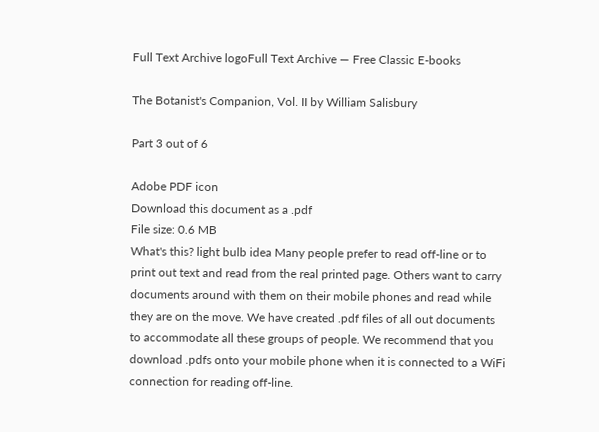Full Text Archive logoFull Text Archive — Free Classic E-books

The Botanist's Companion, Vol. II by William Salisbury

Part 3 out of 6

Adobe PDF icon
Download this document as a .pdf
File size: 0.6 MB
What's this? light bulb idea Many people prefer to read off-line or to print out text and read from the real printed page. Others want to carry documents around with them on their mobile phones and read while they are on the move. We have created .pdf files of all out documents to accommodate all these groups of people. We recommend that you download .pdfs onto your mobile phone when it is connected to a WiFi connection for reading off-line.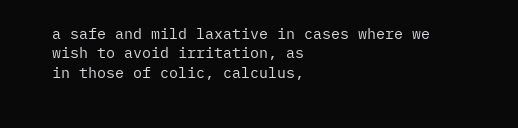a safe and mild laxative in cases where we wish to avoid irritation, as
in those of colic, calculus,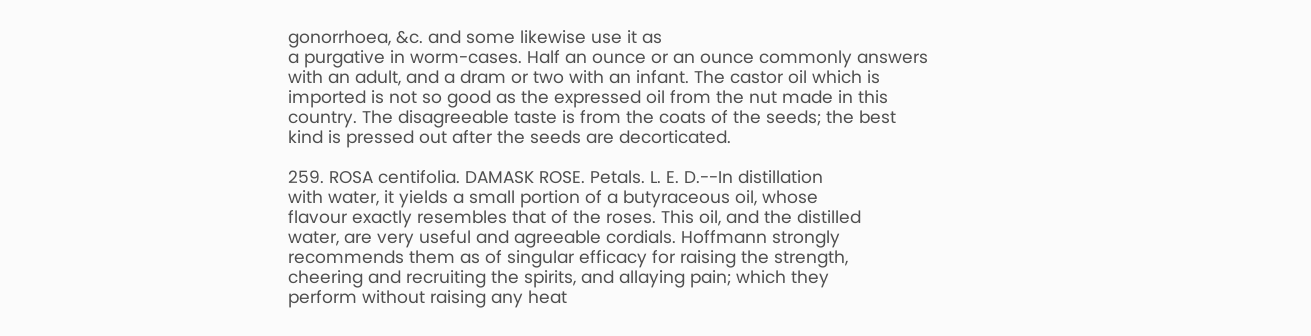gonorrhoea, &c. and some likewise use it as
a purgative in worm-cases. Half an ounce or an ounce commonly answers
with an adult, and a dram or two with an infant. The castor oil which is
imported is not so good as the expressed oil from the nut made in this
country. The disagreeable taste is from the coats of the seeds; the best
kind is pressed out after the seeds are decorticated.

259. ROSA centifolia. DAMASK ROSE. Petals. L. E. D.--In distillation
with water, it yields a small portion of a butyraceous oil, whose
flavour exactly resembles that of the roses. This oil, and the distilled
water, are very useful and agreeable cordials. Hoffmann strongly
recommends them as of singular efficacy for raising the strength,
cheering and recruiting the spirits, and allaying pain; which they
perform without raising any heat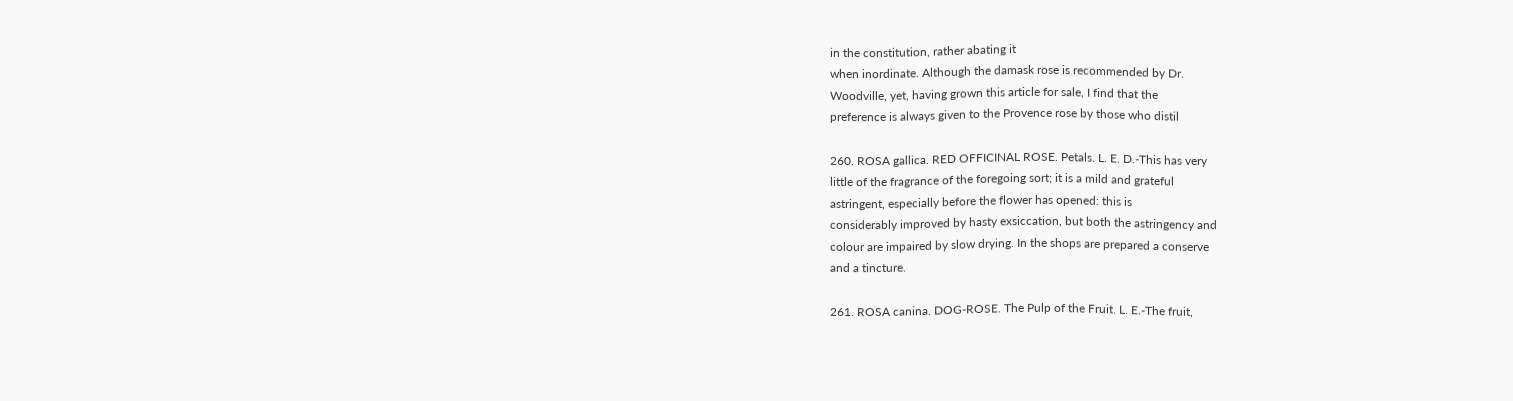in the constitution, rather abating it
when inordinate. Although the damask rose is recommended by Dr.
Woodville, yet, having grown this article for sale, I find that the
preference is always given to the Provence rose by those who distil

260. ROSA gallica. RED OFFICINAL ROSE. Petals. L. E. D.-This has very
little of the fragrance of the foregoing sort; it is a mild and grateful
astringent, especially before the flower has opened: this is
considerably improved by hasty exsiccation, but both the astringency and
colour are impaired by slow drying. In the shops are prepared a conserve
and a tincture.

261. ROSA canina. DOG-ROSE. The Pulp of the Fruit. L. E.-The fruit,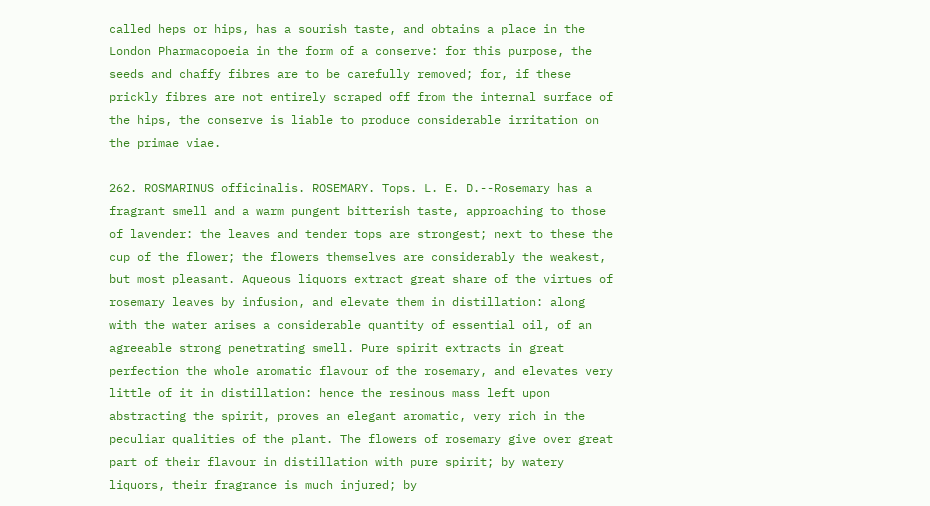called heps or hips, has a sourish taste, and obtains a place in the
London Pharmacopoeia in the form of a conserve: for this purpose, the
seeds and chaffy fibres are to be carefully removed; for, if these
prickly fibres are not entirely scraped off from the internal surface of
the hips, the conserve is liable to produce considerable irritation on
the primae viae.

262. ROSMARINUS officinalis. ROSEMARY. Tops. L. E. D.--Rosemary has a
fragrant smell and a warm pungent bitterish taste, approaching to those
of lavender: the leaves and tender tops are strongest; next to these the
cup of the flower; the flowers themselves are considerably the weakest,
but most pleasant. Aqueous liquors extract great share of the virtues of
rosemary leaves by infusion, and elevate them in distillation: along
with the water arises a considerable quantity of essential oil, of an
agreeable strong penetrating smell. Pure spirit extracts in great
perfection the whole aromatic flavour of the rosemary, and elevates very
little of it in distillation: hence the resinous mass left upon
abstracting the spirit, proves an elegant aromatic, very rich in the
peculiar qualities of the plant. The flowers of rosemary give over great
part of their flavour in distillation with pure spirit; by watery
liquors, their fragrance is much injured; by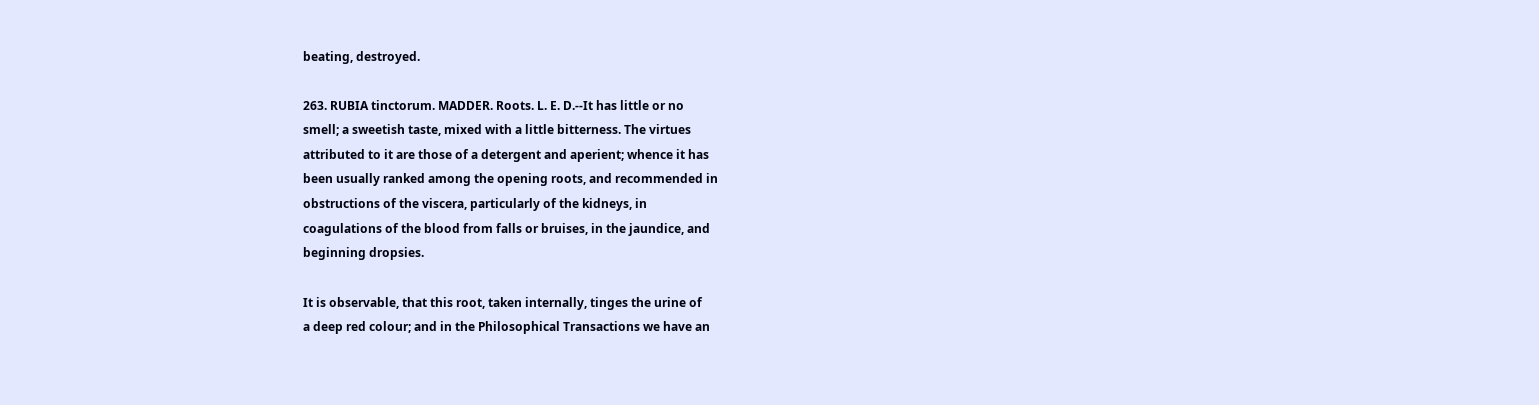beating, destroyed.

263. RUBIA tinctorum. MADDER. Roots. L. E. D.--It has little or no
smell; a sweetish taste, mixed with a little bitterness. The virtues
attributed to it are those of a detergent and aperient; whence it has
been usually ranked among the opening roots, and recommended in
obstructions of the viscera, particularly of the kidneys, in
coagulations of the blood from falls or bruises, in the jaundice, and
beginning dropsies.

It is observable, that this root, taken internally, tinges the urine of
a deep red colour; and in the Philosophical Transactions we have an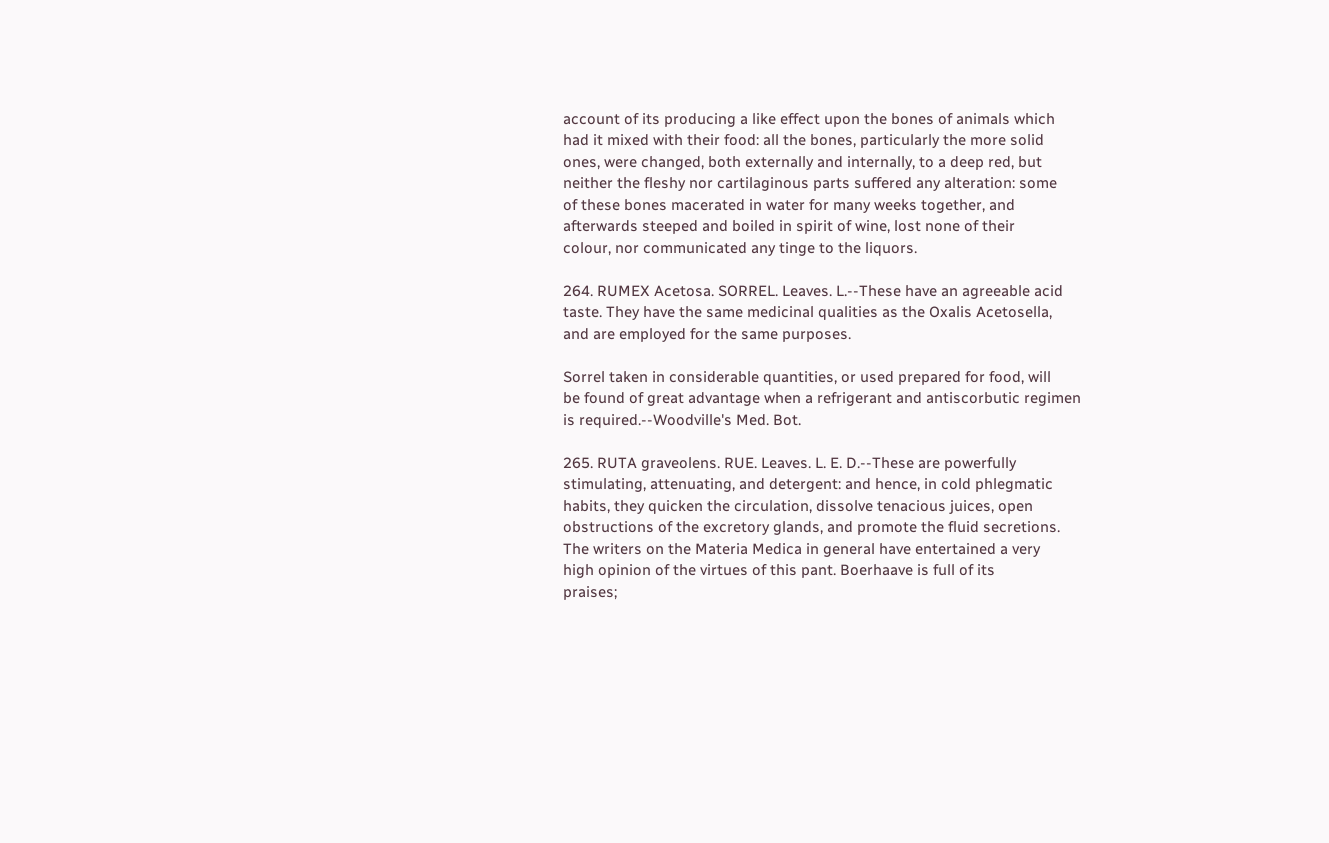account of its producing a like effect upon the bones of animals which
had it mixed with their food: all the bones, particularly the more solid
ones, were changed, both externally and internally, to a deep red, but
neither the fleshy nor cartilaginous parts suffered any alteration: some
of these bones macerated in water for many weeks together, and
afterwards steeped and boiled in spirit of wine, lost none of their
colour, nor communicated any tinge to the liquors.

264. RUMEX Acetosa. SORREL. Leaves. L.--These have an agreeable acid
taste. They have the same medicinal qualities as the Oxalis Acetosella,
and are employed for the same purposes.

Sorrel taken in considerable quantities, or used prepared for food, will
be found of great advantage when a refrigerant and antiscorbutic regimen
is required.--Woodville's Med. Bot.

265. RUTA graveolens. RUE. Leaves. L. E. D.--These are powerfully
stimulating, attenuating, and detergent: and hence, in cold phlegmatic
habits, they quicken the circulation, dissolve tenacious juices, open
obstructions of the excretory glands, and promote the fluid secretions.
The writers on the Materia Medica in general have entertained a very
high opinion of the virtues of this pant. Boerhaave is full of its
praises;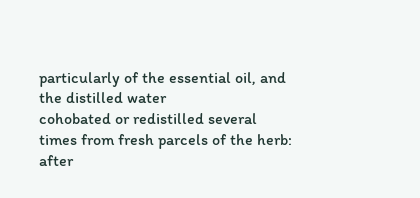particularly of the essential oil, and the distilled water
cohobated or redistilled several times from fresh parcels of the herb:
after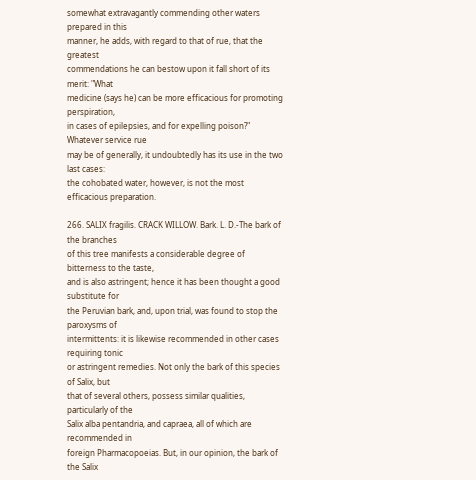somewhat extravagantly commending other waters prepared in this
manner, he adds, with regard to that of rue, that the greatest
commendations he can bestow upon it fall short of its merit: "What
medicine (says he) can be more efficacious for promoting perspiration,
in cases of epilepsies, and for expelling poison?" Whatever service rue
may be of generally, it undoubtedly has its use in the two last cases:
the cohobated water, however, is not the most efficacious preparation.

266. SALIX fragilis. CRACK WILLOW. Bark. L. D.-The bark of the branches
of this tree manifests a considerable degree of bitterness to the taste,
and is also astringent; hence it has been thought a good substitute for
the Peruvian bark, and, upon trial, was found to stop the paroxysms of
intermittents: it is likewise recommended in other cases requiring tonic
or astringent remedies. Not only the bark of this species of Salix, but
that of several others, possess similar qualities, particularly of the
Salix alba pentandria, and capraea, all of which are recommended in
foreign Pharmacopoeias. But, in our opinion, the bark of the Salix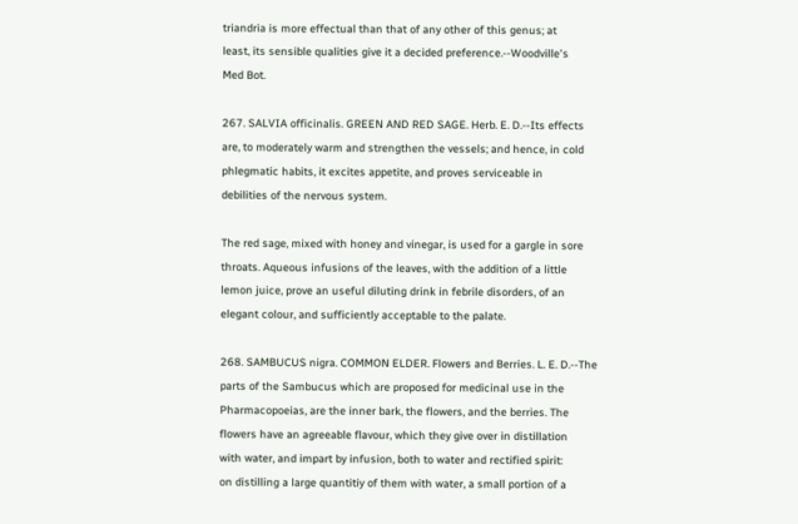triandria is more effectual than that of any other of this genus; at
least, its sensible qualities give it a decided preference.--Woodville's
Med Bot.

267. SALVIA officinalis. GREEN AND RED SAGE. Herb. E. D.--Its effects
are, to moderately warm and strengthen the vessels; and hence, in cold
phlegmatic habits, it excites appetite, and proves serviceable in
debilities of the nervous system.

The red sage, mixed with honey and vinegar, is used for a gargle in sore
throats. Aqueous infusions of the leaves, with the addition of a little
lemon juice, prove an useful diluting drink in febrile disorders, of an
elegant colour, and sufficiently acceptable to the palate.

268. SAMBUCUS nigra. COMMON ELDER. Flowers and Berries. L. E. D.--The
parts of the Sambucus which are proposed for medicinal use in the
Pharmacopoeias, are the inner bark, the flowers, and the berries. The
flowers have an agreeable flavour, which they give over in distillation
with water, and impart by infusion, both to water and rectified spirit:
on distilling a large quantitiy of them with water, a small portion of a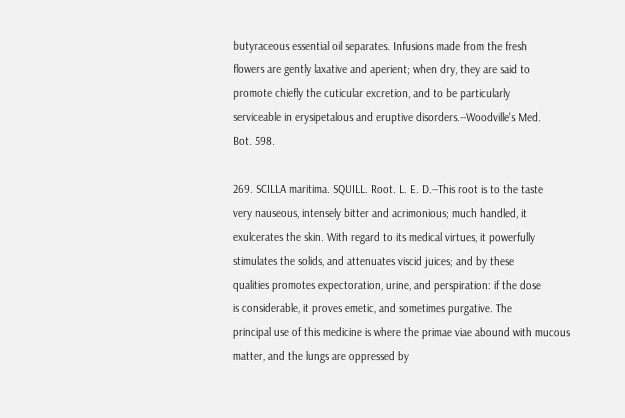butyraceous essential oil separates. Infusions made from the fresh
flowers are gently laxative and aperient; when dry, they are said to
promote chiefly the cuticular excretion, and to be particularly
serviceable in erysipetalous and eruptive disorders.--Woodville's Med.
Bot. 598.

269. SCILLA maritima. SQUILL. Root. L. E. D.--This root is to the taste
very nauseous, intensely bitter and acrimonious; much handled, it
exulcerates the skin. With regard to its medical virtues, it powerfully
stimulates the solids, and attenuates viscid juices; and by these
qualities promotes expectoration, urine, and perspiration: if the dose
is considerable, it proves emetic, and sometimes purgative. The
principal use of this medicine is where the primae viae abound with mucous
matter, and the lungs are oppressed by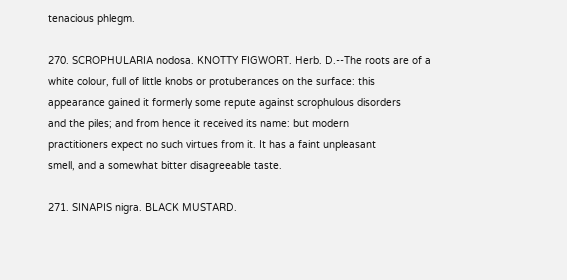tenacious phlegm.

270. SCROPHULARIA nodosa. KNOTTY FIGWORT. Herb. D.--The roots are of a
white colour, full of little knobs or protuberances on the surface: this
appearance gained it formerly some repute against scrophulous disorders
and the piles; and from hence it received its name: but modern
practitioners expect no such virtues from it. It has a faint unpleasant
smell, and a somewhat bitter disagreeable taste.

271. SINAPIS nigra. BLACK MUSTARD.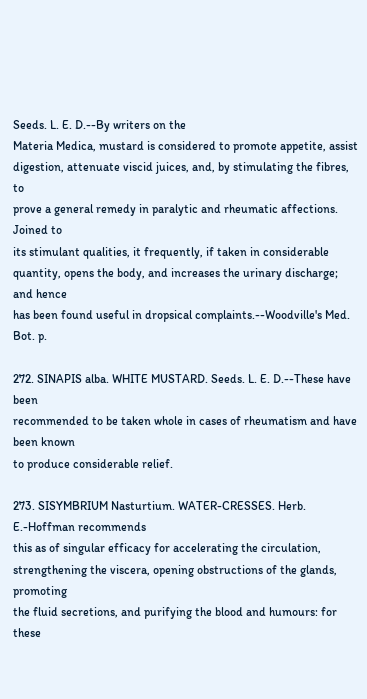Seeds. L. E. D.--By writers on the
Materia Medica, mustard is considered to promote appetite, assist
digestion, attenuate viscid juices, and, by stimulating the fibres, to
prove a general remedy in paralytic and rheumatic affections. Joined to
its stimulant qualities, it frequently, if taken in considerable
quantity, opens the body, and increases the urinary discharge; and hence
has been found useful in dropsical complaints.--Woodville's Med. Bot. p.

272. SINAPIS alba. WHITE MUSTARD. Seeds. L. E. D.--These have been
recommended to be taken whole in cases of rheumatism and have been known
to produce considerable relief.

273. SISYMBRIUM Nasturtium. WATER-CRESSES. Herb. E.-Hoffman recommends
this as of singular efficacy for accelerating the circulation,
strengthening the viscera, opening obstructions of the glands, promoting
the fluid secretions, and purifying the blood and humours: for these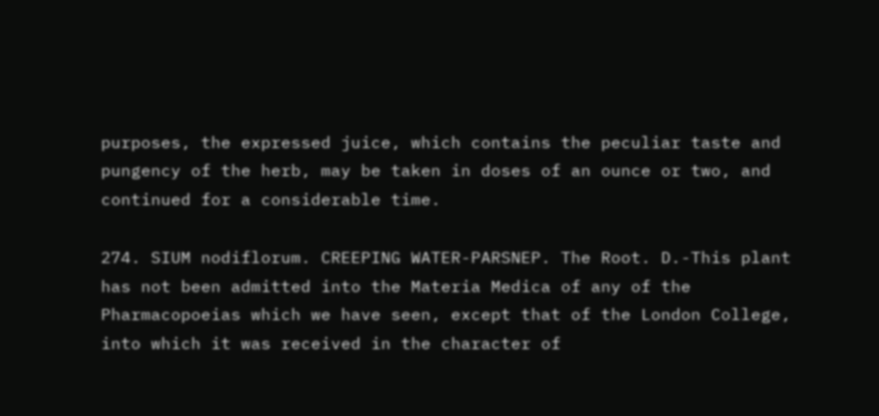purposes, the expressed juice, which contains the peculiar taste and
pungency of the herb, may be taken in doses of an ounce or two, and
continued for a considerable time.

274. SIUM nodiflorum. CREEPING WATER-PARSNEP. The Root. D.-This plant
has not been admitted into the Materia Medica of any of the
Pharmacopoeias which we have seen, except that of the London College,
into which it was received in the character of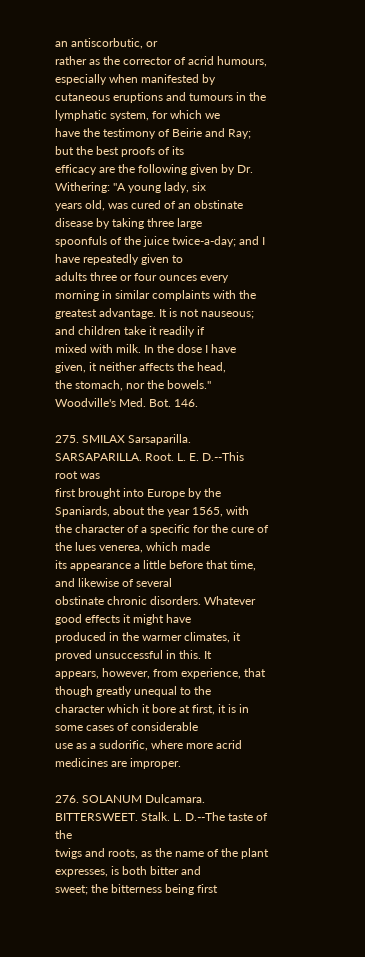an antiscorbutic, or
rather as the corrector of acrid humours, especially when manifested by
cutaneous eruptions and tumours in the lymphatic system, for which we
have the testimony of Beirie and Ray; but the best proofs of its
efficacy are the following given by Dr. Withering: "A young lady, six
years old, was cured of an obstinate disease by taking three large
spoonfuls of the juice twice-a-day; and I have repeatedly given to
adults three or four ounces every morning in similar complaints with the
greatest advantage. It is not nauseous; and children take it readily if
mixed with milk. In the dose I have given, it neither affects the head,
the stomach, nor the bowels." Woodville's Med. Bot. 146.

275. SMILAX Sarsaparilla. SARSAPARILLA. Root. L. E. D.--This root was
first brought into Europe by the Spaniards, about the year 1565, with
the character of a specific for the cure of the lues venerea, which made
its appearance a little before that time, and likewise of several
obstinate chronic disorders. Whatever good effects it might have
produced in the warmer climates, it proved unsuccessful in this. It
appears, however, from experience, that though greatly unequal to the
character which it bore at first, it is in some cases of considerable
use as a sudorific, where more acrid medicines are improper.

276. SOLANUM Dulcamara. BITTERSWEET. Stalk. L. D.--The taste of the
twigs and roots, as the name of the plant expresses, is both bitter and
sweet; the bitterness being first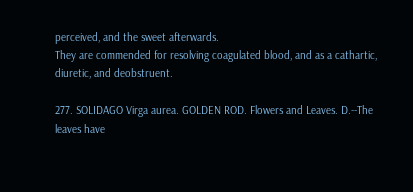perceived, and the sweet afterwards.
They are commended for resolving coagulated blood, and as a cathartic,
diuretic, and deobstruent.

277. SOLIDAGO Virga aurea. GOLDEN ROD. Flowers and Leaves. D.--The
leaves have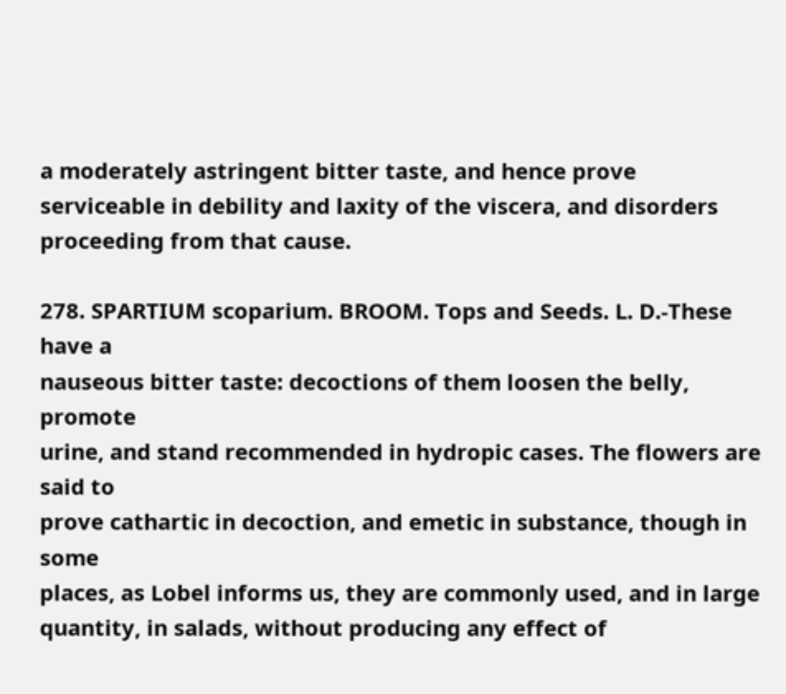a moderately astringent bitter taste, and hence prove
serviceable in debility and laxity of the viscera, and disorders
proceeding from that cause.

278. SPARTIUM scoparium. BROOM. Tops and Seeds. L. D.-These have a
nauseous bitter taste: decoctions of them loosen the belly, promote
urine, and stand recommended in hydropic cases. The flowers are said to
prove cathartic in decoction, and emetic in substance, though in some
places, as Lobel informs us, they are commonly used, and in large
quantity, in salads, without producing any effect of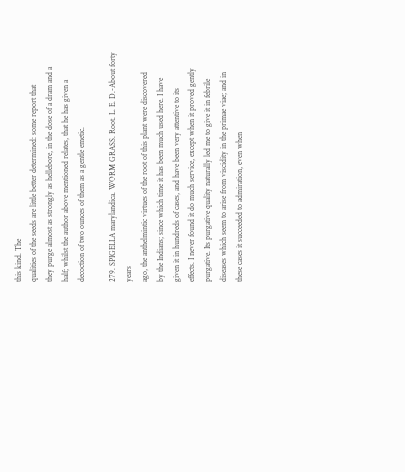this kind. The
qualities of the seeds are little better determined: some report that
they purge almost as strongly as hellebore, in the dose of a dram and a
half; whilst the author above mentioned relates, that he has given a
decoction of two ounces of them as a gentle emetic.

279. SPIGELLA marylandica. WORM GRASS. Root. L. E. D.-About forty years
ago, the anthelmintic virtues of the root of this plant were discovered
by the Indians; since which time it has been much used here. I have
given it in hundreds of cases, and have been very attentive to its
effects. I never found it do much service, except when it proved gently
purgative. Its purgative quality naturally led me to give it in febrile
diseases which seem to arise from viscidity in the primae viae; and in
these cases it succeeded to admiration, even when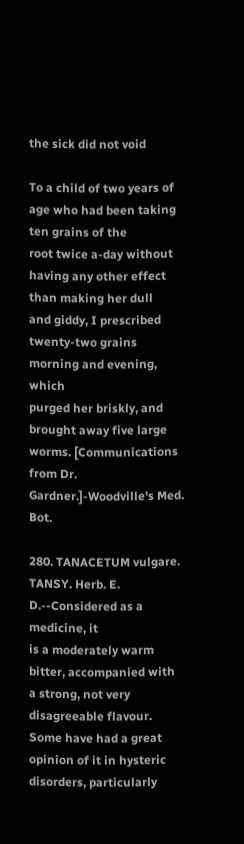the sick did not void

To a child of two years of age who had been taking ten grains of the
root twice a-day without having any other effect than making her dull
and giddy, I prescribed twenty-two grains morning and evening, which
purged her briskly, and brought away five large worms. [Communications
from Dr. Gardner.]-Woodville's Med. Bot.

280. TANACETUM vulgare. TANSY. Herb. E. D.--Considered as a medicine, it
is a moderately warm bitter, accompanied with a strong, not very
disagreeable flavour. Some have had a great opinion of it in hysteric
disorders, particularly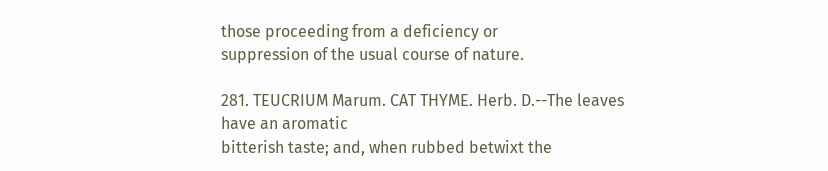those proceeding from a deficiency or
suppression of the usual course of nature.

281. TEUCRIUM Marum. CAT THYME. Herb. D.--The leaves have an aromatic
bitterish taste; and, when rubbed betwixt the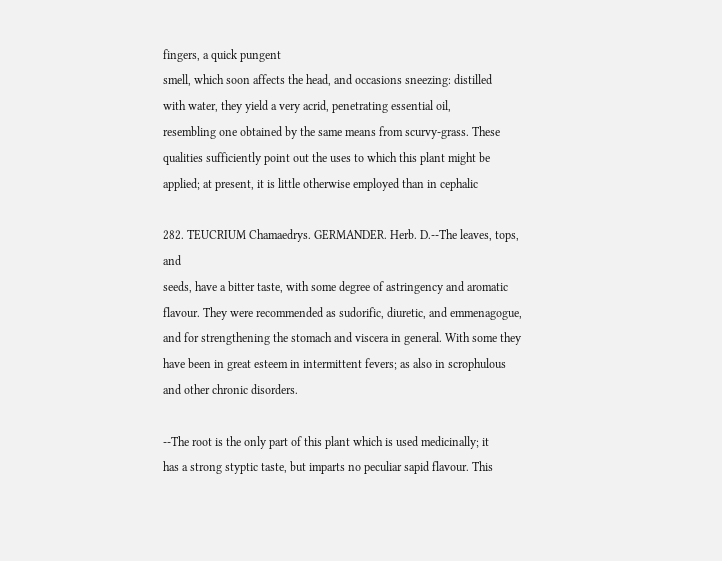fingers, a quick pungent
smell, which soon affects the head, and occasions sneezing: distilled
with water, they yield a very acrid, penetrating essential oil,
resembling one obtained by the same means from scurvy-grass. These
qualities sufficiently point out the uses to which this plant might be
applied; at present, it is little otherwise employed than in cephalic

282. TEUCRIUM Chamaedrys. GERMANDER. Herb. D.--The leaves, tops, and
seeds, have a bitter taste, with some degree of astringency and aromatic
flavour. They were recommended as sudorific, diuretic, and emmenagogue,
and for strengthening the stomach and viscera in general. With some they
have been in great esteem in intermittent fevers; as also in scrophulous
and other chronic disorders.

--The root is the only part of this plant which is used medicinally; it
has a strong styptic taste, but imparts no peculiar sapid flavour. This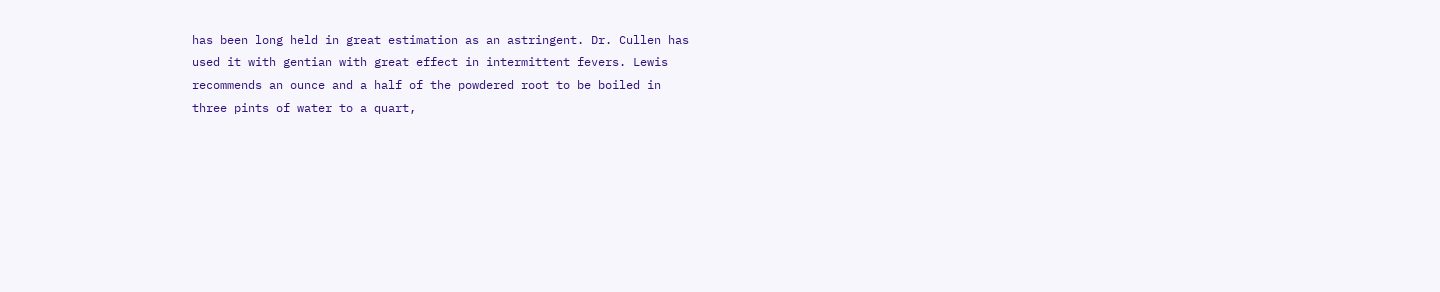has been long held in great estimation as an astringent. Dr. Cullen has
used it with gentian with great effect in intermittent fevers. Lewis
recommends an ounce and a half of the powdered root to be boiled in
three pints of water to a quart,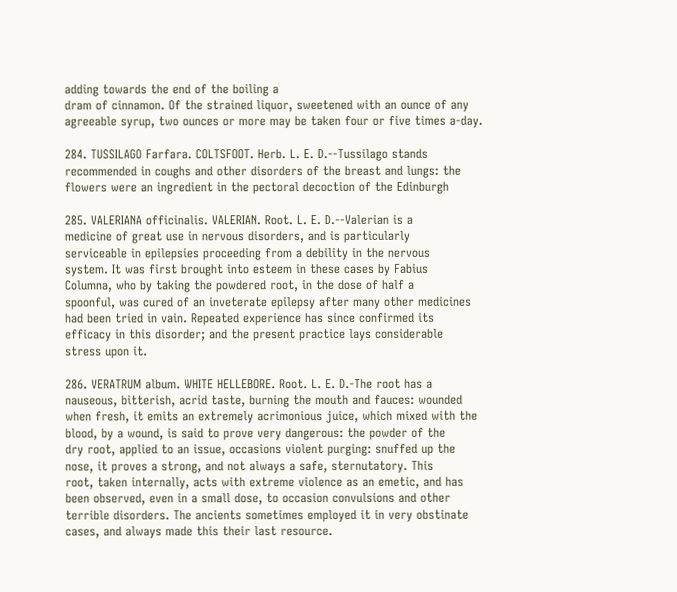adding towards the end of the boiling a
dram of cinnamon. Of the strained liquor, sweetened with an ounce of any
agreeable syrup, two ounces or more may be taken four or five times a-day.

284. TUSSILAGO Farfara. COLTSFOOT. Herb. L. E. D.--Tussilago stands
recommended in coughs and other disorders of the breast and lungs: the
flowers were an ingredient in the pectoral decoction of the Edinburgh

285. VALERIANA officinalis. VALERIAN. Root. L. E. D.--Valerian is a
medicine of great use in nervous disorders, and is particularly
serviceable in epilepsies proceeding from a debility in the nervous
system. It was first brought into esteem in these cases by Fabius
Columna, who by taking the powdered root, in the dose of half a
spoonful, was cured of an inveterate epilepsy after many other medicines
had been tried in vain. Repeated experience has since confirmed its
efficacy in this disorder; and the present practice lays considerable
stress upon it.

286. VERATRUM album. WHITE HELLEBORE. Root. L. E. D.-The root has a
nauseous, bitterish, acrid taste, burning the mouth and fauces: wounded
when fresh, it emits an extremely acrimonious juice, which mixed with the
blood, by a wound, is said to prove very dangerous: the powder of the
dry root, applied to an issue, occasions violent purging: snuffed up the
nose, it proves a strong, and not always a safe, sternutatory. This
root, taken internally, acts with extreme violence as an emetic, and has
been observed, even in a small dose, to occasion convulsions and other
terrible disorders. The ancients sometimes employed it in very obstinate
cases, and always made this their last resource.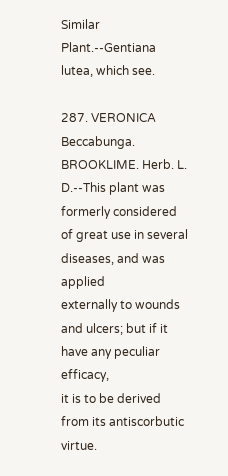Similar Plant.--Gentiana lutea, which see.

287. VERONICA Beccabunga. BROOKLIME. Herb. L. D.--This plant was
formerly considered of great use in several diseases, and was applied
externally to wounds and ulcers; but if it have any peculiar efficacy,
it is to be derived from its antiscorbutic virtue.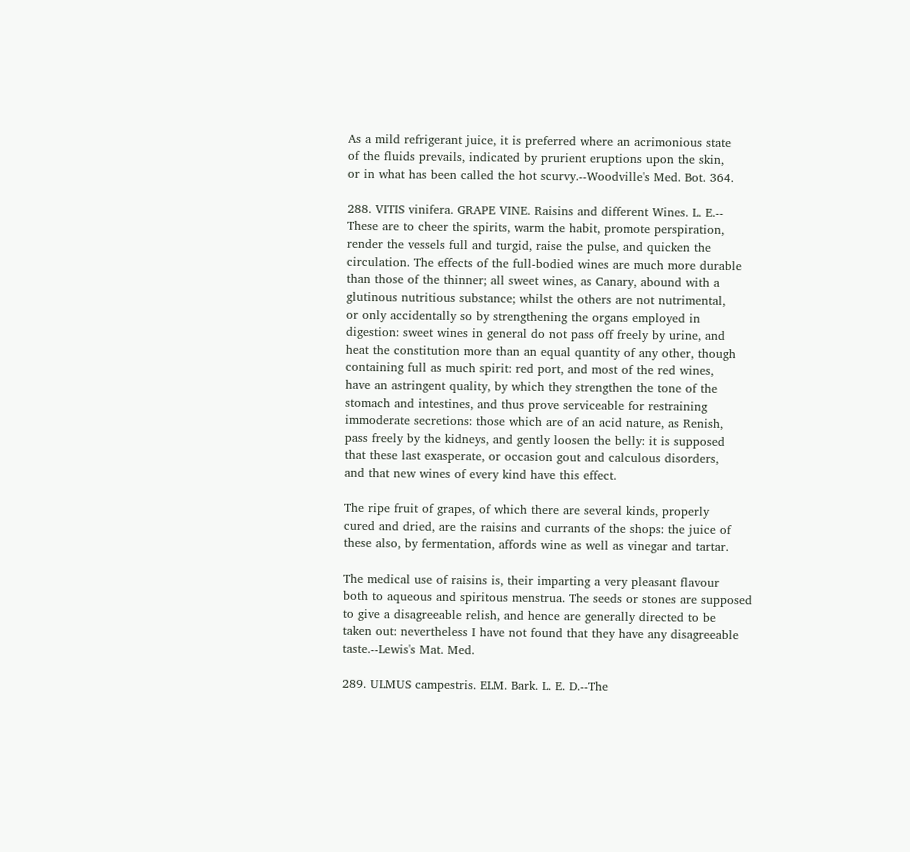As a mild refrigerant juice, it is preferred where an acrimonious state
of the fluids prevails, indicated by prurient eruptions upon the skin,
or in what has been called the hot scurvy.--Woodville's Med. Bot. 364.

288. VITIS vinifera. GRAPE VINE. Raisins and different Wines. L. E.--
These are to cheer the spirits, warm the habit, promote perspiration,
render the vessels full and turgid, raise the pulse, and quicken the
circulation. The effects of the full-bodied wines are much more durable
than those of the thinner; all sweet wines, as Canary, abound with a
glutinous nutritious substance; whilst the others are not nutrimental,
or only accidentally so by strengthening the organs employed in
digestion: sweet wines in general do not pass off freely by urine, and
heat the constitution more than an equal quantity of any other, though
containing full as much spirit: red port, and most of the red wines,
have an astringent quality, by which they strengthen the tone of the
stomach and intestines, and thus prove serviceable for restraining
immoderate secretions: those which are of an acid nature, as Renish,
pass freely by the kidneys, and gently loosen the belly: it is supposed
that these last exasperate, or occasion gout and calculous disorders,
and that new wines of every kind have this effect.

The ripe fruit of grapes, of which there are several kinds, properly
cured and dried, are the raisins and currants of the shops: the juice of
these also, by fermentation, affords wine as well as vinegar and tartar.

The medical use of raisins is, their imparting a very pleasant flavour
both to aqueous and spiritous menstrua. The seeds or stones are supposed
to give a disagreeable relish, and hence are generally directed to be
taken out: nevertheless I have not found that they have any disagreeable
taste.--Lewis's Mat. Med.

289. ULMUS campestris. ELM. Bark. L. E. D.--The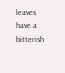leaves have a bitterish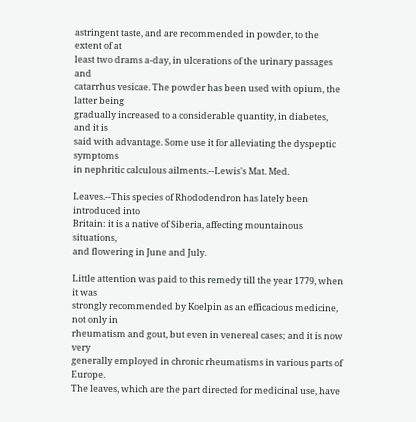astringent taste, and are recommended in powder, to the extent of at
least two drams a-day, in ulcerations of the urinary passages and
catarrhus vesicae. The powder has been used with opium, the latter being
gradually increased to a considerable quantity, in diabetes, and it is
said with advantage. Some use it for alleviating the dyspeptic symptoms
in nephritic calculous ailments.--Lewis's Mat. Med.

Leaves.--This species of Rhododendron has lately been introduced into
Britain: it is a native of Siberia, affecting mountainous situations,
and flowering in June and July.

Little attention was paid to this remedy till the year 1779, when it was
strongly recommended by Koelpin as an efficacious medicine, not only in
rheumatism and gout, but even in venereal cases; and it is now very
generally employed in chronic rheumatisms in various parts of Europe.
The leaves, which are the part directed for medicinal use, have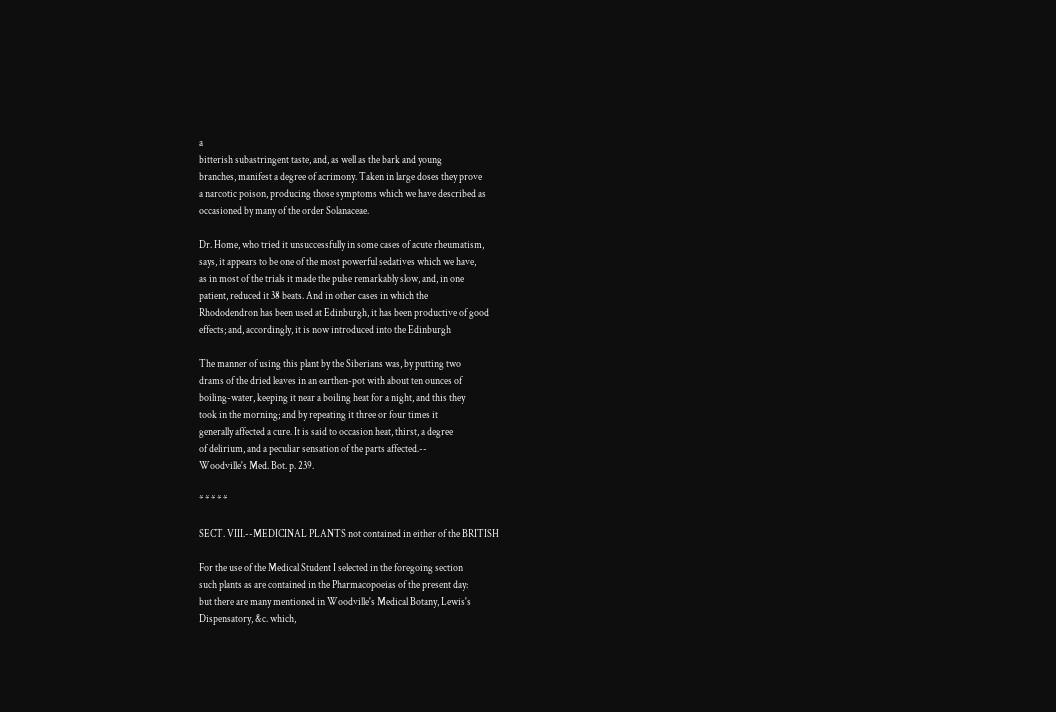a
bitterish subastringent taste, and, as well as the bark and young
branches, manifest a degree of acrimony. Taken in large doses they prove
a narcotic poison, producing those symptoms which we have described as
occasioned by many of the order Solanaceae.

Dr. Home, who tried it unsuccessfully in some cases of acute rheumatism,
says, it appears to be one of the most powerful sedatives which we have,
as in most of the trials it made the pulse remarkably slow, and, in one
patient, reduced it 38 beats. And in other cases in which the
Rhododendron has been used at Edinburgh, it has been productive of good
effects; and, accordingly, it is now introduced into the Edinburgh

The manner of using this plant by the Siberians was, by putting two
drams of the dried leaves in an earthen-pot with about ten ounces of
boiling-water, keeping it near a boiling heat for a night, and this they
took in the morning; and by repeating it three or four times it
generally affected a cure. It is said to occasion heat, thirst, a degree
of delirium, and a peculiar sensation of the parts affected.--
Woodville's Med. Bot. p. 239.

* * * * *

SECT. VIII.--MEDICINAL PLANTS not contained in either of the BRITISH

For the use of the Medical Student I selected in the foregoing section
such plants as are contained in the Pharmacopoeias of the present day:
but there are many mentioned in Woodville's Medical Botany, Lewis's
Dispensatory, &c. which,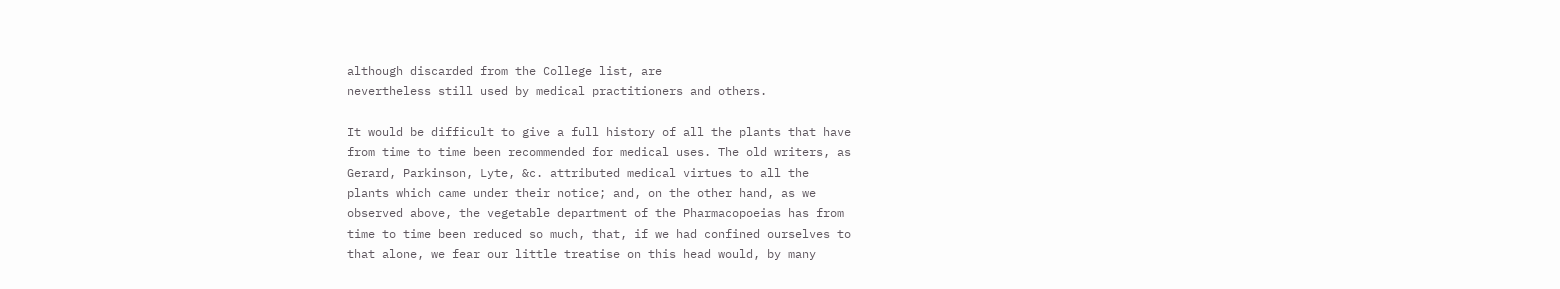although discarded from the College list, are
nevertheless still used by medical practitioners and others.

It would be difficult to give a full history of all the plants that have
from time to time been recommended for medical uses. The old writers, as
Gerard, Parkinson, Lyte, &c. attributed medical virtues to all the
plants which came under their notice; and, on the other hand, as we
observed above, the vegetable department of the Pharmacopoeias has from
time to time been reduced so much, that, if we had confined ourselves to
that alone, we fear our little treatise on this head would, by many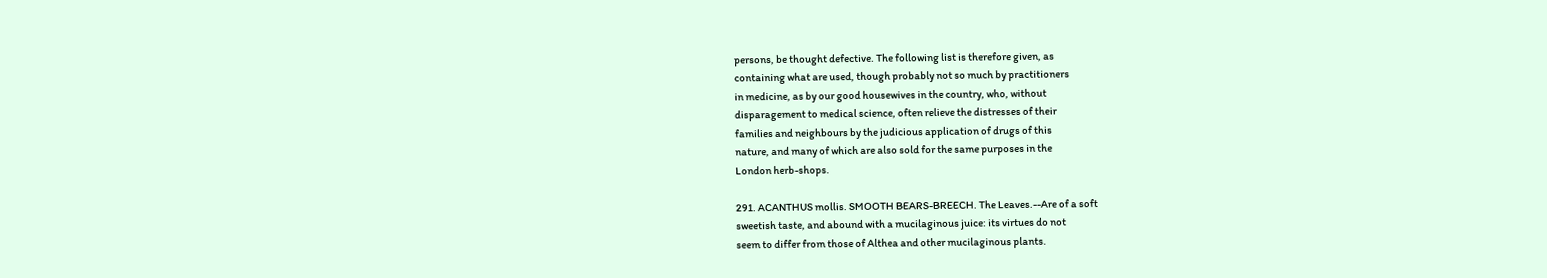persons, be thought defective. The following list is therefore given, as
containing what are used, though probably not so much by practitioners
in medicine, as by our good housewives in the country, who, without
disparagement to medical science, often relieve the distresses of their
families and neighbours by the judicious application of drugs of this
nature, and many of which are also sold for the same purposes in the
London herb-shops.

291. ACANTHUS mollis. SMOOTH BEARS-BREECH. The Leaves.--Are of a soft
sweetish taste, and abound with a mucilaginous juice: its virtues do not
seem to differ from those of Althea and other mucilaginous plants.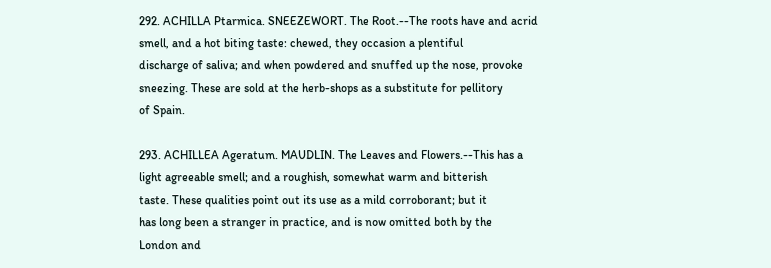292. ACHILLA Ptarmica. SNEEZEWORT. The Root.--The roots have and acrid
smell, and a hot biting taste: chewed, they occasion a plentiful
discharge of saliva; and when powdered and snuffed up the nose, provoke
sneezing. These are sold at the herb-shops as a substitute for pellitory
of Spain.

293. ACHILLEA Ageratum. MAUDLIN. The Leaves and Flowers.--This has a
light agreeable smell; and a roughish, somewhat warm and bitterish
taste. These qualities point out its use as a mild corroborant; but it
has long been a stranger in practice, and is now omitted both by the
London and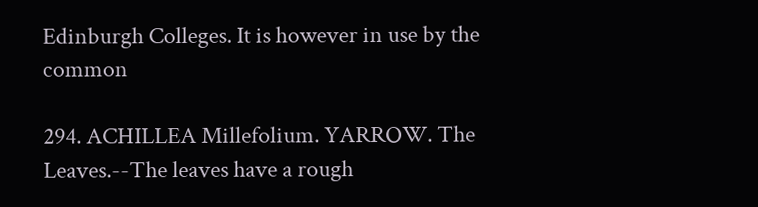Edinburgh Colleges. It is however in use by the common

294. ACHILLEA Millefolium. YARROW. The Leaves.--The leaves have a rough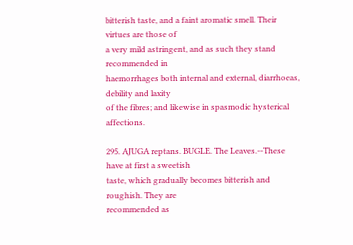bitterish taste, and a faint aromatic smell. Their virtues are those of
a very mild astringent, and as such they stand recommended in
haemorrhages both internal and external, diarrhoeas, debility and laxity
of the fibres; and likewise in spasmodic hysterical affections.

295. AJUGA reptans. BUGLE. The Leaves.--These have at first a sweetish
taste, which gradually becomes bitterish and roughish. They are
recommended as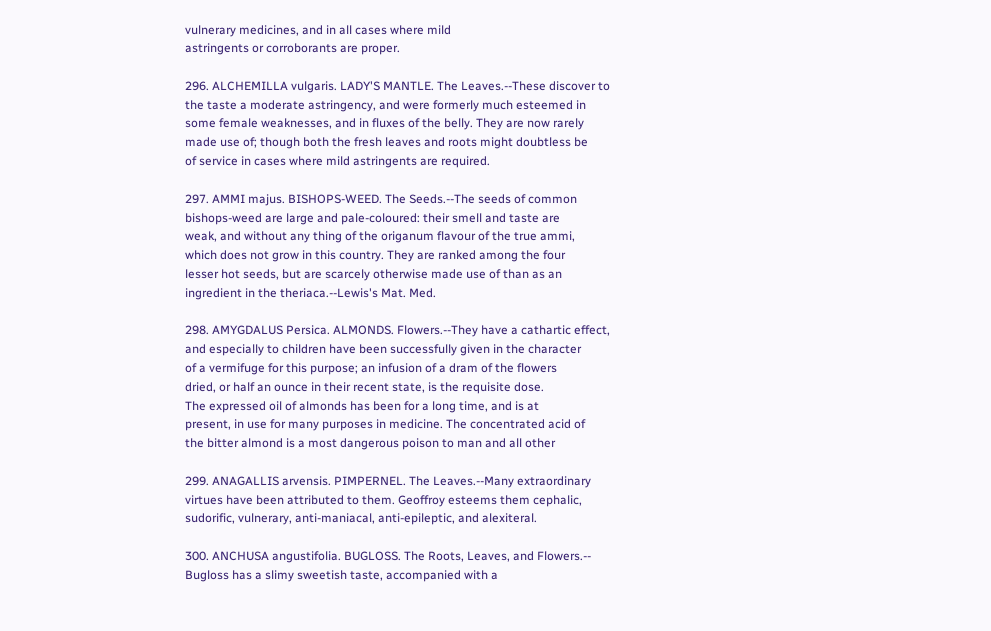vulnerary medicines, and in all cases where mild
astringents or corroborants are proper.

296. ALCHEMILLA vulgaris. LADY'S MANTLE. The Leaves.--These discover to
the taste a moderate astringency, and were formerly much esteemed in
some female weaknesses, and in fluxes of the belly. They are now rarely
made use of; though both the fresh leaves and roots might doubtless be
of service in cases where mild astringents are required.

297. AMMI majus. BISHOPS-WEED. The Seeds.--The seeds of common
bishops-weed are large and pale-coloured: their smell and taste are
weak, and without any thing of the origanum flavour of the true ammi,
which does not grow in this country. They are ranked among the four
lesser hot seeds, but are scarcely otherwise made use of than as an
ingredient in the theriaca.--Lewis's Mat. Med.

298. AMYGDALUS Persica. ALMONDS. Flowers.--They have a cathartic effect,
and especially to children have been successfully given in the character
of a vermifuge for this purpose; an infusion of a dram of the flowers
dried, or half an ounce in their recent state, is the requisite dose.
The expressed oil of almonds has been for a long time, and is at
present, in use for many purposes in medicine. The concentrated acid of
the bitter almond is a most dangerous poison to man and all other

299. ANAGALLIS arvensis. PIMPERNEL. The Leaves.--Many extraordinary
virtues have been attributed to them. Geoffroy esteems them cephalic,
sudorific, vulnerary, anti-maniacal, anti-epileptic, and alexiteral.

300. ANCHUSA angustifolia. BUGLOSS. The Roots, Leaves, and Flowers.--
Bugloss has a slimy sweetish taste, accompanied with a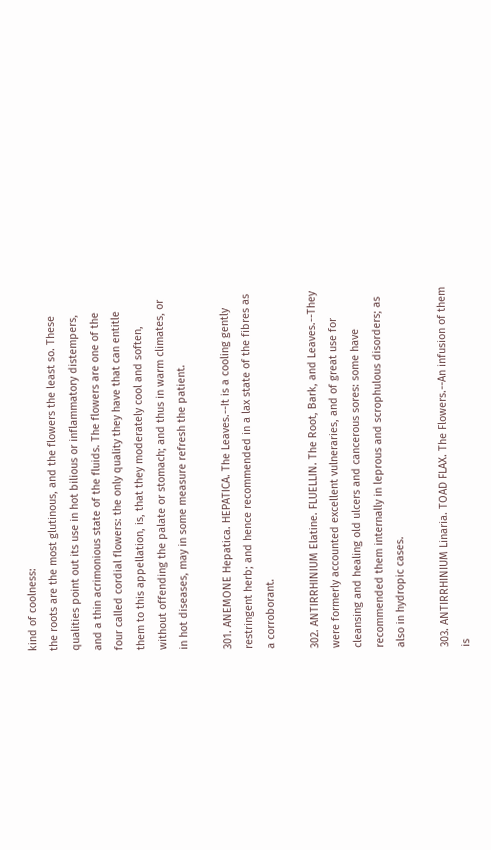kind of coolness:
the roots are the most glutinous, and the flowers the least so. These
qualities point out its use in hot bilious or inflammatory distempers,
and a thin acrimonious state of the fluids. The flowers are one of the
four called cordial flowers: the only quality they have that can entitle
them to this appellation, is, that they moderately cool and soften,
without offending the palate or stomach; and thus in warm climates, or
in hot diseases, may in some measure refresh the patient.

301. ANEMONE Hepatica. HEPATICA. The Leaves.--It is a cooling gently
restringent herb; and hence recommended in a lax state of the fibres as
a corroborant.

302. ANTIRRHINIUM Elatine. FLUELLIN. The Root, Bark, and Leaves.--They
were formerly accounted excellent vulneraries, and of great use for
cleansing and healing old ulcers and cancerous sores: some have
recommended them internally in leprous and scrophulous disorders; as
also in hydropic cases.

303. ANTIRRHINIUM Linaria. TOAD FLAX. The Flowers.--An infusion of them
is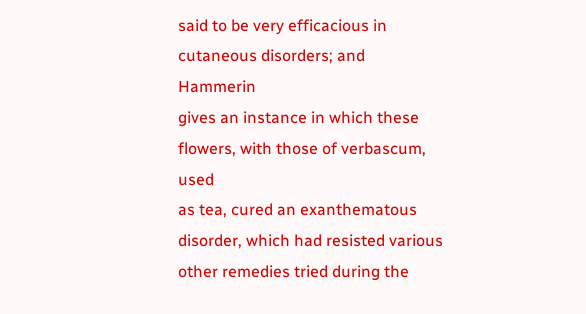said to be very efficacious in cutaneous disorders; and Hammerin
gives an instance in which these flowers, with those of verbascum, used
as tea, cured an exanthematous disorder, which had resisted various
other remedies tried during the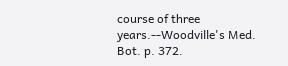course of three years.--Woodville's Med.
Bot. p. 372.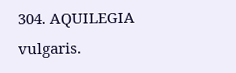304. AQUILEGIA vulgaris.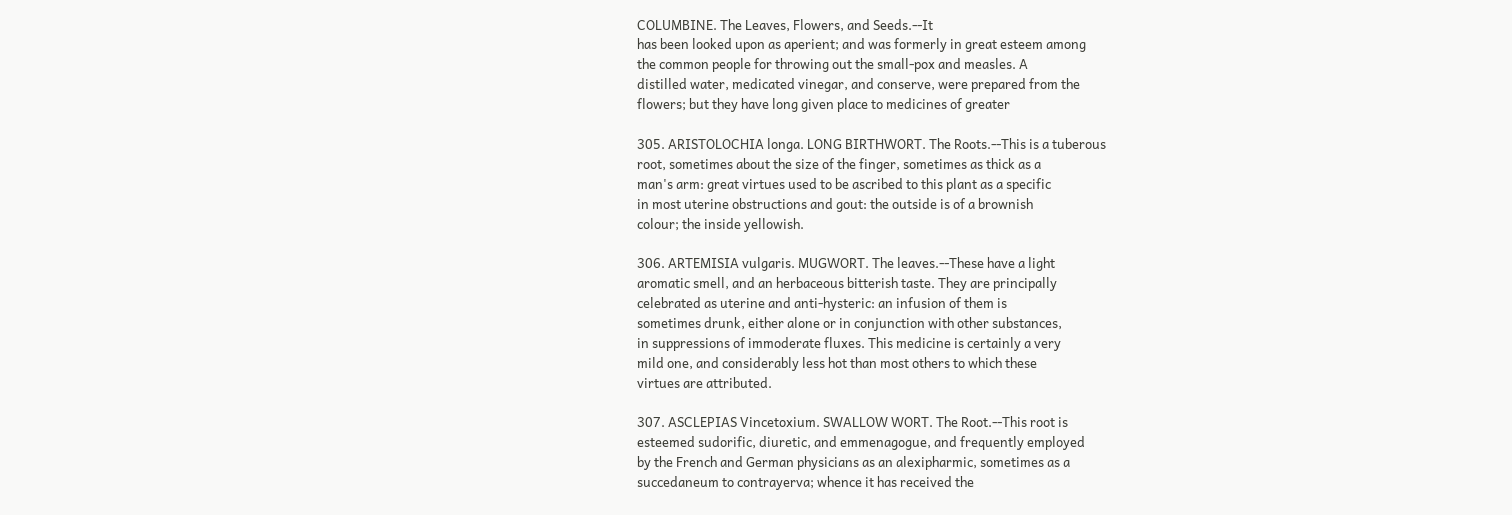COLUMBINE. The Leaves, Flowers, and Seeds.--It
has been looked upon as aperient; and was formerly in great esteem among
the common people for throwing out the small-pox and measles. A
distilled water, medicated vinegar, and conserve, were prepared from the
flowers; but they have long given place to medicines of greater

305. ARISTOLOCHIA longa. LONG BIRTHWORT. The Roots.--This is a tuberous
root, sometimes about the size of the finger, sometimes as thick as a
man's arm: great virtues used to be ascribed to this plant as a specific
in most uterine obstructions and gout: the outside is of a brownish
colour; the inside yellowish.

306. ARTEMISIA vulgaris. MUGWORT. The leaves.--These have a light
aromatic smell, and an herbaceous bitterish taste. They are principally
celebrated as uterine and anti-hysteric: an infusion of them is
sometimes drunk, either alone or in conjunction with other substances,
in suppressions of immoderate fluxes. This medicine is certainly a very
mild one, and considerably less hot than most others to which these
virtues are attributed.

307. ASCLEPIAS Vincetoxium. SWALLOW WORT. The Root.--This root is
esteemed sudorific, diuretic, and emmenagogue, and frequently employed
by the French and German physicians as an alexipharmic, sometimes as a
succedaneum to contrayerva; whence it has received the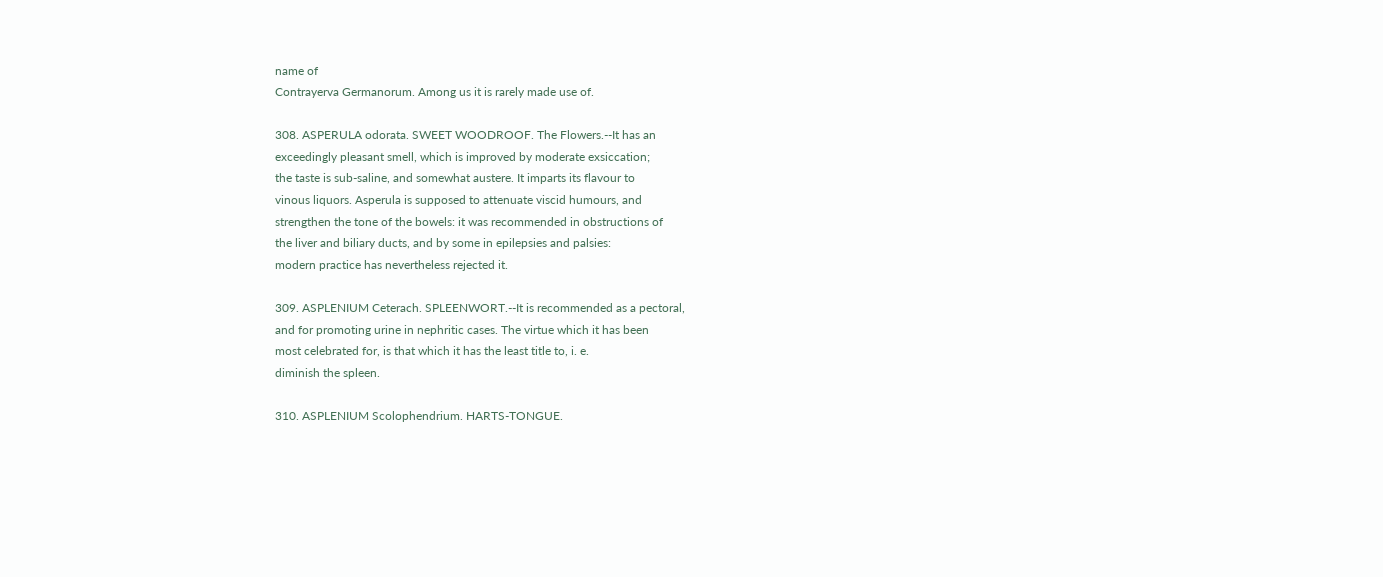name of
Contrayerva Germanorum. Among us it is rarely made use of.

308. ASPERULA odorata. SWEET WOODROOF. The Flowers.--It has an
exceedingly pleasant smell, which is improved by moderate exsiccation;
the taste is sub-saline, and somewhat austere. It imparts its flavour to
vinous liquors. Asperula is supposed to attenuate viscid humours, and
strengthen the tone of the bowels: it was recommended in obstructions of
the liver and biliary ducts, and by some in epilepsies and palsies:
modern practice has nevertheless rejected it.

309. ASPLENIUM Ceterach. SPLEENWORT.--It is recommended as a pectoral,
and for promoting urine in nephritic cases. The virtue which it has been
most celebrated for, is that which it has the least title to, i. e.
diminish the spleen.

310. ASPLENIUM Scolophendrium. HARTS-TONGUE.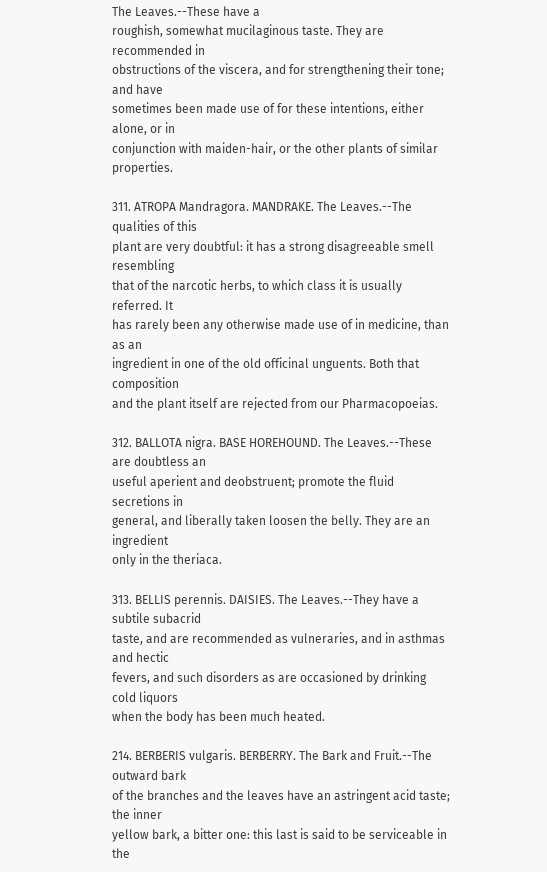The Leaves.--These have a
roughish, somewhat mucilaginous taste. They are recommended in
obstructions of the viscera, and for strengthening their tone; and have
sometimes been made use of for these intentions, either alone, or in
conjunction with maiden-hair, or the other plants of similar properties.

311. ATROPA Mandragora. MANDRAKE. The Leaves.--The qualities of this
plant are very doubtful: it has a strong disagreeable smell resembling
that of the narcotic herbs, to which class it is usually referred. It
has rarely been any otherwise made use of in medicine, than as an
ingredient in one of the old officinal unguents. Both that composition
and the plant itself are rejected from our Pharmacopoeias.

312. BALLOTA nigra. BASE HOREHOUND. The Leaves.--These are doubtless an
useful aperient and deobstruent; promote the fluid secretions in
general, and liberally taken loosen the belly. They are an ingredient
only in the theriaca.

313. BELLIS perennis. DAISIES. The Leaves.--They have a subtile subacrid
taste, and are recommended as vulneraries, and in asthmas and hectic
fevers, and such disorders as are occasioned by drinking cold liquors
when the body has been much heated.

214. BERBERIS vulgaris. BERBERRY. The Bark and Fruit.--The outward bark
of the branches and the leaves have an astringent acid taste; the inner
yellow bark, a bitter one: this last is said to be serviceable in the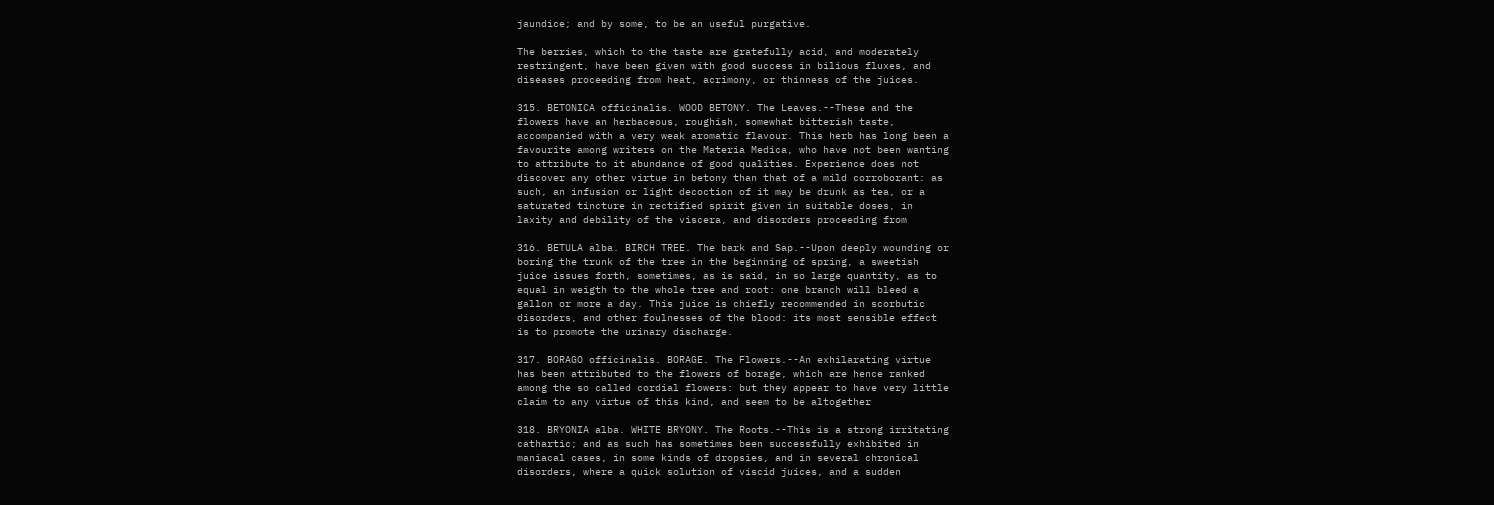jaundice; and by some, to be an useful purgative.

The berries, which to the taste are gratefully acid, and moderately
restringent, have been given with good success in bilious fluxes, and
diseases proceeding from heat, acrimony, or thinness of the juices.

315. BETONICA officinalis. WOOD BETONY. The Leaves.--These and the
flowers have an herbaceous, roughish, somewhat bitterish taste,
accompanied with a very weak aromatic flavour. This herb has long been a
favourite among writers on the Materia Medica, who have not been wanting
to attribute to it abundance of good qualities. Experience does not
discover any other virtue in betony than that of a mild corroborant: as
such, an infusion or light decoction of it may be drunk as tea, or a
saturated tincture in rectified spirit given in suitable doses, in
laxity and debility of the viscera, and disorders proceeding from

316. BETULA alba. BIRCH TREE. The bark and Sap.--Upon deeply wounding or
boring the trunk of the tree in the beginning of spring, a sweetish
juice issues forth, sometimes, as is said, in so large quantity, as to
equal in weigth to the whole tree and root: one branch will bleed a
gallon or more a day. This juice is chiefly recommended in scorbutic
disorders, and other foulnesses of the blood: its most sensible effect
is to promote the urinary discharge.

317. BORAGO officinalis. BORAGE. The Flowers.--An exhilarating virtue
has been attributed to the flowers of borage, which are hence ranked
among the so called cordial flowers: but they appear to have very little
claim to any virtue of this kind, and seem to be altogether

318. BRYONIA alba. WHITE BRYONY. The Roots.--This is a strong irritating
cathartic; and as such has sometimes been successfully exhibited in
maniacal cases, in some kinds of dropsies, and in several chronical
disorders, where a quick solution of viscid juices, and a sudden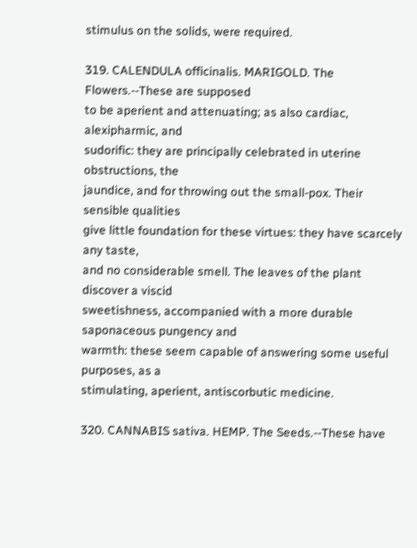stimulus on the solids, were required.

319. CALENDULA officinalis. MARIGOLD. The Flowers.--These are supposed
to be aperient and attenuating; as also cardiac, alexipharmic, and
sudorific: they are principally celebrated in uterine obstructions, the
jaundice, and for throwing out the small-pox. Their sensible qualities
give little foundation for these virtues: they have scarcely any taste,
and no considerable smell. The leaves of the plant discover a viscid
sweetishness, accompanied with a more durable saponaceous pungency and
warmth: these seem capable of answering some useful purposes, as a
stimulating, aperient, antiscorbutic medicine.

320. CANNABIS sativa. HEMP. The Seeds.--These have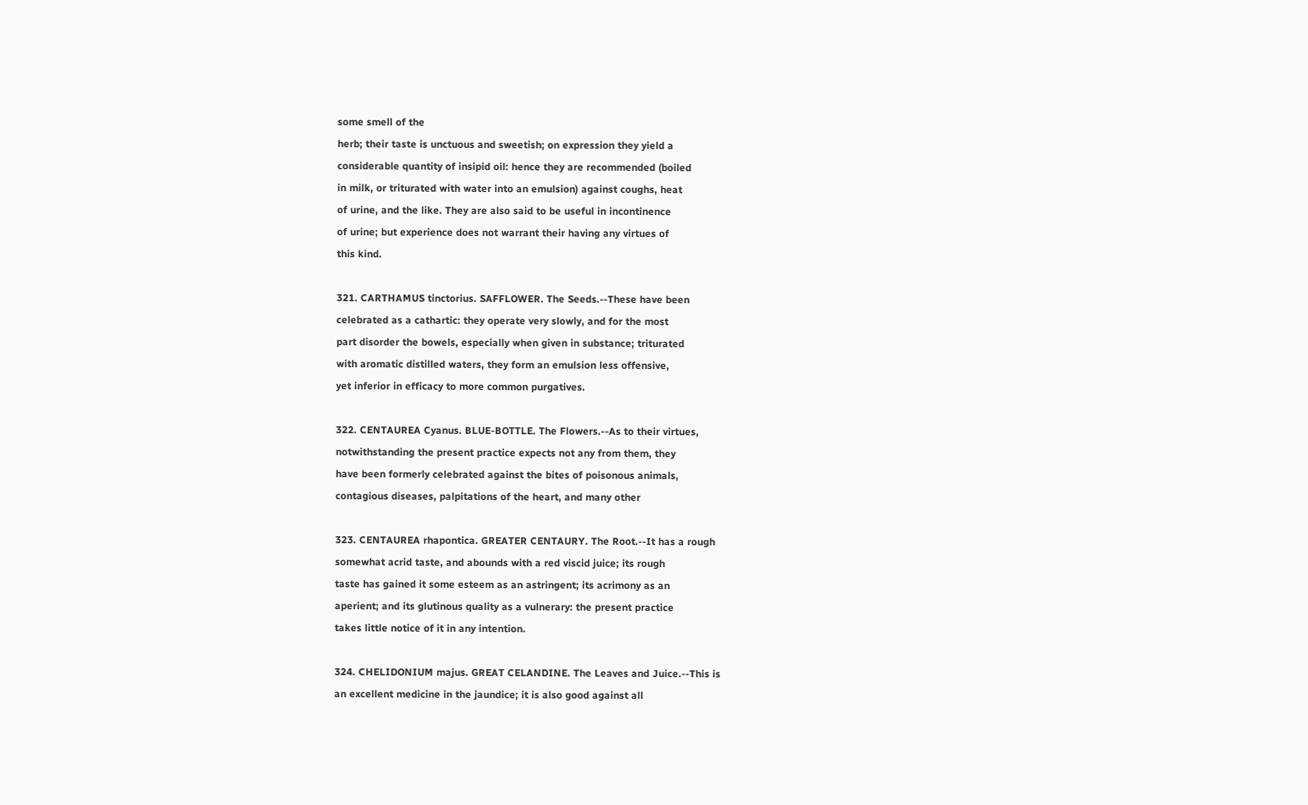some smell of the
herb; their taste is unctuous and sweetish; on expression they yield a
considerable quantity of insipid oil: hence they are recommended (boiled
in milk, or triturated with water into an emulsion) against coughs, heat
of urine, and the like. They are also said to be useful in incontinence
of urine; but experience does not warrant their having any virtues of
this kind.

321. CARTHAMUS tinctorius. SAFFLOWER. The Seeds.--These have been
celebrated as a cathartic: they operate very slowly, and for the most
part disorder the bowels, especially when given in substance; triturated
with aromatic distilled waters, they form an emulsion less offensive,
yet inferior in efficacy to more common purgatives.

322. CENTAUREA Cyanus. BLUE-BOTTLE. The Flowers.--As to their virtues,
notwithstanding the present practice expects not any from them, they
have been formerly celebrated against the bites of poisonous animals,
contagious diseases, palpitations of the heart, and many other

323. CENTAUREA rhapontica. GREATER CENTAURY. The Root.--It has a rough
somewhat acrid taste, and abounds with a red viscid juice; its rough
taste has gained it some esteem as an astringent; its acrimony as an
aperient; and its glutinous quality as a vulnerary: the present practice
takes little notice of it in any intention.

324. CHELIDONIUM majus. GREAT CELANDINE. The Leaves and Juice.--This is
an excellent medicine in the jaundice; it is also good against all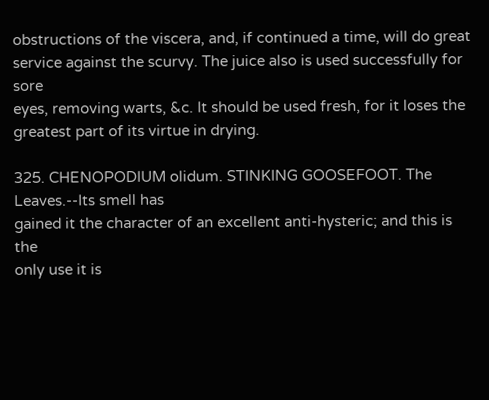obstructions of the viscera, and, if continued a time, will do great
service against the scurvy. The juice also is used successfully for sore
eyes, removing warts, &c. It should be used fresh, for it loses the
greatest part of its virtue in drying.

325. CHENOPODIUM olidum. STINKING GOOSEFOOT. The Leaves.--Its smell has
gained it the character of an excellent anti-hysteric; and this is the
only use it is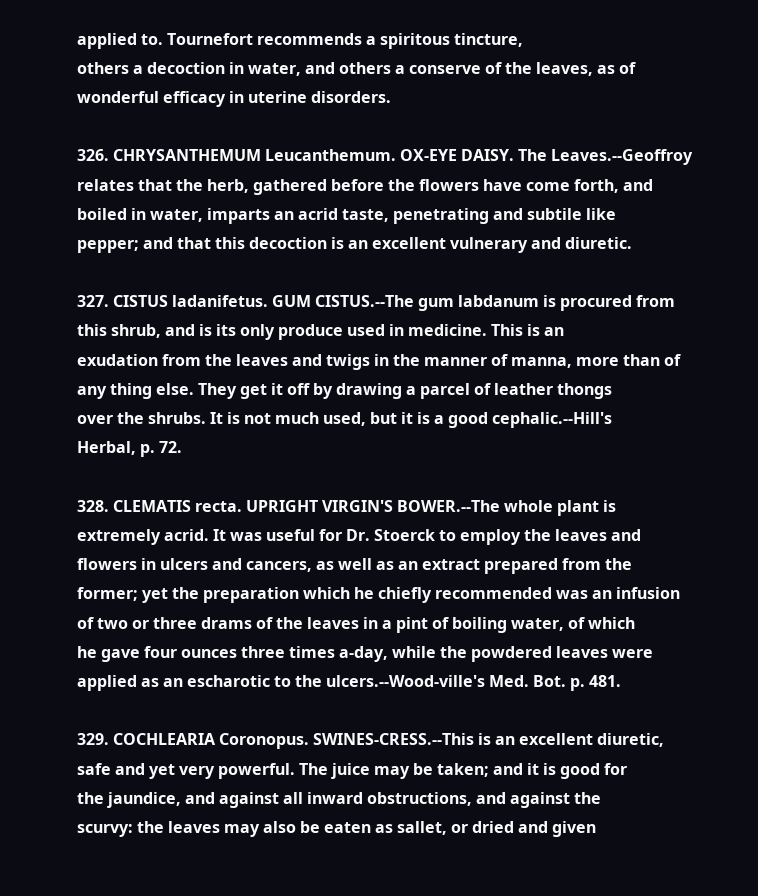applied to. Tournefort recommends a spiritous tincture,
others a decoction in water, and others a conserve of the leaves, as of
wonderful efficacy in uterine disorders.

326. CHRYSANTHEMUM Leucanthemum. OX-EYE DAISY. The Leaves.--Geoffroy
relates that the herb, gathered before the flowers have come forth, and
boiled in water, imparts an acrid taste, penetrating and subtile like
pepper; and that this decoction is an excellent vulnerary and diuretic.

327. CISTUS ladanifetus. GUM CISTUS.--The gum labdanum is procured from
this shrub, and is its only produce used in medicine. This is an
exudation from the leaves and twigs in the manner of manna, more than of
any thing else. They get it off by drawing a parcel of leather thongs
over the shrubs. It is not much used, but it is a good cephalic.--Hill's
Herbal, p. 72.

328. CLEMATIS recta. UPRIGHT VIRGIN'S BOWER.--The whole plant is
extremely acrid. It was useful for Dr. Stoerck to employ the leaves and
flowers in ulcers and cancers, as well as an extract prepared from the
former; yet the preparation which he chiefly recommended was an infusion
of two or three drams of the leaves in a pint of boiling water, of which
he gave four ounces three times a-day, while the powdered leaves were
applied as an escharotic to the ulcers.--Wood-ville's Med. Bot. p. 481.

329. COCHLEARIA Coronopus. SWINES-CRESS.--This is an excellent diuretic,
safe and yet very powerful. The juice may be taken; and it is good for
the jaundice, and against all inward obstructions, and against the
scurvy: the leaves may also be eaten as sallet, or dried and given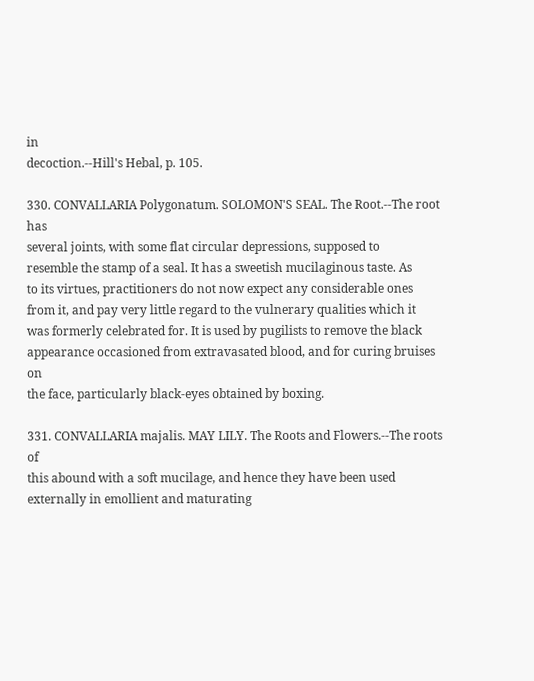in
decoction.--Hill's Hebal, p. 105.

330. CONVALLARIA Polygonatum. SOLOMON'S SEAL. The Root.--The root has
several joints, with some flat circular depressions, supposed to
resemble the stamp of a seal. It has a sweetish mucilaginous taste. As
to its virtues, practitioners do not now expect any considerable ones
from it, and pay very little regard to the vulnerary qualities which it
was formerly celebrated for. It is used by pugilists to remove the black
appearance occasioned from extravasated blood, and for curing bruises on
the face, particularly black-eyes obtained by boxing.

331. CONVALLARIA majalis. MAY LILY. The Roots and Flowers.--The roots of
this abound with a soft mucilage, and hence they have been used
externally in emollient and maturating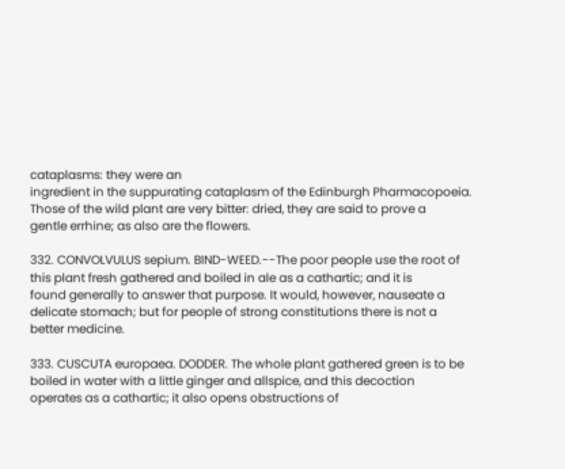cataplasms: they were an
ingredient in the suppurating cataplasm of the Edinburgh Pharmacopoeia.
Those of the wild plant are very bitter: dried, they are said to prove a
gentle errhine; as also are the flowers.

332. CONVOLVULUS sepium. BIND-WEED.--The poor people use the root of
this plant fresh gathered and boiled in ale as a cathartic; and it is
found generally to answer that purpose. It would, however, nauseate a
delicate stomach; but for people of strong constitutions there is not a
better medicine.

333. CUSCUTA europaea. DODDER. The whole plant gathered green is to be
boiled in water with a little ginger and allspice, and this decoction
operates as a cathartic; it also opens obstructions of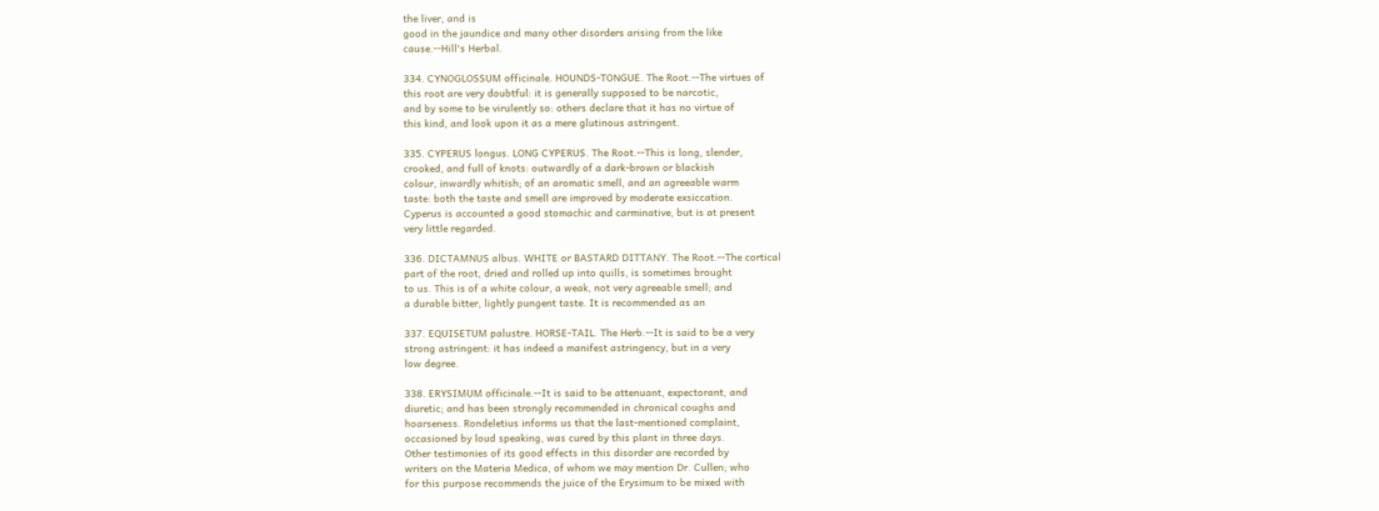the liver, and is
good in the jaundice and many other disorders arising from the like
cause.--Hill's Herbal.

334. CYNOGLOSSUM officinale. HOUNDS-TONGUE. The Root.--The virtues of
this root are very doubtful: it is generally supposed to be narcotic,
and by some to be virulently so: others declare that it has no virtue of
this kind, and look upon it as a mere glutinous astringent.

335. CYPERUS longus. LONG CYPERUS. The Root.--This is long, slender,
crooked, and full of knots: outwardly of a dark-brown or blackish
colour, inwardly whitish; of an aromatic smell, and an agreeable warm
taste: both the taste and smell are improved by moderate exsiccation.
Cyperus is accounted a good stomachic and carminative, but is at present
very little regarded.

336. DICTAMNUS albus. WHITE or BASTARD DITTANY. The Root.--The cortical
part of the root, dried and rolled up into quills, is sometimes brought
to us. This is of a white colour, a weak, not very agreeable smell; and
a durable bitter, lightly pungent taste. It is recommended as an

337. EQUISETUM palustre. HORSE-TAIL. The Herb.--It is said to be a very
strong astringent: it has indeed a manifest astringency, but in a very
low degree.

338. ERYSIMUM officinale.--It is said to be attenuant, expectorant, and
diuretic; and has been strongly recommended in chronical coughs and
hoarseness. Rondeletius informs us that the last-mentioned complaint,
occasioned by loud speaking, was cured by this plant in three days.
Other testimonies of its good effects in this disorder are recorded by
writers on the Materia Medica, of whom we may mention Dr. Cullen; who
for this purpose recommends the juice of the Erysimum to be mixed with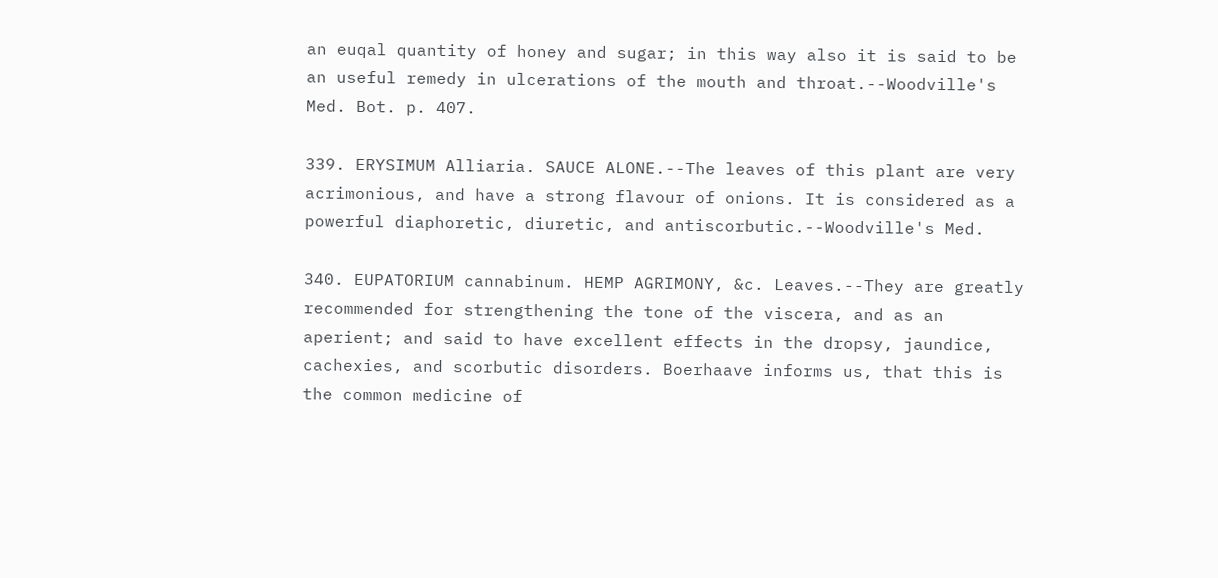an euqal quantity of honey and sugar; in this way also it is said to be
an useful remedy in ulcerations of the mouth and throat.--Woodville's
Med. Bot. p. 407.

339. ERYSIMUM Alliaria. SAUCE ALONE.--The leaves of this plant are very
acrimonious, and have a strong flavour of onions. It is considered as a
powerful diaphoretic, diuretic, and antiscorbutic.--Woodville's Med.

340. EUPATORIUM cannabinum. HEMP AGRIMONY, &c. Leaves.--They are greatly
recommended for strengthening the tone of the viscera, and as an
aperient; and said to have excellent effects in the dropsy, jaundice,
cachexies, and scorbutic disorders. Boerhaave informs us, that this is
the common medicine of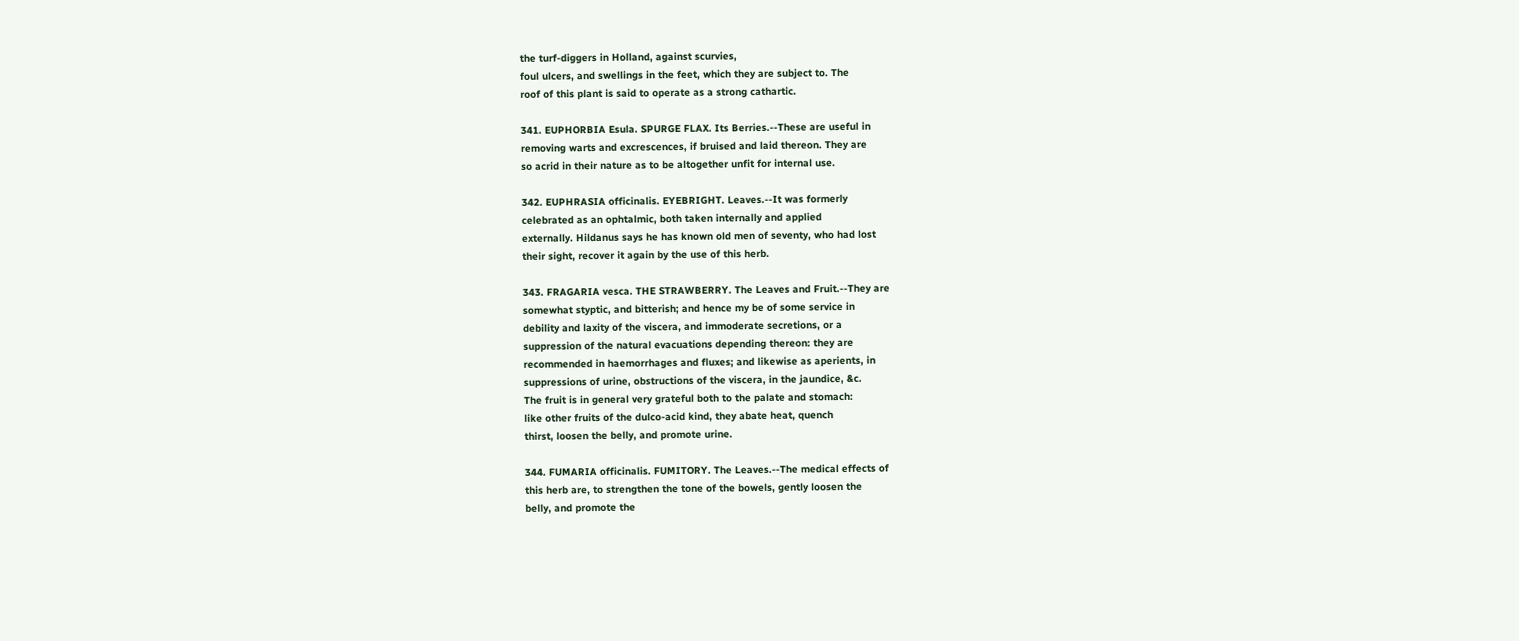the turf-diggers in Holland, against scurvies,
foul ulcers, and swellings in the feet, which they are subject to. The
roof of this plant is said to operate as a strong cathartic.

341. EUPHORBIA Esula. SPURGE FLAX. Its Berries.--These are useful in
removing warts and excrescences, if bruised and laid thereon. They are
so acrid in their nature as to be altogether unfit for internal use.

342. EUPHRASIA officinalis. EYEBRIGHT. Leaves.--It was formerly
celebrated as an ophtalmic, both taken internally and applied
externally. Hildanus says he has known old men of seventy, who had lost
their sight, recover it again by the use of this herb.

343. FRAGARIA vesca. THE STRAWBERRY. The Leaves and Fruit.--They are
somewhat styptic, and bitterish; and hence my be of some service in
debility and laxity of the viscera, and immoderate secretions, or a
suppression of the natural evacuations depending thereon: they are
recommended in haemorrhages and fluxes; and likewise as aperients, in
suppressions of urine, obstructions of the viscera, in the jaundice, &c.
The fruit is in general very grateful both to the palate and stomach:
like other fruits of the dulco-acid kind, they abate heat, quench
thirst, loosen the belly, and promote urine.

344. FUMARIA officinalis. FUMITORY. The Leaves.--The medical effects of
this herb are, to strengthen the tone of the bowels, gently loosen the
belly, and promote the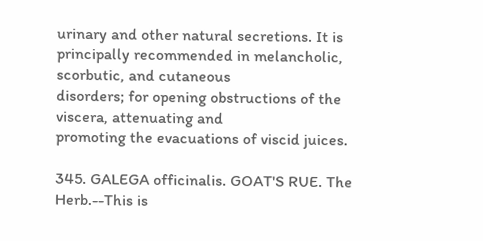urinary and other natural secretions. It is
principally recommended in melancholic, scorbutic, and cutaneous
disorders; for opening obstructions of the viscera, attenuating and
promoting the evacuations of viscid juices.

345. GALEGA officinalis. GOAT'S RUE. The Herb.--This is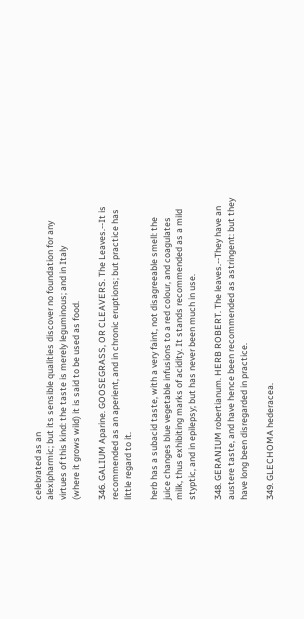celebrated as an
alexipharmic; but its sensible qualities discover no foundation for any
virtues of this kind: the taste is merely leguminous; and in Italy
(where it grows wild) it is said to be used as food.

346. GALIUM Aparine. GOOSEGRASS, OR CLEAVERS. The Leaves.--It is
recommended as an aperient, and in chronic eruptions; but practice has
little regard to it.

herb has a subacid taste, with a very faint, not disagreeable smell: the
juice changes blue vegetable infusions to a red colour, and coagulates
milk, thus exhibiting marks of acidity. It stands recommended as a mild
styptic, and in epilepsy; but has never been much in use.

348. GERANIUM robertianum. HERB ROBERT. The leaves.--They have an
austere taste, and have hence been recommended as astringent: but they
have long been disregarded in practice.

349. GLECHOMA hederacea.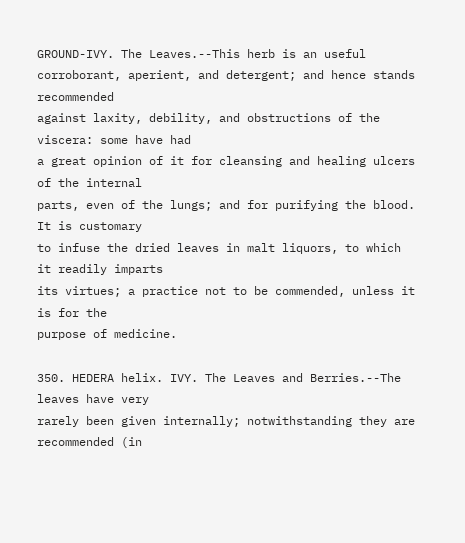GROUND-IVY. The Leaves.--This herb is an useful
corroborant, aperient, and detergent; and hence stands recommended
against laxity, debility, and obstructions of the viscera: some have had
a great opinion of it for cleansing and healing ulcers of the internal
parts, even of the lungs; and for purifying the blood. It is customary
to infuse the dried leaves in malt liquors, to which it readily imparts
its virtues; a practice not to be commended, unless it is for the
purpose of medicine.

350. HEDERA helix. IVY. The Leaves and Berries.--The leaves have very
rarely been given internally; notwithstanding they are recommended (in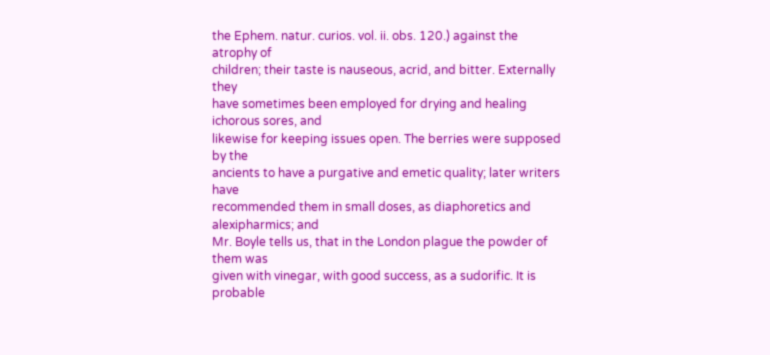the Ephem. natur. curios. vol. ii. obs. 120.) against the atrophy of
children; their taste is nauseous, acrid, and bitter. Externally they
have sometimes been employed for drying and healing ichorous sores, and
likewise for keeping issues open. The berries were supposed by the
ancients to have a purgative and emetic quality; later writers have
recommended them in small doses, as diaphoretics and alexipharmics; and
Mr. Boyle tells us, that in the London plague the powder of them was
given with vinegar, with good success, as a sudorific. It is probable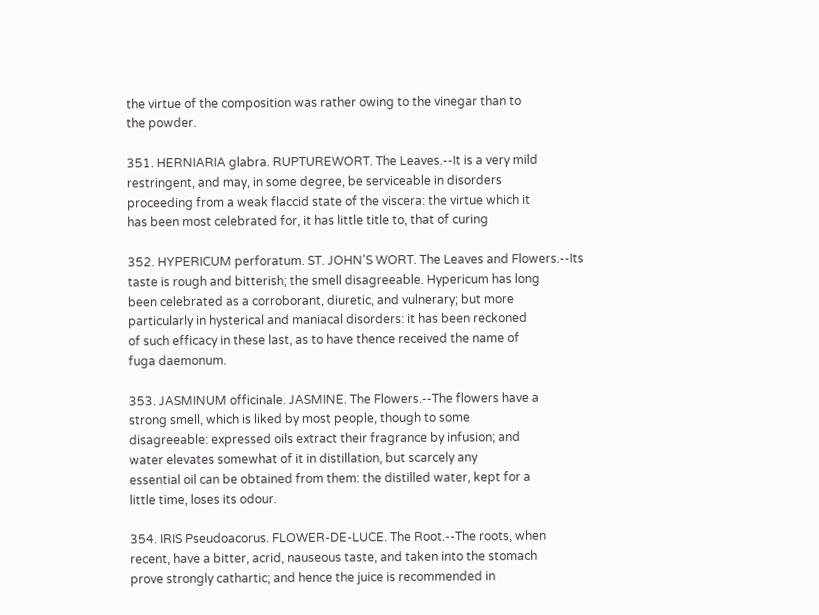the virtue of the composition was rather owing to the vinegar than to
the powder.

351. HERNIARIA glabra. RUPTUREWORT. The Leaves.--It is a very mild
restringent, and may, in some degree, be serviceable in disorders
proceeding from a weak flaccid state of the viscera: the virtue which it
has been most celebrated for, it has little title to, that of curing

352. HYPERICUM perforatum. ST. JOHN'S WORT. The Leaves and Flowers.--Its
taste is rough and bitterish; the smell disagreeable. Hypericum has long
been celebrated as a corroborant, diuretic, and vulnerary; but more
particularly in hysterical and maniacal disorders: it has been reckoned
of such efficacy in these last, as to have thence received the name of
fuga daemonum.

353. JASMINUM officinale. JASMINE. The Flowers.--The flowers have a
strong smell, which is liked by most people, though to some
disagreeable: expressed oils extract their fragrance by infusion; and
water elevates somewhat of it in distillation, but scarcely any
essential oil can be obtained from them: the distilled water, kept for a
little time, loses its odour.

354. IRIS Pseudoacorus. FLOWER-DE-LUCE. The Root.--The roots, when
recent, have a bitter, acrid, nauseous taste, and taken into the stomach
prove strongly cathartic; and hence the juice is recommended in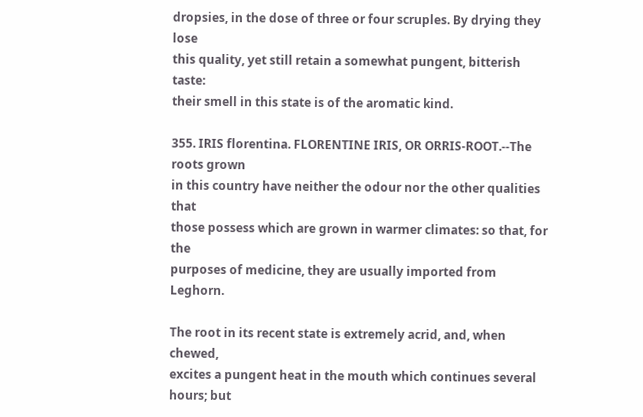dropsies, in the dose of three or four scruples. By drying they lose
this quality, yet still retain a somewhat pungent, bitterish taste:
their smell in this state is of the aromatic kind.

355. IRIS florentina. FLORENTINE IRIS, OR ORRIS-ROOT.--The roots grown
in this country have neither the odour nor the other qualities that
those possess which are grown in warmer climates: so that, for the
purposes of medicine, they are usually imported from Leghorn.

The root in its recent state is extremely acrid, and, when chewed,
excites a pungent heat in the mouth which continues several hours; but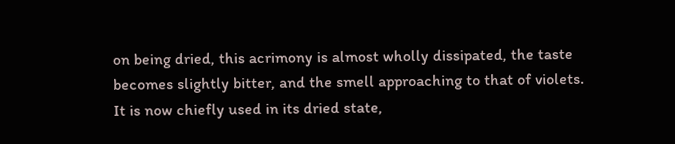on being dried, this acrimony is almost wholly dissipated, the taste
becomes slightly bitter, and the smell approaching to that of violets.
It is now chiefly used in its dried state,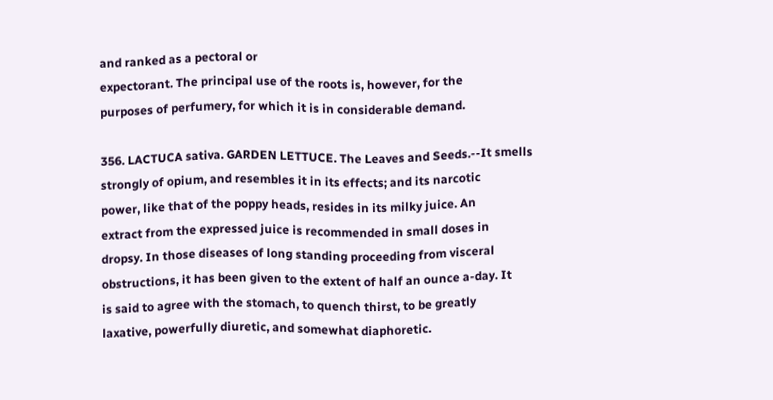and ranked as a pectoral or
expectorant. The principal use of the roots is, however, for the
purposes of perfumery, for which it is in considerable demand.

356. LACTUCA sativa. GARDEN LETTUCE. The Leaves and Seeds.--It smells
strongly of opium, and resembles it in its effects; and its narcotic
power, like that of the poppy heads, resides in its milky juice. An
extract from the expressed juice is recommended in small doses in
dropsy. In those diseases of long standing proceeding from visceral
obstructions, it has been given to the extent of half an ounce a-day. It
is said to agree with the stomach, to quench thirst, to be greatly
laxative, powerfully diuretic, and somewhat diaphoretic.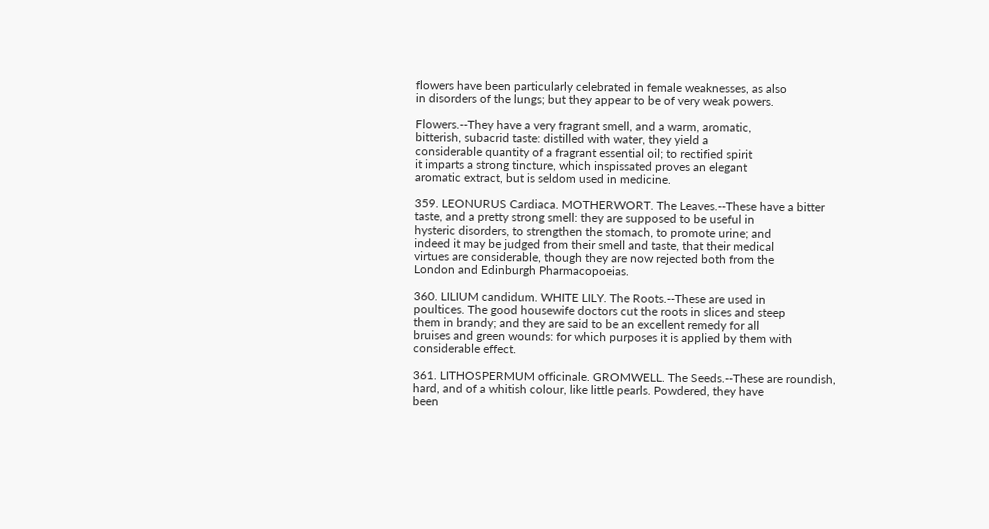flowers have been particularly celebrated in female weaknesses, as also
in disorders of the lungs; but they appear to be of very weak powers.

Flowers.--They have a very fragrant smell, and a warm, aromatic,
bitterish, subacrid taste: distilled with water, they yield a
considerable quantity of a fragrant essential oil; to rectified spirit
it imparts a strong tincture, which inspissated proves an elegant
aromatic extract, but is seldom used in medicine.

359. LEONURUS Cardiaca. MOTHERWORT. The Leaves.--These have a bitter
taste, and a pretty strong smell: they are supposed to be useful in
hysteric disorders, to strengthen the stomach, to promote urine; and
indeed it may be judged from their smell and taste, that their medical
virtues are considerable, though they are now rejected both from the
London and Edinburgh Pharmacopoeias.

360. LILIUM candidum. WHITE LILY. The Roots.--These are used in
poultices. The good housewife doctors cut the roots in slices and steep
them in brandy; and they are said to be an excellent remedy for all
bruises and green wounds: for which purposes it is applied by them with
considerable effect.

361. LITHOSPERMUM officinale. GROMWELL. The Seeds.--These are roundish,
hard, and of a whitish colour, like little pearls. Powdered, they have
been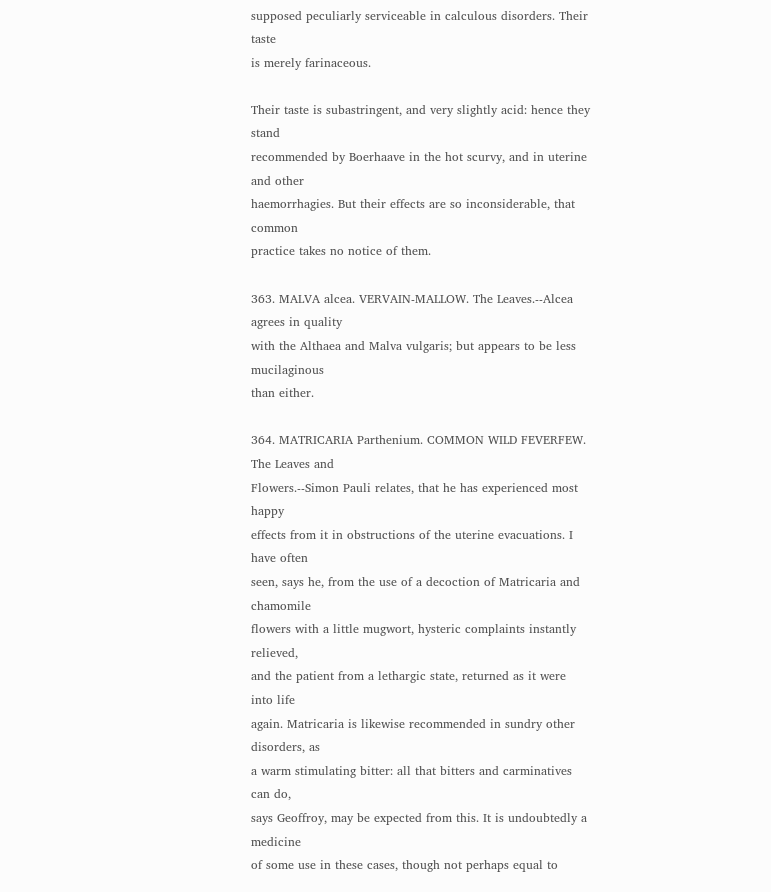supposed peculiarly serviceable in calculous disorders. Their taste
is merely farinaceous.

Their taste is subastringent, and very slightly acid: hence they stand
recommended by Boerhaave in the hot scurvy, and in uterine and other
haemorrhagies. But their effects are so inconsiderable, that common
practice takes no notice of them.

363. MALVA alcea. VERVAIN-MALLOW. The Leaves.--Alcea agrees in quality
with the Althaea and Malva vulgaris; but appears to be less mucilaginous
than either.

364. MATRICARIA Parthenium. COMMON WILD FEVERFEW. The Leaves and
Flowers.--Simon Pauli relates, that he has experienced most happy
effects from it in obstructions of the uterine evacuations. I have often
seen, says he, from the use of a decoction of Matricaria and chamomile
flowers with a little mugwort, hysteric complaints instantly relieved,
and the patient from a lethargic state, returned as it were into life
again. Matricaria is likewise recommended in sundry other disorders, as
a warm stimulating bitter: all that bitters and carminatives can do,
says Geoffroy, may be expected from this. It is undoubtedly a medicine
of some use in these cases, though not perhaps equal to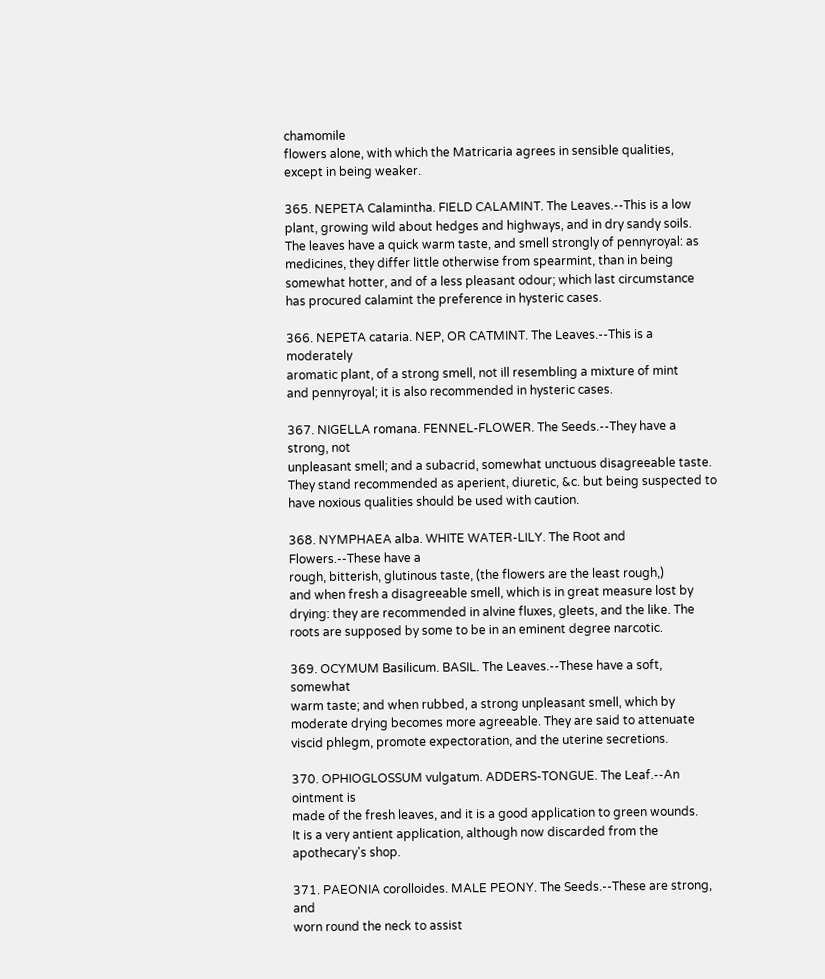chamomile
flowers alone, with which the Matricaria agrees in sensible qualities,
except in being weaker.

365. NEPETA Calamintha. FIELD CALAMINT. The Leaves.--This is a low
plant, growing wild about hedges and highways, and in dry sandy soils.
The leaves have a quick warm taste, and smell strongly of pennyroyal: as
medicines, they differ little otherwise from spearmint, than in being
somewhat hotter, and of a less pleasant odour; which last circumstance
has procured calamint the preference in hysteric cases.

366. NEPETA cataria. NEP, OR CATMINT. The Leaves.--This is a moderately
aromatic plant, of a strong smell, not ill resembling a mixture of mint
and pennyroyal; it is also recommended in hysteric cases.

367. NIGELLA romana. FENNEL-FLOWER. The Seeds.--They have a strong, not
unpleasant smell; and a subacrid, somewhat unctuous disagreeable taste.
They stand recommended as aperient, diuretic, &c. but being suspected to
have noxious qualities should be used with caution.

368. NYMPHAEA alba. WHITE WATER-LILY. The Root and Flowers.--These have a
rough, bitterish, glutinous taste, (the flowers are the least rough,)
and when fresh a disagreeable smell, which is in great measure lost by
drying: they are recommended in alvine fluxes, gleets, and the like. The
roots are supposed by some to be in an eminent degree narcotic.

369. OCYMUM Basilicum. BASIL. The Leaves.--These have a soft, somewhat
warm taste; and when rubbed, a strong unpleasant smell, which by
moderate drying becomes more agreeable. They are said to attenuate
viscid phlegm, promote expectoration, and the uterine secretions.

370. OPHIOGLOSSUM vulgatum. ADDERS-TONGUE. The Leaf.--An ointment is
made of the fresh leaves, and it is a good application to green wounds.
It is a very antient application, although now discarded from the
apothecary's shop.

371. PAEONIA corolloides. MALE PEONY. The Seeds.--These are strong, and
worn round the neck to assist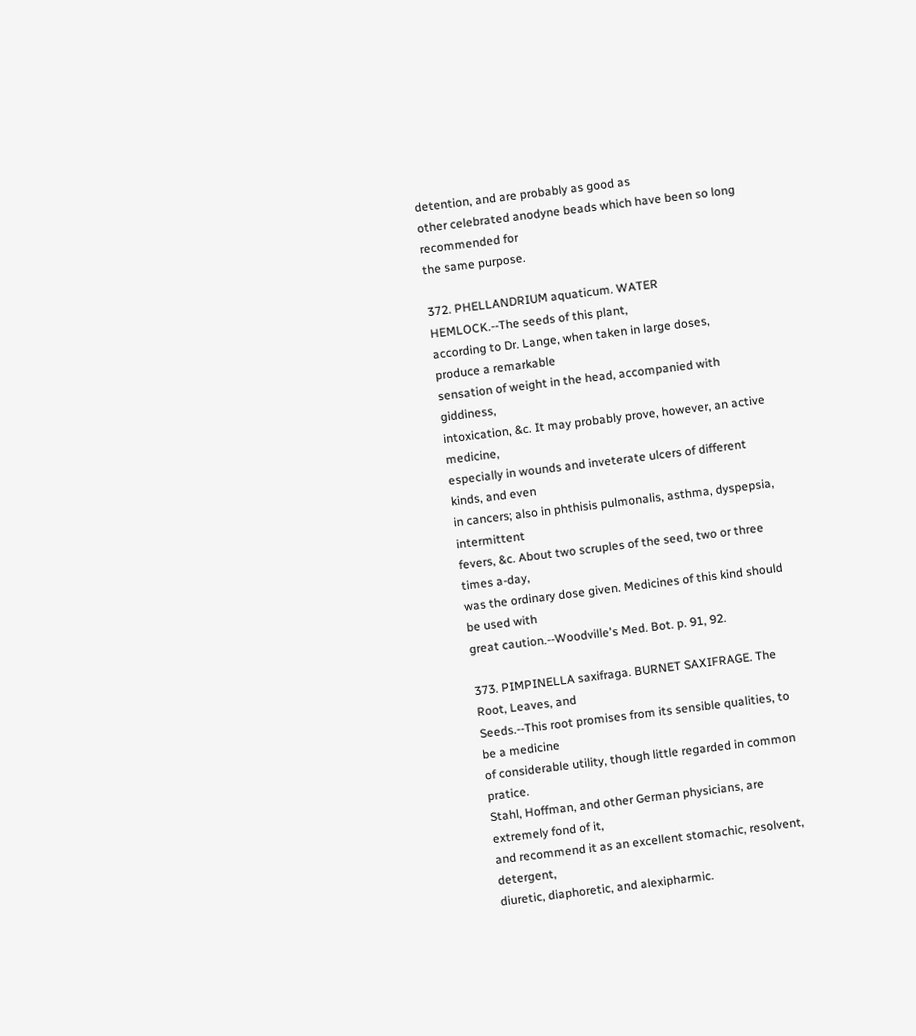detention, and are probably as good as
other celebrated anodyne beads which have been so long recommended for
the same purpose.

372. PHELLANDRIUM aquaticum. WATER HEMLOCK.--The seeds of this plant,
according to Dr. Lange, when taken in large doses, produce a remarkable
sensation of weight in the head, accompanied with giddiness,
intoxication, &c. It may probably prove, however, an active medicine,
especially in wounds and inveterate ulcers of different kinds, and even
in cancers; also in phthisis pulmonalis, asthma, dyspepsia, intermittent
fevers, &c. About two scruples of the seed, two or three times a-day,
was the ordinary dose given. Medicines of this kind should be used with
great caution.--Woodville's Med. Bot. p. 91, 92.

373. PIMPINELLA saxifraga. BURNET SAXIFRAGE. The Root, Leaves, and
Seeds.--This root promises from its sensible qualities, to be a medicine
of considerable utility, though little regarded in common pratice.
Stahl, Hoffman, and other German physicians, are extremely fond of it,
and recommend it as an excellent stomachic, resolvent, detergent,
diuretic, diaphoretic, and alexipharmic.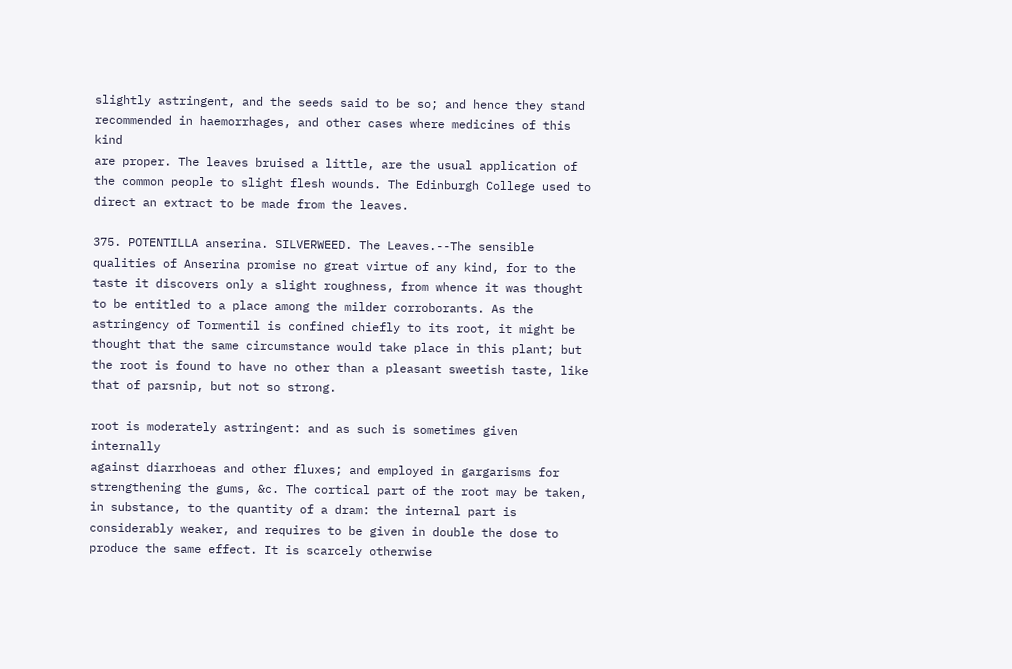slightly astringent, and the seeds said to be so; and hence they stand
recommended in haemorrhages, and other cases where medicines of this kind
are proper. The leaves bruised a little, are the usual application of
the common people to slight flesh wounds. The Edinburgh College used to
direct an extract to be made from the leaves.

375. POTENTILLA anserina. SILVERWEED. The Leaves.--The sensible
qualities of Anserina promise no great virtue of any kind, for to the
taste it discovers only a slight roughness, from whence it was thought
to be entitled to a place among the milder corroborants. As the
astringency of Tormentil is confined chiefly to its root, it might be
thought that the same circumstance would take place in this plant; but
the root is found to have no other than a pleasant sweetish taste, like
that of parsnip, but not so strong.

root is moderately astringent: and as such is sometimes given internally
against diarrhoeas and other fluxes; and employed in gargarisms for
strengthening the gums, &c. The cortical part of the root may be taken,
in substance, to the quantity of a dram: the internal part is
considerably weaker, and requires to be given in double the dose to
produce the same effect. It is scarcely otherwise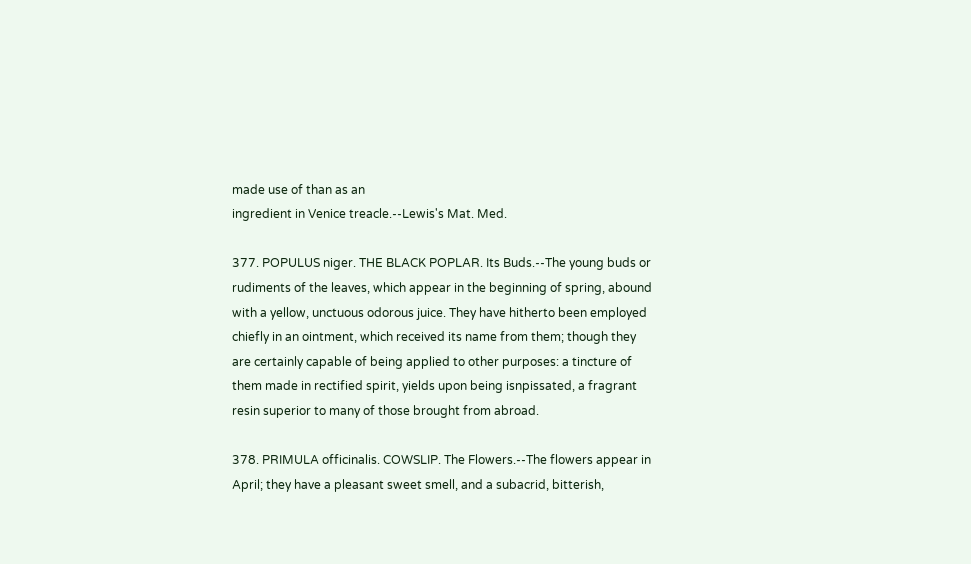made use of than as an
ingredient in Venice treacle.--Lewis's Mat. Med.

377. POPULUS niger. THE BLACK POPLAR. Its Buds.--The young buds or
rudiments of the leaves, which appear in the beginning of spring, abound
with a yellow, unctuous odorous juice. They have hitherto been employed
chiefly in an ointment, which received its name from them; though they
are certainly capable of being applied to other purposes: a tincture of
them made in rectified spirit, yields upon being isnpissated, a fragrant
resin superior to many of those brought from abroad.

378. PRIMULA officinalis. COWSLIP. The Flowers.--The flowers appear in
April; they have a pleasant sweet smell, and a subacrid, bitterish,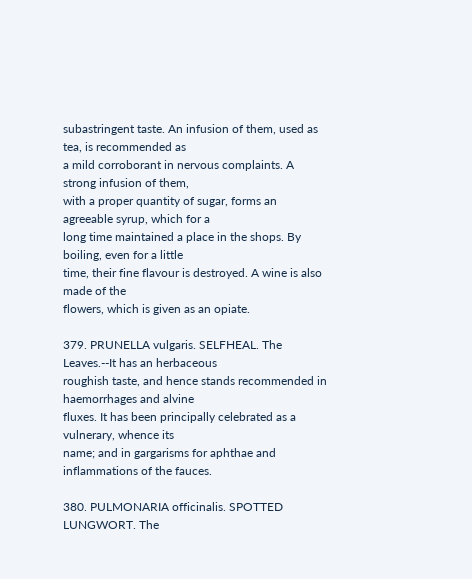subastringent taste. An infusion of them, used as tea, is recommended as
a mild corroborant in nervous complaints. A strong infusion of them,
with a proper quantity of sugar, forms an agreeable syrup, which for a
long time maintained a place in the shops. By boiling, even for a little
time, their fine flavour is destroyed. A wine is also made of the
flowers, which is given as an opiate.

379. PRUNELLA vulgaris. SELFHEAL. The Leaves.--It has an herbaceous
roughish taste, and hence stands recommended in haemorrhages and alvine
fluxes. It has been principally celebrated as a vulnerary, whence its
name; and in gargarisms for aphthae and inflammations of the fauces.

380. PULMONARIA officinalis. SPOTTED LUNGWORT. The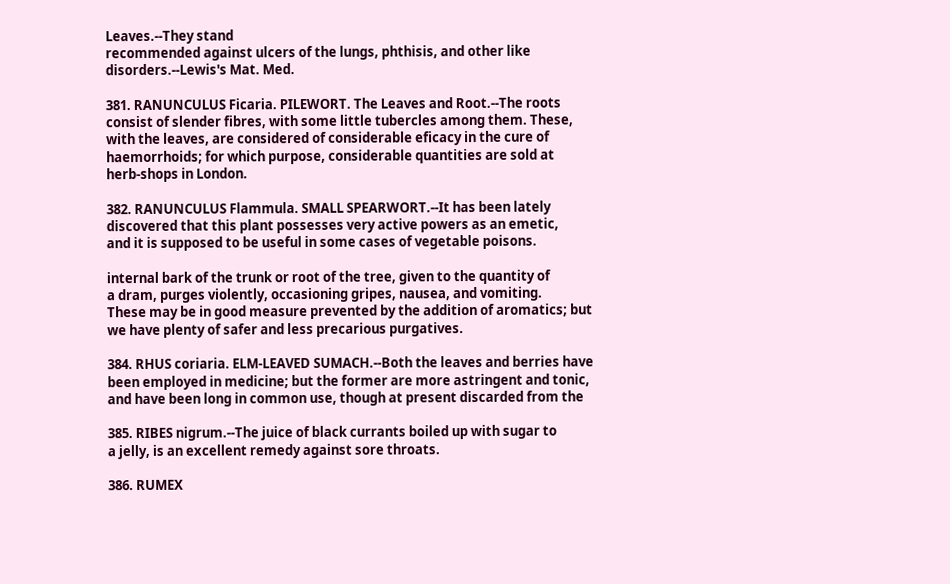Leaves.--They stand
recommended against ulcers of the lungs, phthisis, and other like
disorders.--Lewis's Mat. Med.

381. RANUNCULUS Ficaria. PILEWORT. The Leaves and Root.--The roots
consist of slender fibres, with some little tubercles among them. These,
with the leaves, are considered of considerable eficacy in the cure of
haemorrhoids; for which purpose, considerable quantities are sold at
herb-shops in London.

382. RANUNCULUS Flammula. SMALL SPEARWORT.--It has been lately
discovered that this plant possesses very active powers as an emetic,
and it is supposed to be useful in some cases of vegetable poisons.

internal bark of the trunk or root of the tree, given to the quantity of
a dram, purges violently, occasioning gripes, nausea, and vomiting.
These may be in good measure prevented by the addition of aromatics; but
we have plenty of safer and less precarious purgatives.

384. RHUS coriaria. ELM-LEAVED SUMACH.--Both the leaves and berries have
been employed in medicine; but the former are more astringent and tonic,
and have been long in common use, though at present discarded from the

385. RIBES nigrum.--The juice of black currants boiled up with sugar to
a jelly, is an excellent remedy against sore throats.

386. RUMEX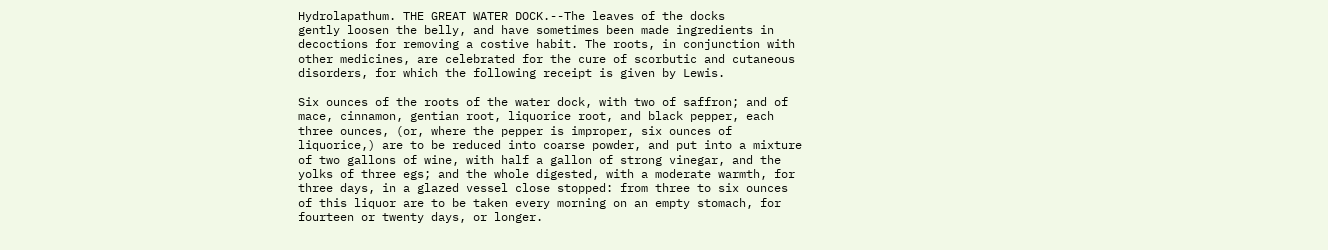Hydrolapathum. THE GREAT WATER DOCK.--The leaves of the docks
gently loosen the belly, and have sometimes been made ingredients in
decoctions for removing a costive habit. The roots, in conjunction with
other medicines, are celebrated for the cure of scorbutic and cutaneous
disorders, for which the following receipt is given by Lewis.

Six ounces of the roots of the water dock, with two of saffron; and of
mace, cinnamon, gentian root, liquorice root, and black pepper, each
three ounces, (or, where the pepper is improper, six ounces of
liquorice,) are to be reduced into coarse powder, and put into a mixture
of two gallons of wine, with half a gallon of strong vinegar, and the
yolks of three egs; and the whole digested, with a moderate warmth, for
three days, in a glazed vessel close stopped: from three to six ounces
of this liquor are to be taken every morning on an empty stomach, for
fourteen or twenty days, or longer.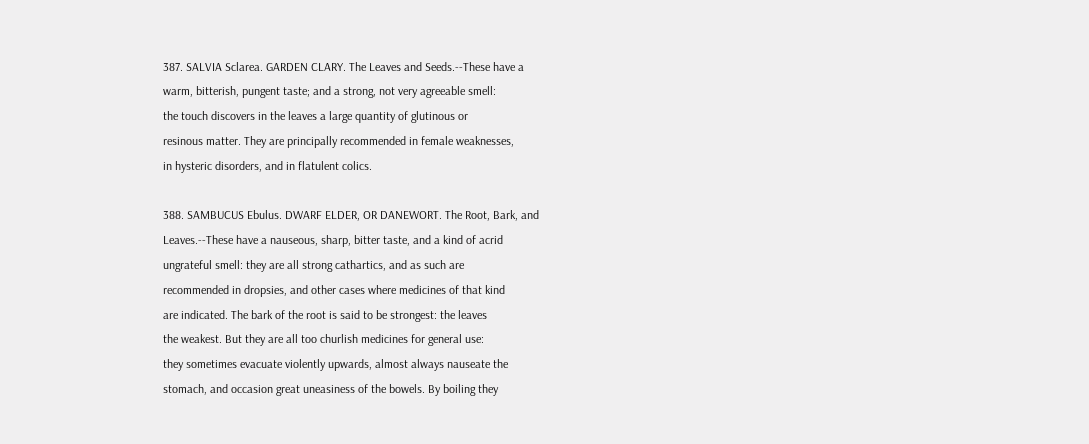387. SALVIA Sclarea. GARDEN CLARY. The Leaves and Seeds.--These have a
warm, bitterish, pungent taste; and a strong, not very agreeable smell:
the touch discovers in the leaves a large quantity of glutinous or
resinous matter. They are principally recommended in female weaknesses,
in hysteric disorders, and in flatulent colics.

388. SAMBUCUS Ebulus. DWARF ELDER, OR DANEWORT. The Root, Bark, and
Leaves.--These have a nauseous, sharp, bitter taste, and a kind of acrid
ungrateful smell: they are all strong cathartics, and as such are
recommended in dropsies, and other cases where medicines of that kind
are indicated. The bark of the root is said to be strongest: the leaves
the weakest. But they are all too churlish medicines for general use:
they sometimes evacuate violently upwards, almost always nauseate the
stomach, and occasion great uneasiness of the bowels. By boiling they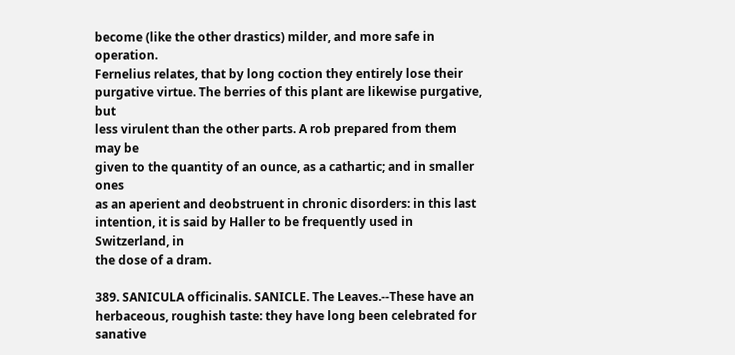become (like the other drastics) milder, and more safe in operation.
Fernelius relates, that by long coction they entirely lose their
purgative virtue. The berries of this plant are likewise purgative, but
less virulent than the other parts. A rob prepared from them may be
given to the quantity of an ounce, as a cathartic; and in smaller ones
as an aperient and deobstruent in chronic disorders: in this last
intention, it is said by Haller to be frequently used in Switzerland, in
the dose of a dram.

389. SANICULA officinalis. SANICLE. The Leaves.--These have an
herbaceous, roughish taste: they have long been celebrated for sanative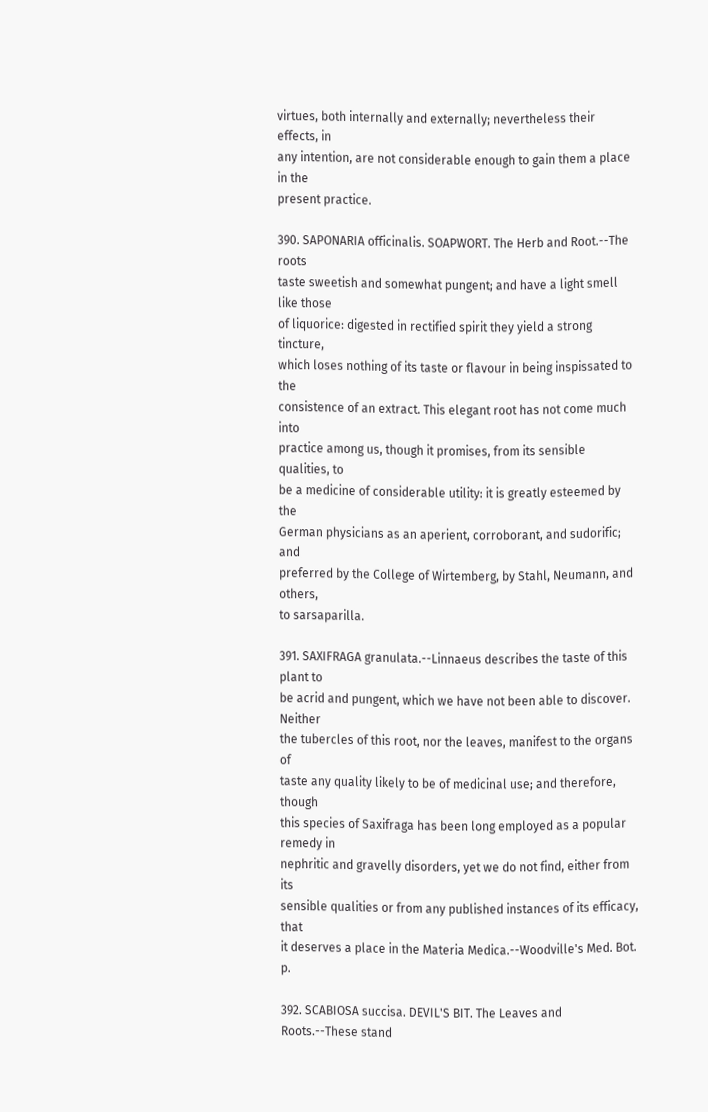virtues, both internally and externally; nevertheless their effects, in
any intention, are not considerable enough to gain them a place in the
present practice.

390. SAPONARIA officinalis. SOAPWORT. The Herb and Root.--The roots
taste sweetish and somewhat pungent; and have a light smell like those
of liquorice: digested in rectified spirit they yield a strong tincture,
which loses nothing of its taste or flavour in being inspissated to the
consistence of an extract. This elegant root has not come much into
practice among us, though it promises, from its sensible qualities, to
be a medicine of considerable utility: it is greatly esteemed by the
German physicians as an aperient, corroborant, and sudorific; and
preferred by the College of Wirtemberg, by Stahl, Neumann, and others,
to sarsaparilla.

391. SAXIFRAGA granulata.--Linnaeus describes the taste of this plant to
be acrid and pungent, which we have not been able to discover. Neither
the tubercles of this root, nor the leaves, manifest to the organs of
taste any quality likely to be of medicinal use; and therefore, though
this species of Saxifraga has been long employed as a popular remedy in
nephritic and gravelly disorders, yet we do not find, either from its
sensible qualities or from any published instances of its efficacy, that
it deserves a place in the Materia Medica.--Woodville's Med. Bot. p.

392. SCABIOSA succisa. DEVIL'S BIT. The Leaves and Roots.--These stand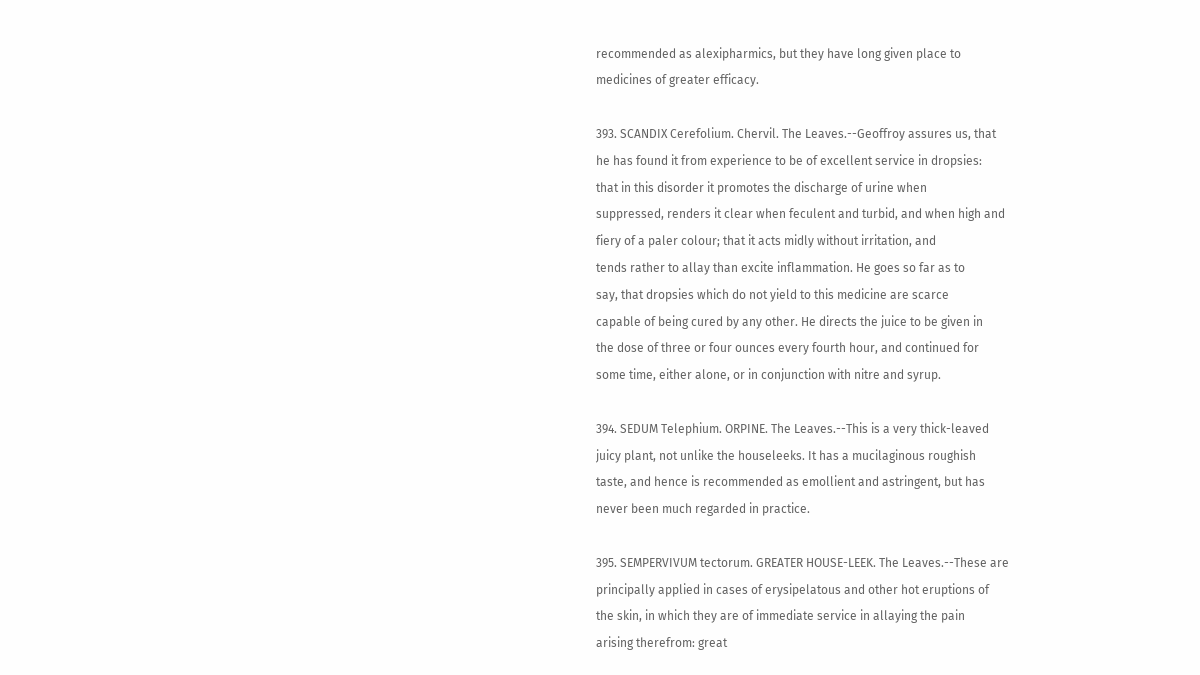recommended as alexipharmics, but they have long given place to
medicines of greater efficacy.

393. SCANDIX Cerefolium. Chervil. The Leaves.--Geoffroy assures us, that
he has found it from experience to be of excellent service in dropsies:
that in this disorder it promotes the discharge of urine when
suppressed, renders it clear when feculent and turbid, and when high and
fiery of a paler colour; that it acts midly without irritation, and
tends rather to allay than excite inflammation. He goes so far as to
say, that dropsies which do not yield to this medicine are scarce
capable of being cured by any other. He directs the juice to be given in
the dose of three or four ounces every fourth hour, and continued for
some time, either alone, or in conjunction with nitre and syrup.

394. SEDUM Telephium. ORPINE. The Leaves.--This is a very thick-leaved
juicy plant, not unlike the houseleeks. It has a mucilaginous roughish
taste, and hence is recommended as emollient and astringent, but has
never been much regarded in practice.

395. SEMPERVIVUM tectorum. GREATER HOUSE-LEEK. The Leaves.--These are
principally applied in cases of erysipelatous and other hot eruptions of
the skin, in which they are of immediate service in allaying the pain
arising therefrom: great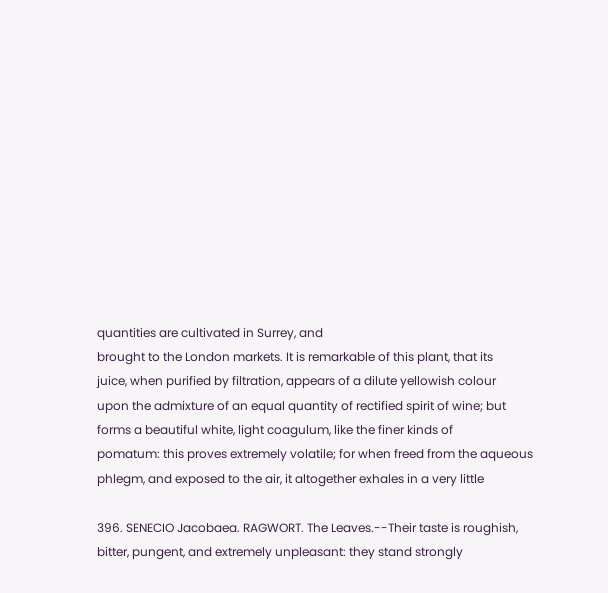quantities are cultivated in Surrey, and
brought to the London markets. It is remarkable of this plant, that its
juice, when purified by filtration, appears of a dilute yellowish colour
upon the admixture of an equal quantity of rectified spirit of wine; but
forms a beautiful white, light coagulum, like the finer kinds of
pomatum: this proves extremely volatile; for when freed from the aqueous
phlegm, and exposed to the air, it altogether exhales in a very little

396. SENECIO Jacobaea. RAGWORT. The Leaves.--Their taste is roughish,
bitter, pungent, and extremely unpleasant: they stand strongly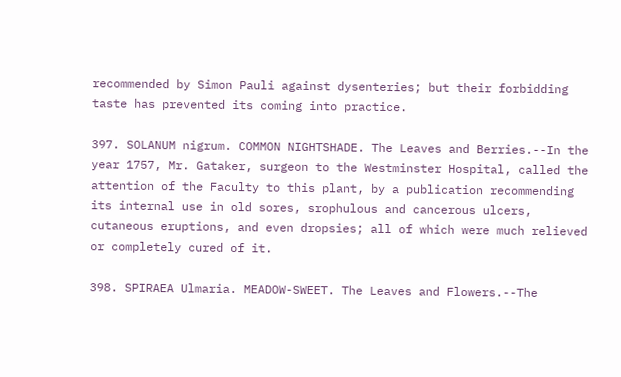recommended by Simon Pauli against dysenteries; but their forbidding
taste has prevented its coming into practice.

397. SOLANUM nigrum. COMMON NIGHTSHADE. The Leaves and Berries.--In the
year 1757, Mr. Gataker, surgeon to the Westminster Hospital, called the
attention of the Faculty to this plant, by a publication recommending
its internal use in old sores, srophulous and cancerous ulcers,
cutaneous eruptions, and even dropsies; all of which were much relieved
or completely cured of it.

398. SPIRAEA Ulmaria. MEADOW-SWEET. The Leaves and Flowers.--The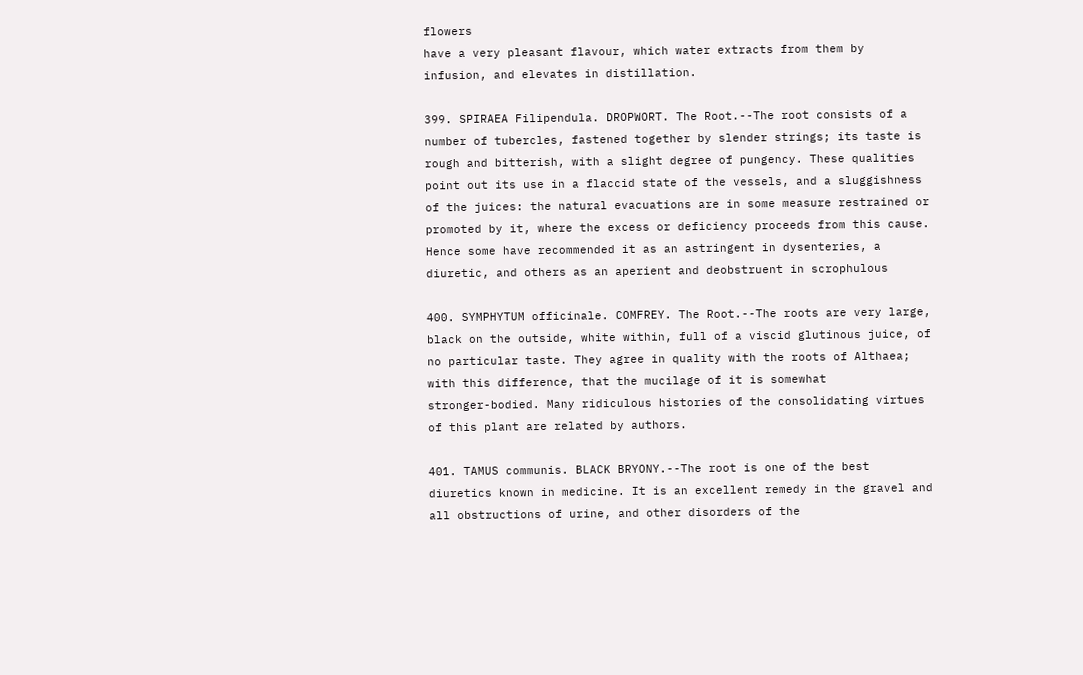flowers
have a very pleasant flavour, which water extracts from them by
infusion, and elevates in distillation.

399. SPIRAEA Filipendula. DROPWORT. The Root.--The root consists of a
number of tubercles, fastened together by slender strings; its taste is
rough and bitterish, with a slight degree of pungency. These qualities
point out its use in a flaccid state of the vessels, and a sluggishness
of the juices: the natural evacuations are in some measure restrained or
promoted by it, where the excess or deficiency proceeds from this cause.
Hence some have recommended it as an astringent in dysenteries, a
diuretic, and others as an aperient and deobstruent in scrophulous

400. SYMPHYTUM officinale. COMFREY. The Root.--The roots are very large,
black on the outside, white within, full of a viscid glutinous juice, of
no particular taste. They agree in quality with the roots of Althaea;
with this difference, that the mucilage of it is somewhat
stronger-bodied. Many ridiculous histories of the consolidating virtues
of this plant are related by authors.

401. TAMUS communis. BLACK BRYONY.--The root is one of the best
diuretics known in medicine. It is an excellent remedy in the gravel and
all obstructions of urine, and other disorders of the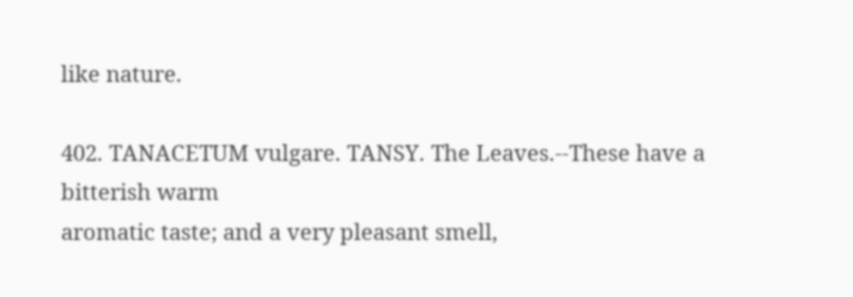like nature.

402. TANACETUM vulgare. TANSY. The Leaves.--These have a bitterish warm
aromatic taste; and a very pleasant smell,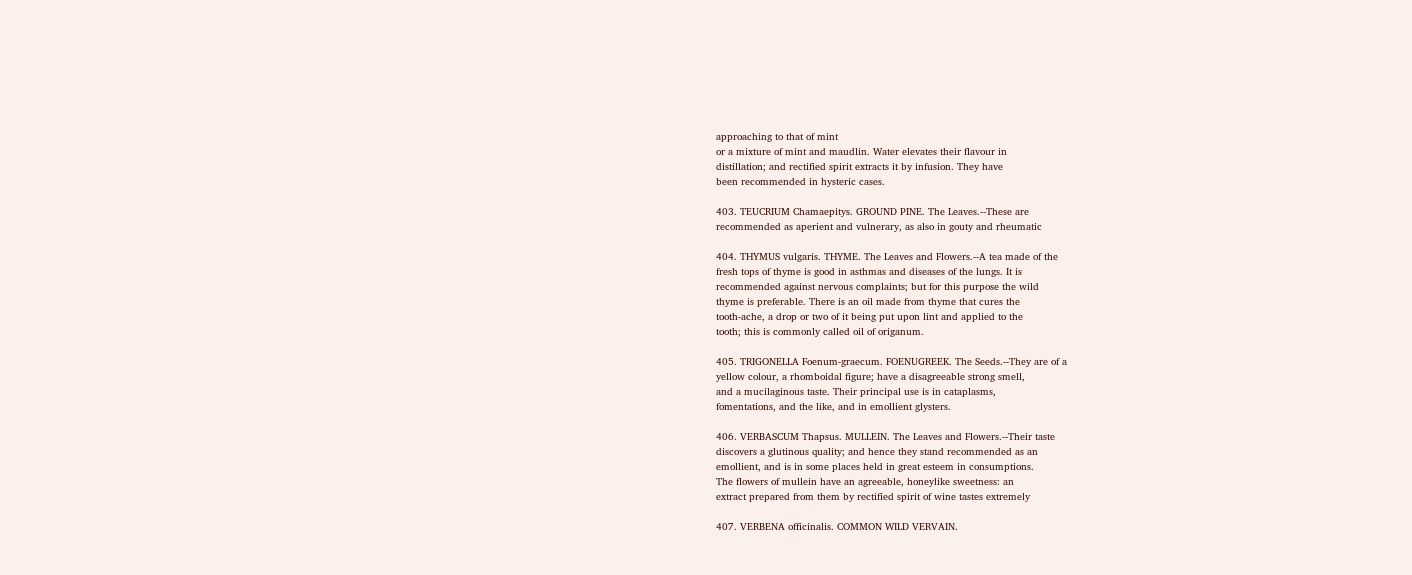approaching to that of mint
or a mixture of mint and maudlin. Water elevates their flavour in
distillation; and rectified spirit extracts it by infusion. They have
been recommended in hysteric cases.

403. TEUCRIUM Chamaepitys. GROUND PINE. The Leaves.--These are
recommended as aperient and vulnerary, as also in gouty and rheumatic

404. THYMUS vulgaris. THYME. The Leaves and Flowers.--A tea made of the
fresh tops of thyme is good in asthmas and diseases of the lungs. It is
recommended against nervous complaints; but for this purpose the wild
thyme is preferable. There is an oil made from thyme that cures the
tooth-ache, a drop or two of it being put upon lint and applied to the
tooth; this is commonly called oil of origanum.

405. TRIGONELLA Foenum-graecum. FOENUGREEK. The Seeds.--They are of a
yellow colour, a rhomboidal figure; have a disagreeable strong smell,
and a mucilaginous taste. Their principal use is in cataplasms,
fomentations, and the like, and in emollient glysters.

406. VERBASCUM Thapsus. MULLEIN. The Leaves and Flowers.--Their taste
discovers a glutinous quality; and hence they stand recommended as an
emollient, and is in some places held in great esteem in consumptions.
The flowers of mullein have an agreeable, honeylike sweetness: an
extract prepared from them by rectified spirit of wine tastes extremely

407. VERBENA officinalis. COMMON WILD VERVAIN.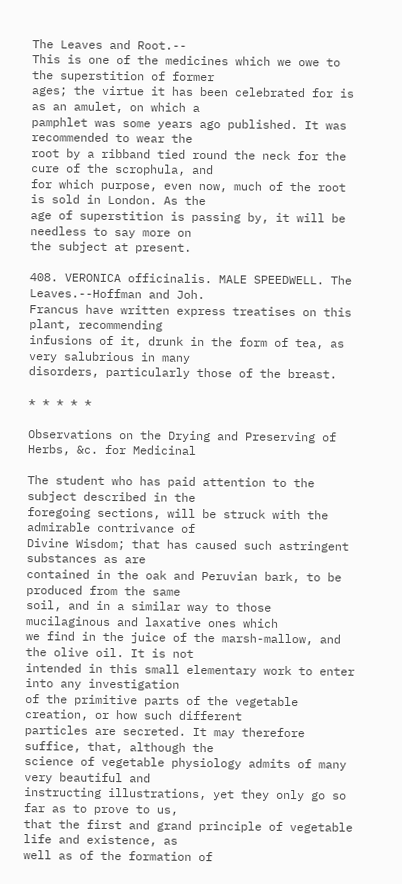The Leaves and Root.--
This is one of the medicines which we owe to the superstition of former
ages; the virtue it has been celebrated for is as an amulet, on which a
pamphlet was some years ago published. It was recommended to wear the
root by a ribband tied round the neck for the cure of the scrophula, and
for which purpose, even now, much of the root is sold in London. As the
age of superstition is passing by, it will be needless to say more on
the subject at present.

408. VERONICA officinalis. MALE SPEEDWELL. The Leaves.--Hoffman and Joh.
Francus have written express treatises on this plant, recommending
infusions of it, drunk in the form of tea, as very salubrious in many
disorders, particularly those of the breast.

* * * * *

Observations on the Drying and Preserving of Herbs, &c. for Medicinal

The student who has paid attention to the subject described in the
foregoing sections, will be struck with the admirable contrivance of
Divine Wisdom; that has caused such astringent substances as are
contained in the oak and Peruvian bark, to be produced from the same
soil, and in a similar way to those mucilaginous and laxative ones which
we find in the juice of the marsh-mallow, and the olive oil. It is not
intended in this small elementary work to enter into any investigation
of the primitive parts of the vegetable creation, or how such different
particles are secreted. It may therefore suffice, that, although the
science of vegetable physiology admits of many very beautiful and
instructing illustrations, yet they only go so far as to prove to us,
that the first and grand principle of vegetable life and existence, as
well as of the formation of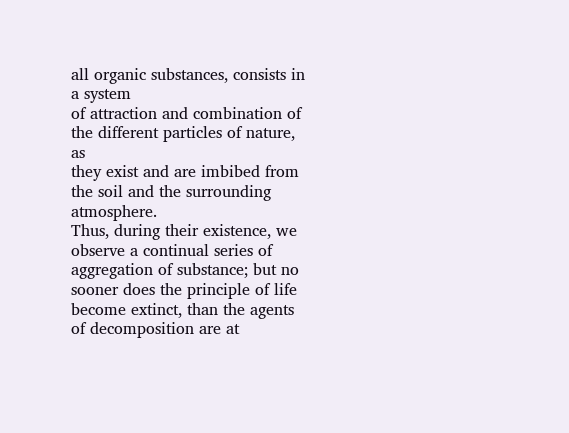all organic substances, consists in a system
of attraction and combination of the different particles of nature, as
they exist and are imbibed from the soil and the surrounding atmosphere.
Thus, during their existence, we observe a continual series of
aggregation of substance; but no sooner does the principle of life
become extinct, than the agents of decomposition are at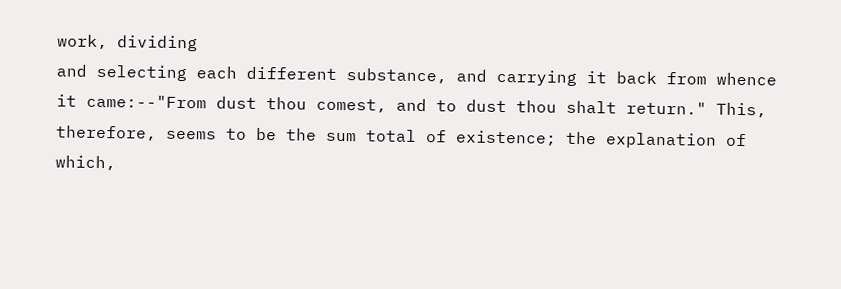work, dividing
and selecting each different substance, and carrying it back from whence
it came:--"From dust thou comest, and to dust thou shalt return." This,
therefore, seems to be the sum total of existence; the explanation of
which,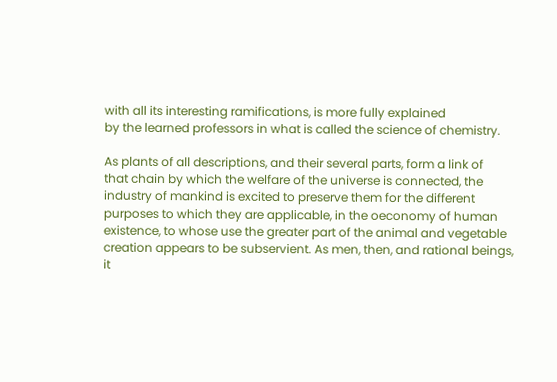with all its interesting ramifications, is more fully explained
by the learned professors in what is called the science of chemistry.

As plants of all descriptions, and their several parts, form a link of
that chain by which the welfare of the universe is connected, the
industry of mankind is excited to preserve them for the different
purposes to which they are applicable, in the oeconomy of human
existence, to whose use the greater part of the animal and vegetable
creation appears to be subservient. As men, then, and rational beings,
it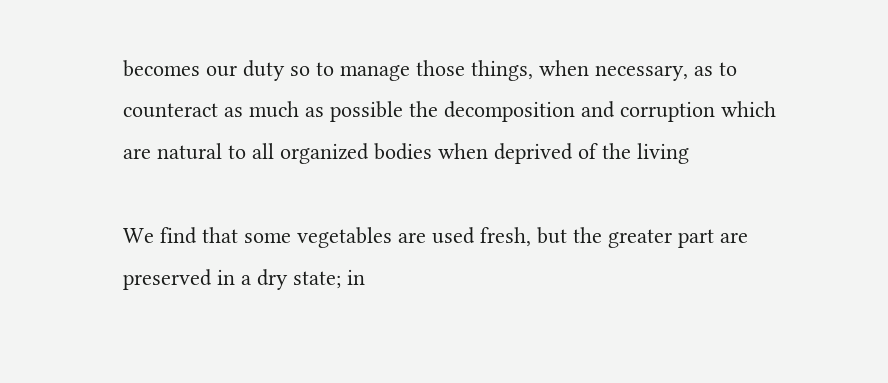becomes our duty so to manage those things, when necessary, as to
counteract as much as possible the decomposition and corruption which
are natural to all organized bodies when deprived of the living

We find that some vegetables are used fresh, but the greater part are
preserved in a dry state; in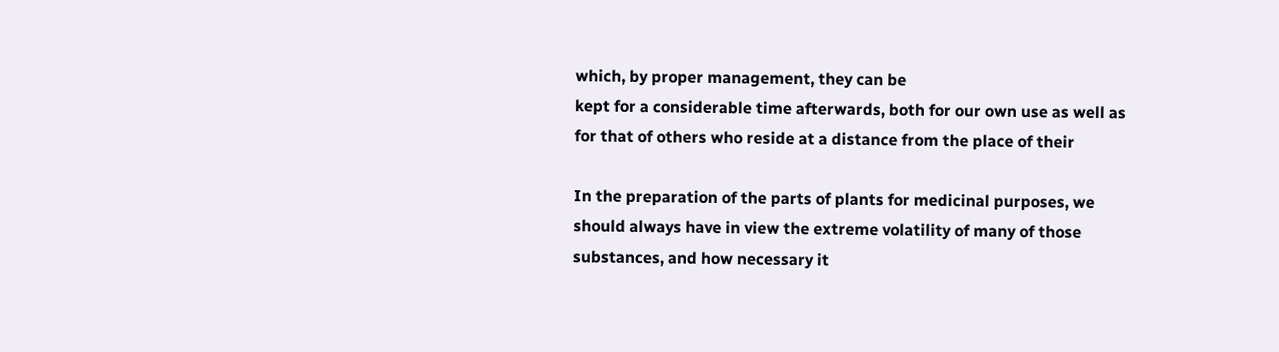which, by proper management, they can be
kept for a considerable time afterwards, both for our own use as well as
for that of others who reside at a distance from the place of their

In the preparation of the parts of plants for medicinal purposes, we
should always have in view the extreme volatility of many of those
substances, and how necessary it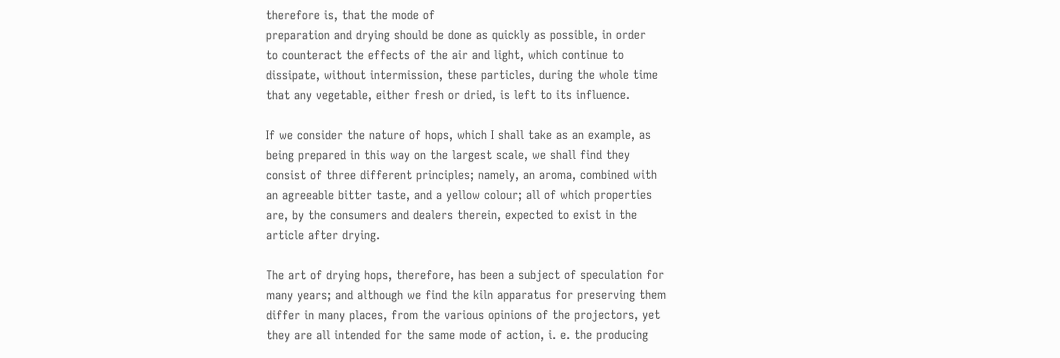therefore is, that the mode of
preparation and drying should be done as quickly as possible, in order
to counteract the effects of the air and light, which continue to
dissipate, without intermission, these particles, during the whole time
that any vegetable, either fresh or dried, is left to its influence.

If we consider the nature of hops, which I shall take as an example, as
being prepared in this way on the largest scale, we shall find they
consist of three different principles; namely, an aroma, combined with
an agreeable bitter taste, and a yellow colour; all of which properties
are, by the consumers and dealers therein, expected to exist in the
article after drying.

The art of drying hops, therefore, has been a subject of speculation for
many years; and although we find the kiln apparatus for preserving them
differ in many places, from the various opinions of the projectors, yet
they are all intended for the same mode of action, i. e. the producing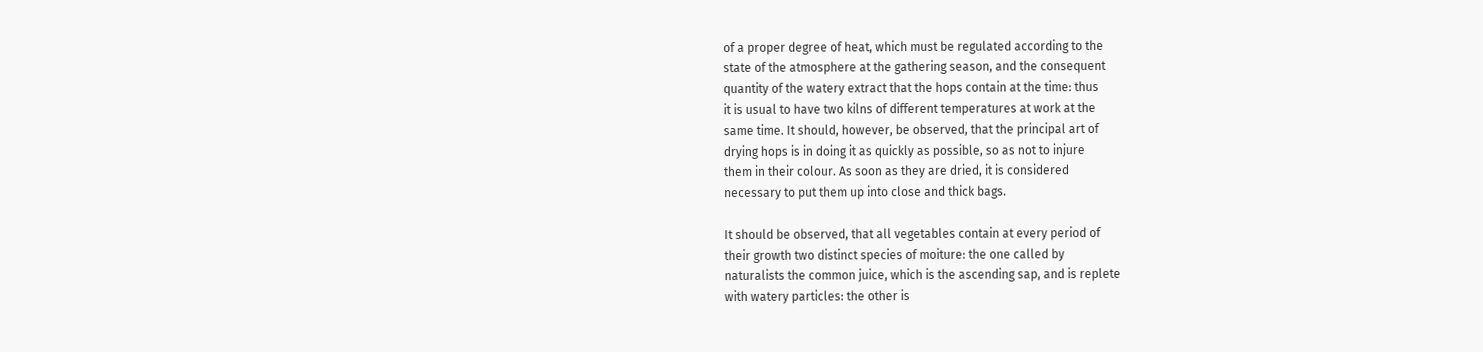of a proper degree of heat, which must be regulated according to the
state of the atmosphere at the gathering season, and the consequent
quantity of the watery extract that the hops contain at the time: thus
it is usual to have two kilns of different temperatures at work at the
same time. It should, however, be observed, that the principal art of
drying hops is in doing it as quickly as possible, so as not to injure
them in their colour. As soon as they are dried, it is considered
necessary to put them up into close and thick bags.

It should be observed, that all vegetables contain at every period of
their growth two distinct species of moiture: the one called by
naturalists the common juice, which is the ascending sap, and is replete
with watery particles: the other is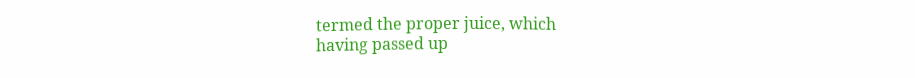termed the proper juice, which
having passed up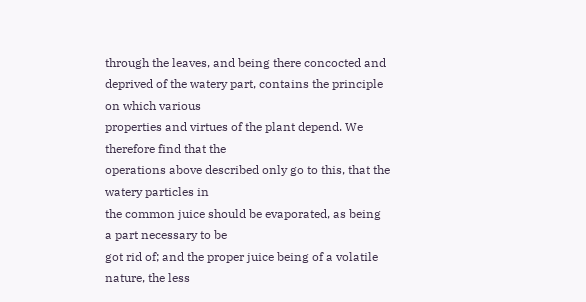through the leaves, and being there concocted and
deprived of the watery part, contains the principle on which various
properties and virtues of the plant depend. We therefore find that the
operations above described only go to this, that the watery particles in
the common juice should be evaporated, as being a part necessary to be
got rid of; and the proper juice being of a volatile nature, the less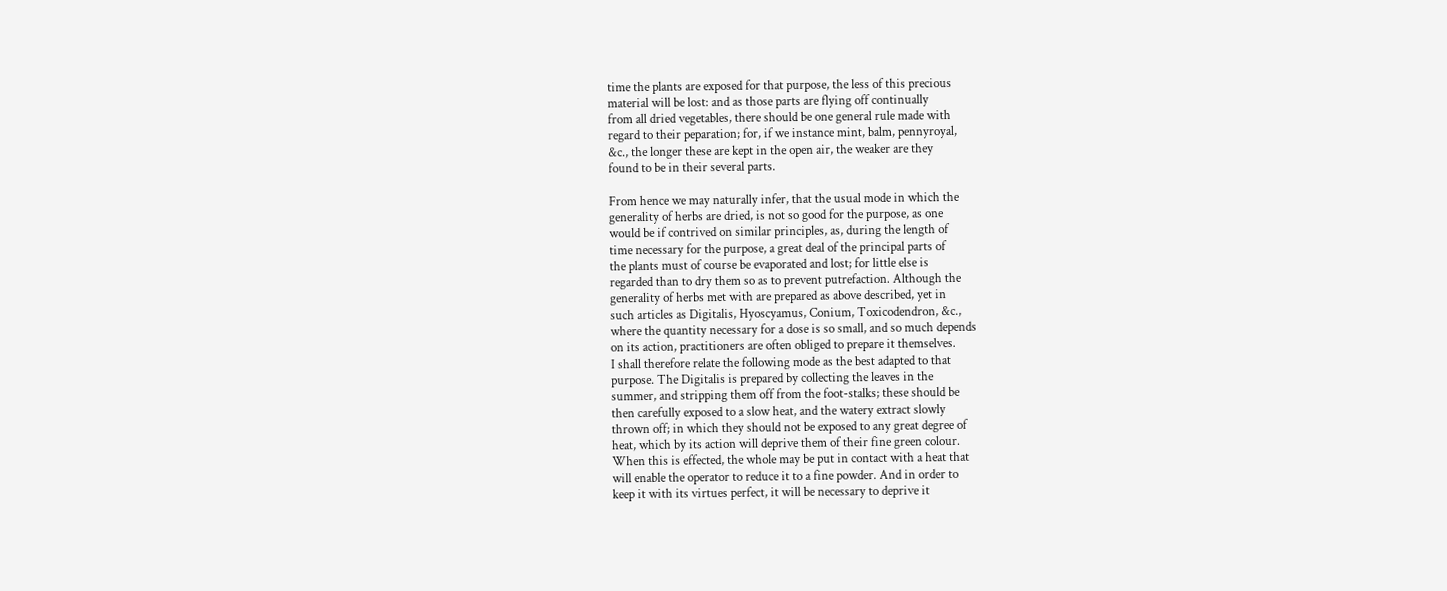time the plants are exposed for that purpose, the less of this precious
material will be lost: and as those parts are flying off continually
from all dried vegetables, there should be one general rule made with
regard to their peparation; for, if we instance mint, balm, pennyroyal,
&c., the longer these are kept in the open air, the weaker are they
found to be in their several parts.

From hence we may naturally infer, that the usual mode in which the
generality of herbs are dried, is not so good for the purpose, as one
would be if contrived on similar principles, as, during the length of
time necessary for the purpose, a great deal of the principal parts of
the plants must of course be evaporated and lost; for little else is
regarded than to dry them so as to prevent putrefaction. Although the
generality of herbs met with are prepared as above described, yet in
such articles as Digitalis, Hyoscyamus, Conium, Toxicodendron, &c.,
where the quantity necessary for a dose is so small, and so much depends
on its action, practitioners are often obliged to prepare it themselves.
I shall therefore relate the following mode as the best adapted to that
purpose. The Digitalis is prepared by collecting the leaves in the
summer, and stripping them off from the foot-stalks; these should be
then carefully exposed to a slow heat, and the watery extract slowly
thrown off; in which they should not be exposed to any great degree of
heat, which by its action will deprive them of their fine green colour.
When this is effected, the whole may be put in contact with a heat that
will enable the operator to reduce it to a fine powder. And in order to
keep it with its virtues perfect, it will be necessary to deprive it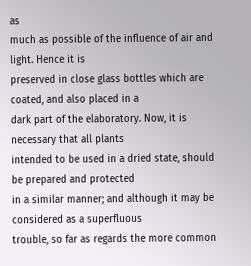as
much as possible of the influence of air and light. Hence it is
preserved in close glass bottles which are coated, and also placed in a
dark part of the elaboratory. Now, it is necessary that all plants
intended to be used in a dried state, should be prepared and protected
in a similar manner; and although it may be considered as a superfluous
trouble, so far as regards the more common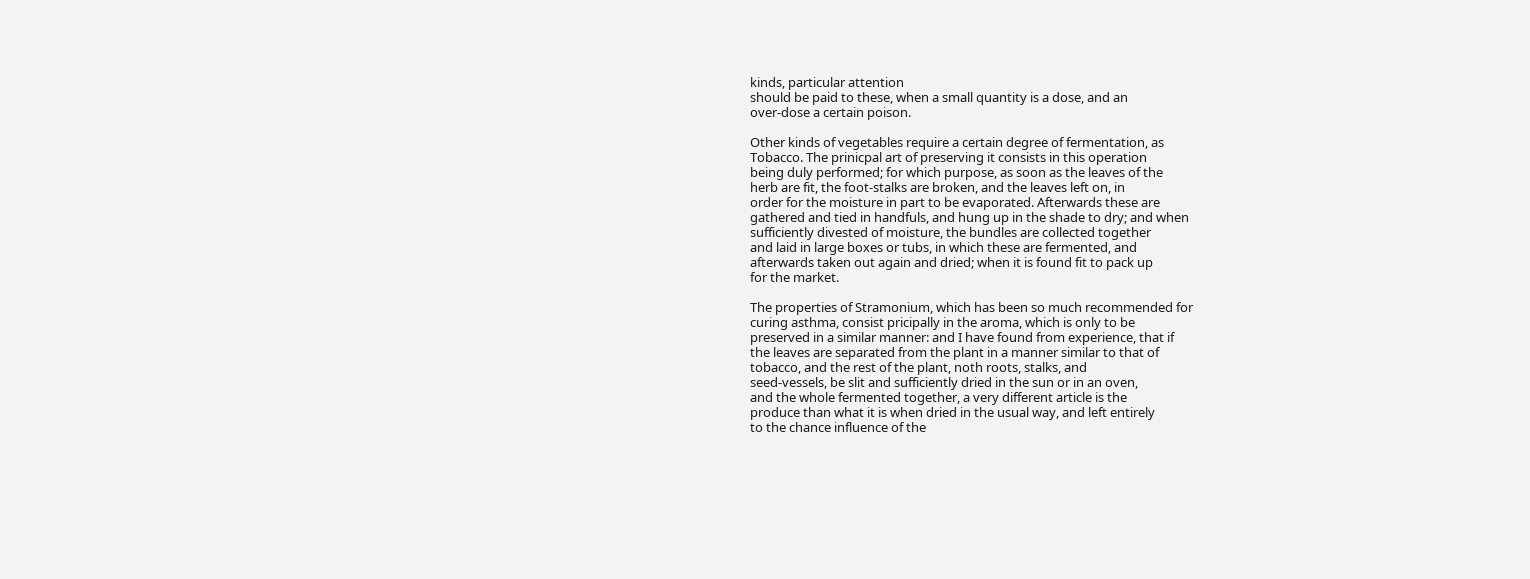kinds, particular attention
should be paid to these, when a small quantity is a dose, and an
over-dose a certain poison.

Other kinds of vegetables require a certain degree of fermentation, as
Tobacco. The prinicpal art of preserving it consists in this operation
being duly performed; for which purpose, as soon as the leaves of the
herb are fit, the foot-stalks are broken, and the leaves left on, in
order for the moisture in part to be evaporated. Afterwards these are
gathered and tied in handfuls, and hung up in the shade to dry; and when
sufficiently divested of moisture, the bundles are collected together
and laid in large boxes or tubs, in which these are fermented, and
afterwards taken out again and dried; when it is found fit to pack up
for the market.

The properties of Stramonium, which has been so much recommended for
curing asthma, consist pricipally in the aroma, which is only to be
preserved in a similar manner: and I have found from experience, that if
the leaves are separated from the plant in a manner similar to that of
tobacco, and the rest of the plant, noth roots, stalks, and
seed-vessels, be slit and sufficiently dried in the sun or in an oven,
and the whole fermented together, a very different article is the
produce than what it is when dried in the usual way, and left entirely
to the chance influence of the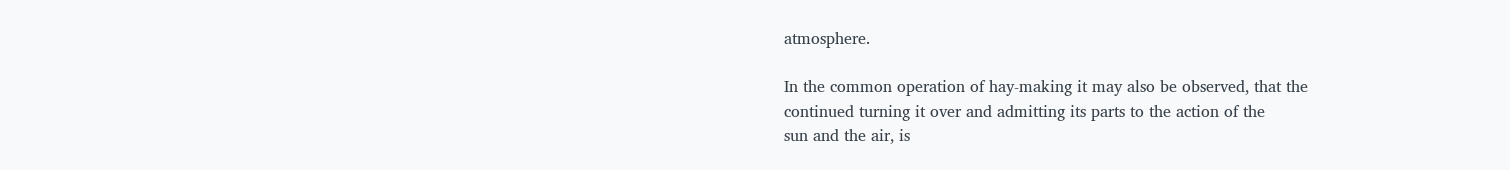atmosphere.

In the common operation of hay-making it may also be observed, that the
continued turning it over and admitting its parts to the action of the
sun and the air, is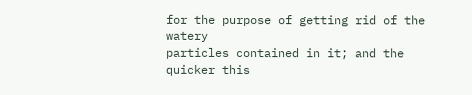for the purpose of getting rid of the watery
particles contained in it; and the quicker this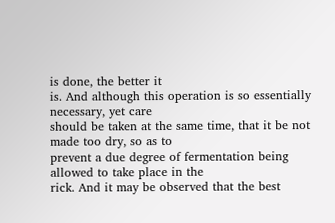is done, the better it
is. And although this operation is so essentially necessary, yet care
should be taken at the same time, that it be not made too dry, so as to
prevent a due degree of fermentation being allowed to take place in the
rick. And it may be observed that the best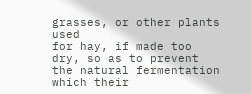grasses, or other plants used
for hay, if made too dry, so as to prevent the natural fermentation
which their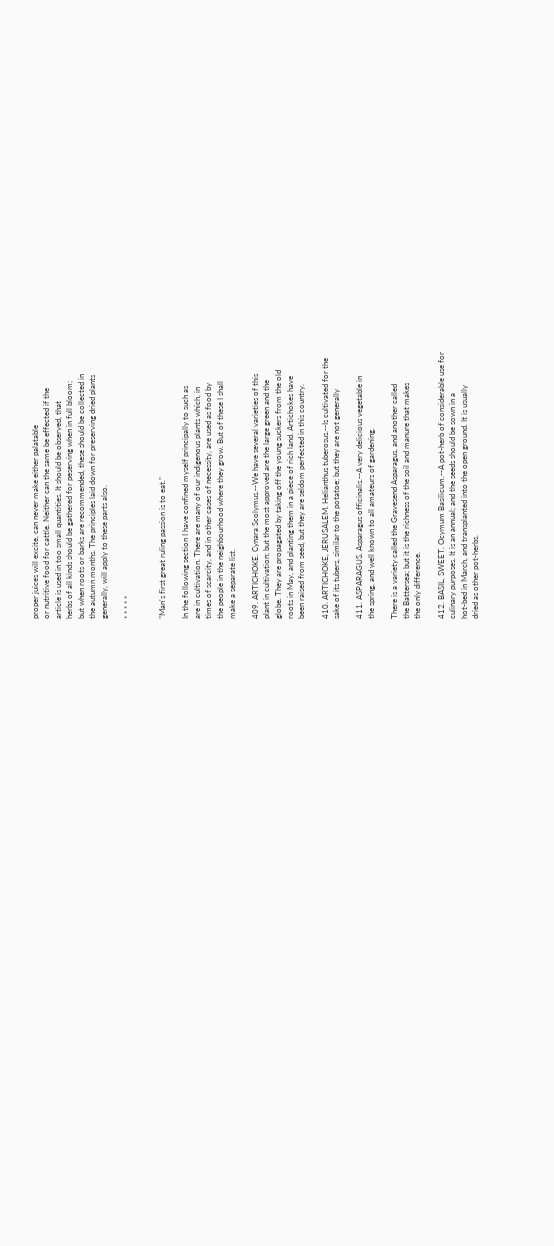proper juices will excite, can never make either palatable
or nutritive food for cattle. Neither can the same be effected if the
article is used in too small quantities. It should be observed, that
herbs of all kinds should be gathered for peserving when in full bloom;
but when roots or barks are recommended, these should be collected in
the autumn months. The principles laid down for preserving dried plants
generally, will apply to these parts also.

* * * * *


"Man's first great ruling passion is to eat."

In the following section I have confined myself principally to such as
are in cultivation. There are many of our indigenous plants which, in
times of scarcity, and in other cases of necessity, are used as food by
the people in the neighbourhood where they grow. But of these I shall
make a separate list.

409. ARTICHOKE. Cynara Scolymus.--We have several varieties of this
plant in cultivation; but the most approved are the large green and the
globe. They are propagated by taking off the young suckers from the old
roots in May, and planting them in a piece of rich land. Artichokes have
been raised from seed, but they are seldom perfected in this country.

410. ARTICHOKE, JERUSALEM. Helianthus tuberosus.--Is cultivated for the
sake of its tubers, similar to the potatoe; but they are not generally

411. ASPARAGUS. Asparagus officinalis.--A very delicious vegetable in
the spring, and well known to all amateurs of gardening.

There is a variety called the Gravesend Asparagus, and another called
the Battersea; but it is the richness of the soil and manure that makes
the only difference.

412. BASIL, SWEET. Ocymum Basilicum.--A pot-herb of considerable use for
culinary purposes. It is an annual; and the seeds should be sown in a
hot-bed in March, and transplanted into the open ground. It is usually
dried as other pot-herbs.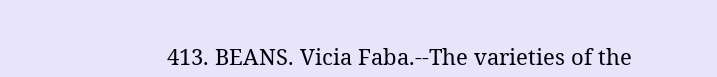413. BEANS. Vicia Faba.--The varieties of the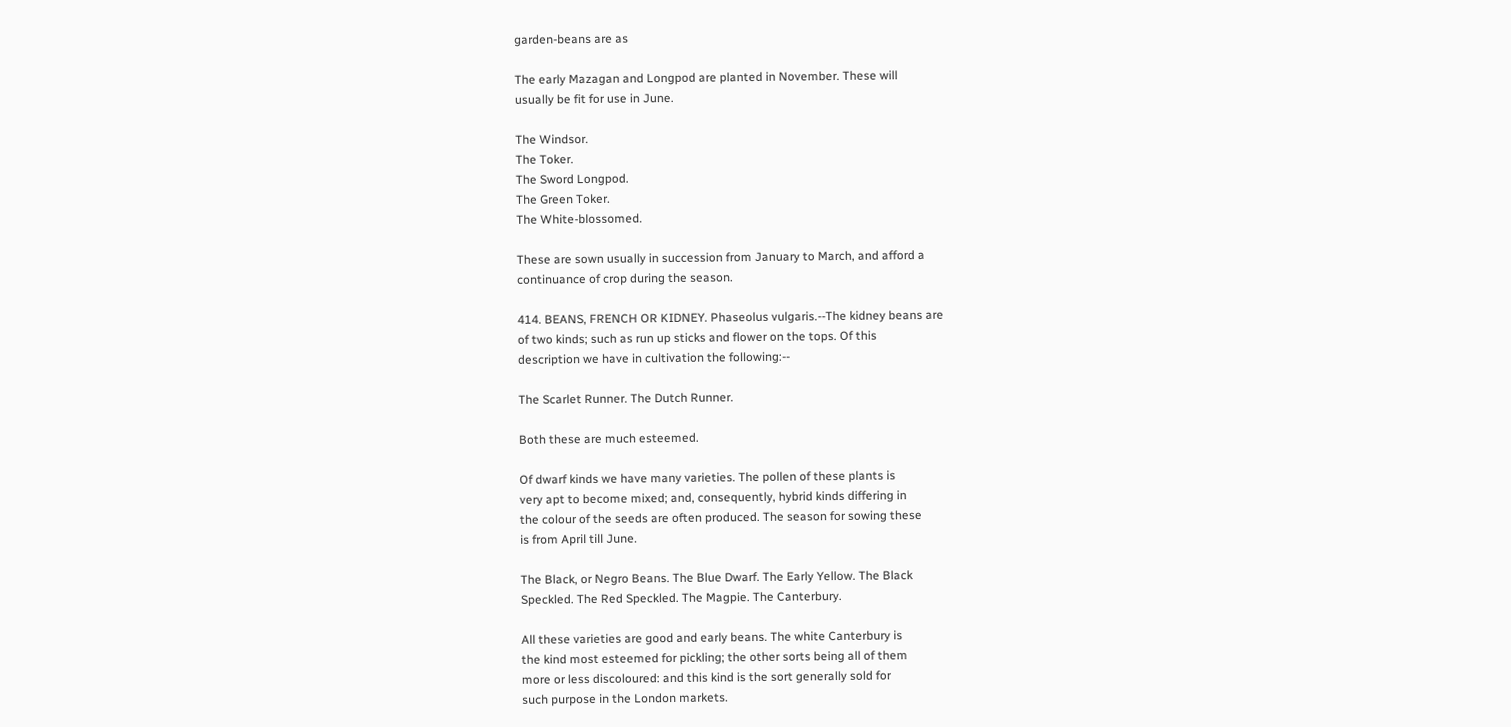garden-beans are as

The early Mazagan and Longpod are planted in November. These will
usually be fit for use in June.

The Windsor.
The Toker.
The Sword Longpod.
The Green Toker.
The White-blossomed.

These are sown usually in succession from January to March, and afford a
continuance of crop during the season.

414. BEANS, FRENCH OR KIDNEY. Phaseolus vulgaris.--The kidney beans are
of two kinds; such as run up sticks and flower on the tops. Of this
description we have in cultivation the following:--

The Scarlet Runner. The Dutch Runner.

Both these are much esteemed.

Of dwarf kinds we have many varieties. The pollen of these plants is
very apt to become mixed; and, consequently, hybrid kinds differing in
the colour of the seeds are often produced. The season for sowing these
is from April till June.

The Black, or Negro Beans. The Blue Dwarf. The Early Yellow. The Black
Speckled. The Red Speckled. The Magpie. The Canterbury.

All these varieties are good and early beans. The white Canterbury is
the kind most esteemed for pickling; the other sorts being all of them
more or less discoloured: and this kind is the sort generally sold for
such purpose in the London markets.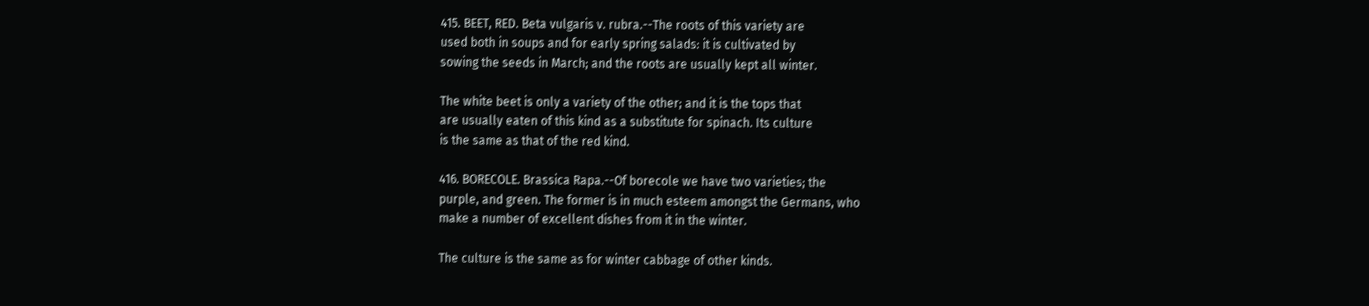415. BEET, RED. Beta vulgaris v. rubra.--The roots of this variety are
used both in soups and for early spring salads: it is cultivated by
sowing the seeds in March; and the roots are usually kept all winter.

The white beet is only a variety of the other; and it is the tops that
are usually eaten of this kind as a substitute for spinach. Its culture
is the same as that of the red kind.

416. BORECOLE. Brassica Rapa.--Of borecole we have two varieties; the
purple, and green. The former is in much esteem amongst the Germans, who
make a number of excellent dishes from it in the winter.

The culture is the same as for winter cabbage of other kinds.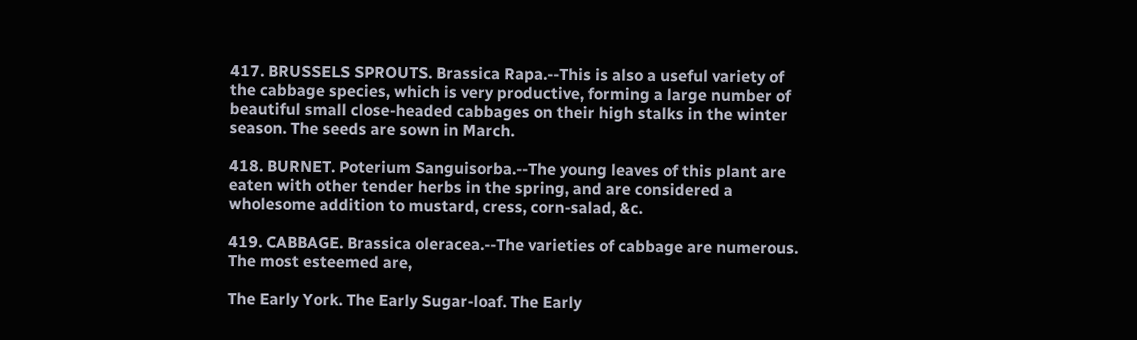417. BRUSSELS SPROUTS. Brassica Rapa.--This is also a useful variety of
the cabbage species, which is very productive, forming a large number of
beautiful small close-headed cabbages on their high stalks in the winter
season. The seeds are sown in March.

418. BURNET. Poterium Sanguisorba.--The young leaves of this plant are
eaten with other tender herbs in the spring, and are considered a
wholesome addition to mustard, cress, corn-salad, &c.

419. CABBAGE. Brassica oleracea.--The varieties of cabbage are numerous.
The most esteemed are,

The Early York. The Early Sugar-loaf. The Early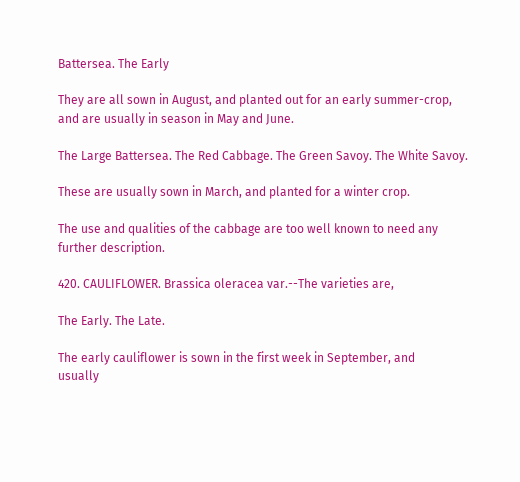Battersea. The Early

They are all sown in August, and planted out for an early summer-crop,
and are usually in season in May and June.

The Large Battersea. The Red Cabbage. The Green Savoy. The White Savoy.

These are usually sown in March, and planted for a winter crop.

The use and qualities of the cabbage are too well known to need any
further description.

420. CAULIFLOWER. Brassica oleracea var.--The varieties are,

The Early. The Late.

The early cauliflower is sown in the first week in September, and
usually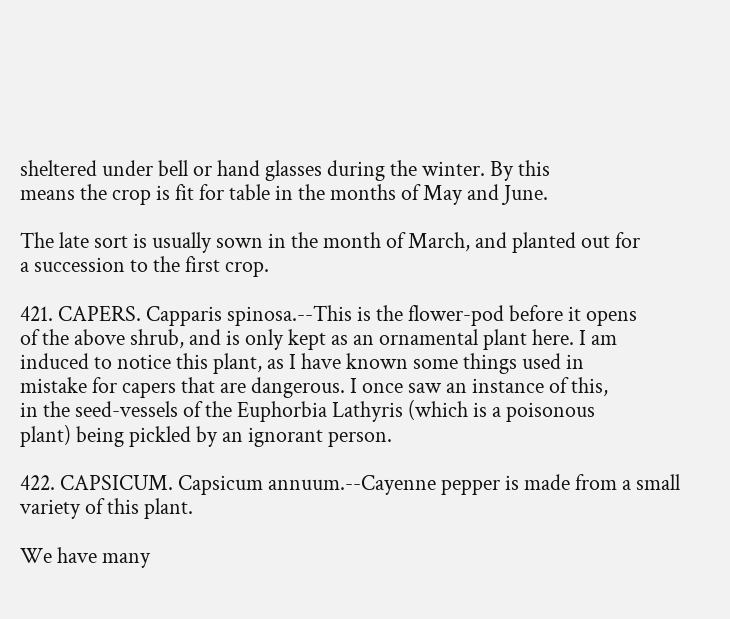sheltered under bell or hand glasses during the winter. By this
means the crop is fit for table in the months of May and June.

The late sort is usually sown in the month of March, and planted out for
a succession to the first crop.

421. CAPERS. Capparis spinosa.--This is the flower-pod before it opens
of the above shrub, and is only kept as an ornamental plant here. I am
induced to notice this plant, as I have known some things used in
mistake for capers that are dangerous. I once saw an instance of this,
in the seed-vessels of the Euphorbia Lathyris (which is a poisonous
plant) being pickled by an ignorant person.

422. CAPSICUM. Capsicum annuum.--Cayenne pepper is made from a small
variety of this plant.

We have many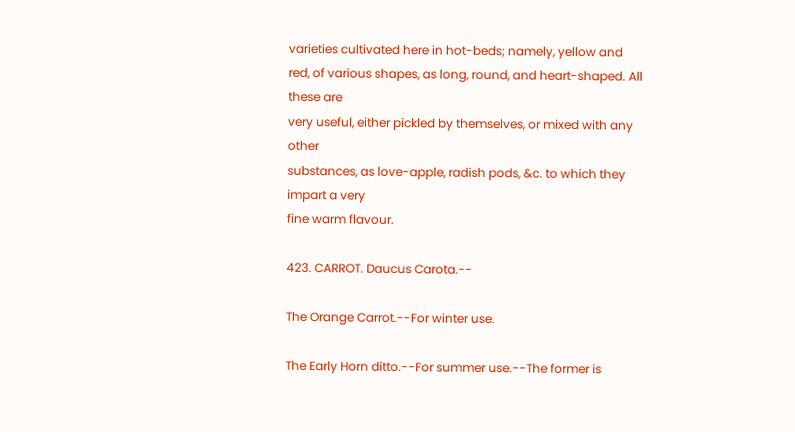varieties cultivated here in hot-beds; namely, yellow and
red, of various shapes, as long, round, and heart-shaped. All these are
very useful, either pickled by themselves, or mixed with any other
substances, as love-apple, radish pods, &c. to which they impart a very
fine warm flavour.

423. CARROT. Daucus Carota.--

The Orange Carrot.--For winter use.

The Early Horn ditto.--For summer use.--The former is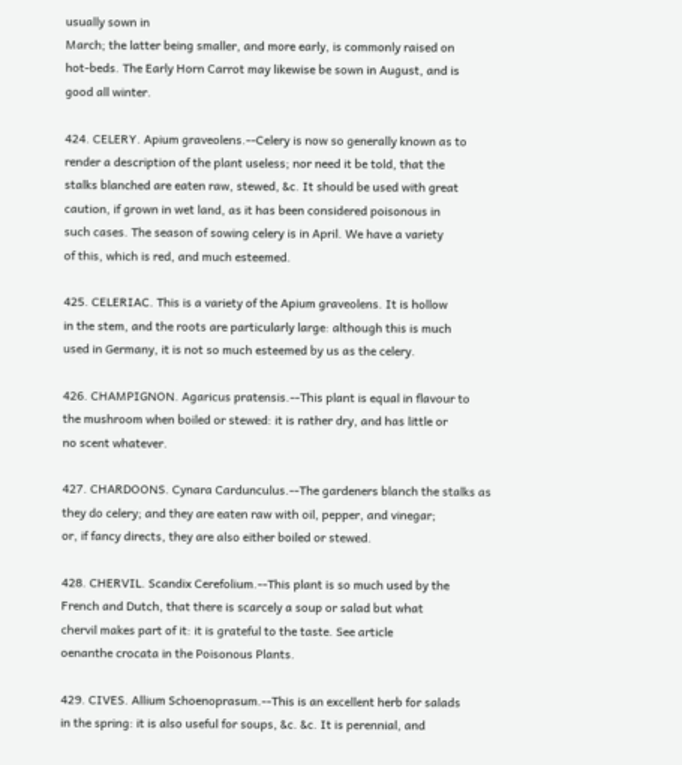usually sown in
March; the latter being smaller, and more early, is commonly raised on
hot-beds. The Early Horn Carrot may likewise be sown in August, and is
good all winter.

424. CELERY. Apium graveolens.--Celery is now so generally known as to
render a description of the plant useless; nor need it be told, that the
stalks blanched are eaten raw, stewed, &c. It should be used with great
caution, if grown in wet land, as it has been considered poisonous in
such cases. The season of sowing celery is in April. We have a variety
of this, which is red, and much esteemed.

425. CELERIAC. This is a variety of the Apium graveolens. It is hollow
in the stem, and the roots are particularly large: although this is much
used in Germany, it is not so much esteemed by us as the celery.

426. CHAMPIGNON. Agaricus pratensis.--This plant is equal in flavour to
the mushroom when boiled or stewed: it is rather dry, and has little or
no scent whatever.

427. CHARDOONS. Cynara Cardunculus.--The gardeners blanch the stalks as
they do celery; and they are eaten raw with oil, pepper, and vinegar;
or, if fancy directs, they are also either boiled or stewed.

428. CHERVIL. Scandix Cerefolium.--This plant is so much used by the
French and Dutch, that there is scarcely a soup or salad but what
chervil makes part of it: it is grateful to the taste. See article
oenanthe crocata in the Poisonous Plants.

429. CIVES. Allium Schoenoprasum.--This is an excellent herb for salads
in the spring: it is also useful for soups, &c. &c. It is perennial, and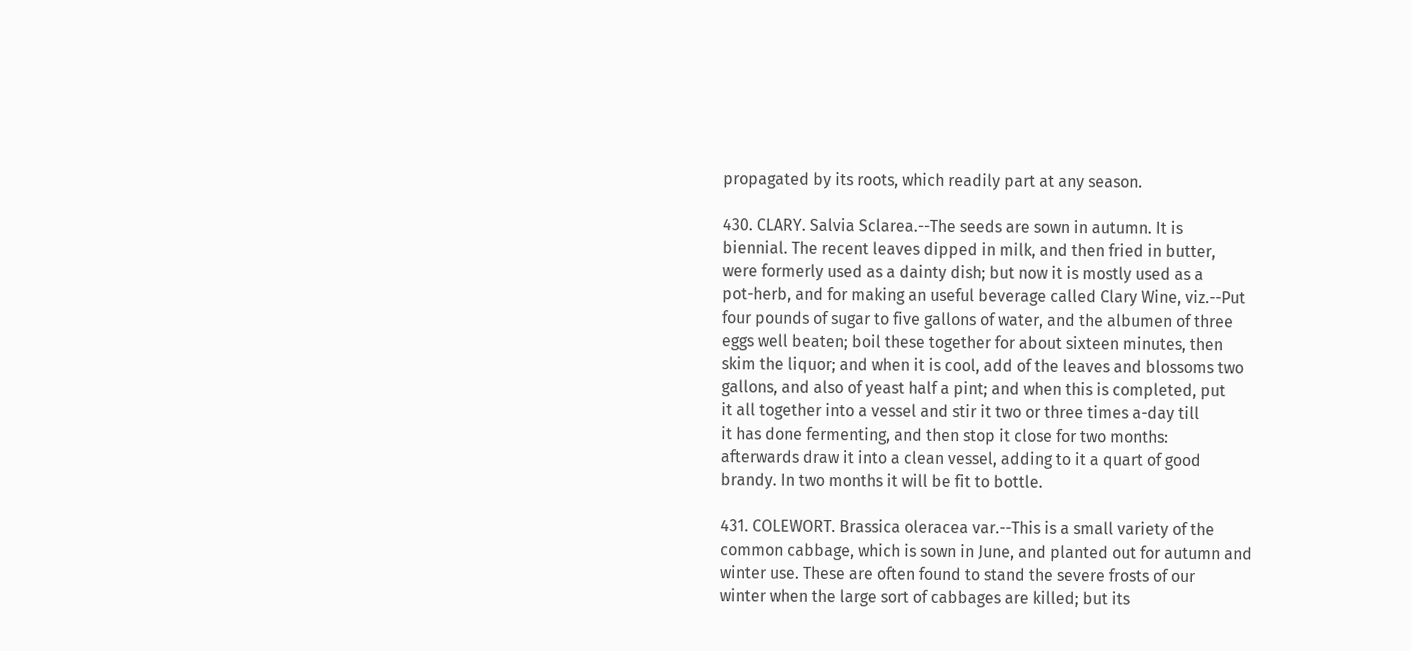propagated by its roots, which readily part at any season.

430. CLARY. Salvia Sclarea.--The seeds are sown in autumn. It is
biennial. The recent leaves dipped in milk, and then fried in butter,
were formerly used as a dainty dish; but now it is mostly used as a
pot-herb, and for making an useful beverage called Clary Wine, viz.--Put
four pounds of sugar to five gallons of water, and the albumen of three
eggs well beaten; boil these together for about sixteen minutes, then
skim the liquor; and when it is cool, add of the leaves and blossoms two
gallons, and also of yeast half a pint; and when this is completed, put
it all together into a vessel and stir it two or three times a-day till
it has done fermenting, and then stop it close for two months:
afterwards draw it into a clean vessel, adding to it a quart of good
brandy. In two months it will be fit to bottle.

431. COLEWORT. Brassica oleracea var.--This is a small variety of the
common cabbage, which is sown in June, and planted out for autumn and
winter use. These are often found to stand the severe frosts of our
winter when the large sort of cabbages are killed; but its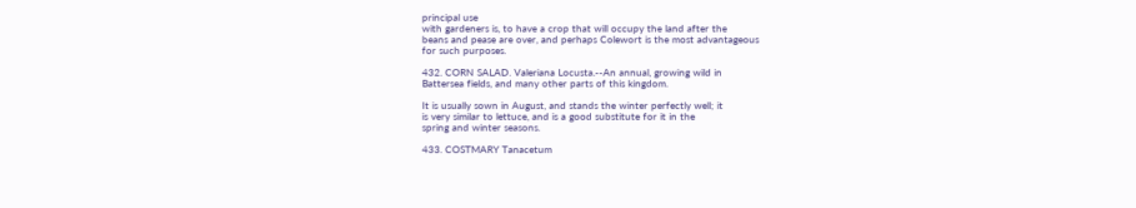principal use
with gardeners is, to have a crop that will occupy the land after the
beans and pease are over, and perhaps Colewort is the most advantageous
for such purposes.

432. CORN SALAD. Valeriana Locusta.--An annual, growing wild in
Battersea fields, and many other parts of this kingdom.

It is usually sown in August, and stands the winter perfectly well; it
is very similar to lettuce, and is a good substitute for it in the
spring and winter seasons.

433. COSTMARY Tanacetum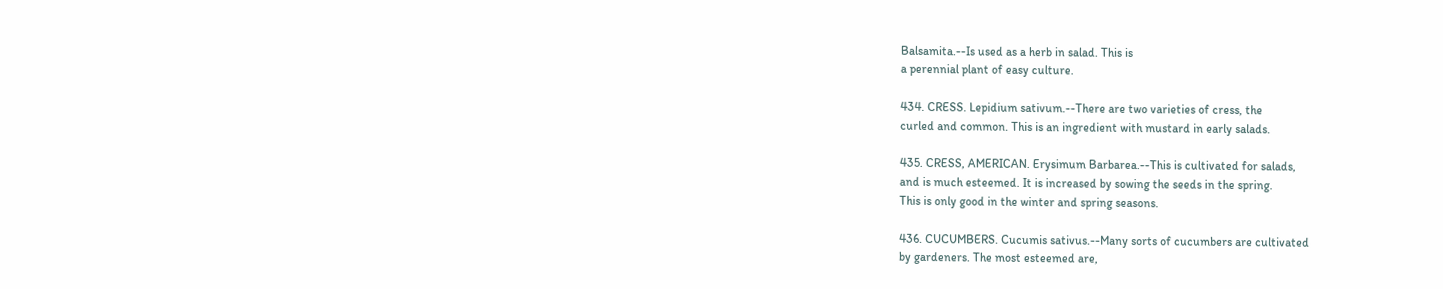Balsamita.--Is used as a herb in salad. This is
a perennial plant of easy culture.

434. CRESS. Lepidium sativum.--There are two varieties of cress, the
curled and common. This is an ingredient with mustard in early salads.

435. CRESS, AMERICAN. Erysimum Barbarea.--This is cultivated for salads,
and is much esteemed. It is increased by sowing the seeds in the spring.
This is only good in the winter and spring seasons.

436. CUCUMBERS. Cucumis sativus.--Many sorts of cucumbers are cultivated
by gardeners. The most esteemed are,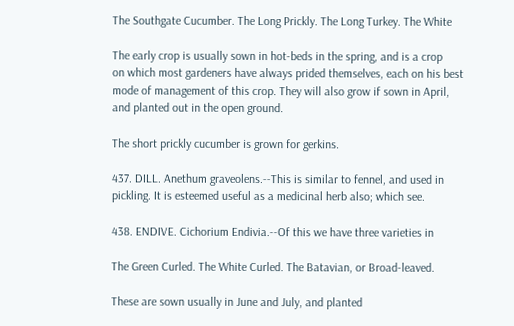The Southgate Cucumber. The Long Prickly. The Long Turkey. The White

The early crop is usually sown in hot-beds in the spring, and is a crop
on which most gardeners have always prided themselves, each on his best
mode of management of this crop. They will also grow if sown in April,
and planted out in the open ground.

The short prickly cucumber is grown for gerkins.

437. DILL. Anethum graveolens.--This is similar to fennel, and used in
pickling. It is esteemed useful as a medicinal herb also; which see.

438. ENDIVE. Cichorium Endivia.--Of this we have three varieties in

The Green Curled. The White Curled. The Batavian, or Broad-leaved.

These are sown usually in June and July, and planted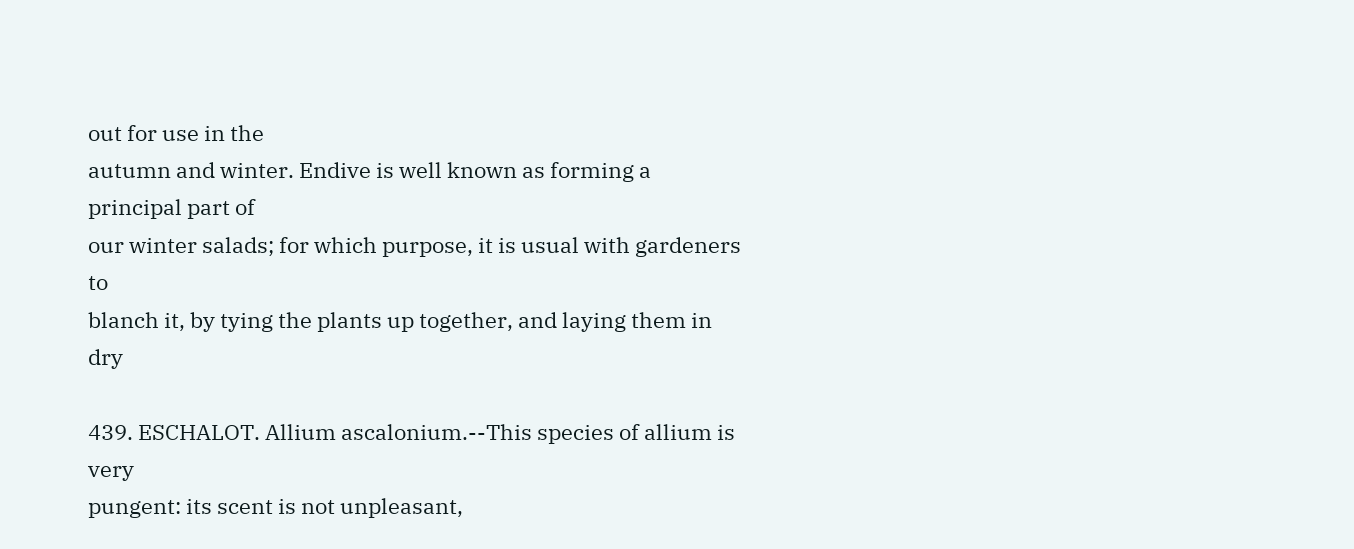out for use in the
autumn and winter. Endive is well known as forming a principal part of
our winter salads; for which purpose, it is usual with gardeners to
blanch it, by tying the plants up together, and laying them in dry

439. ESCHALOT. Allium ascalonium.--This species of allium is very
pungent: its scent is not unpleasant,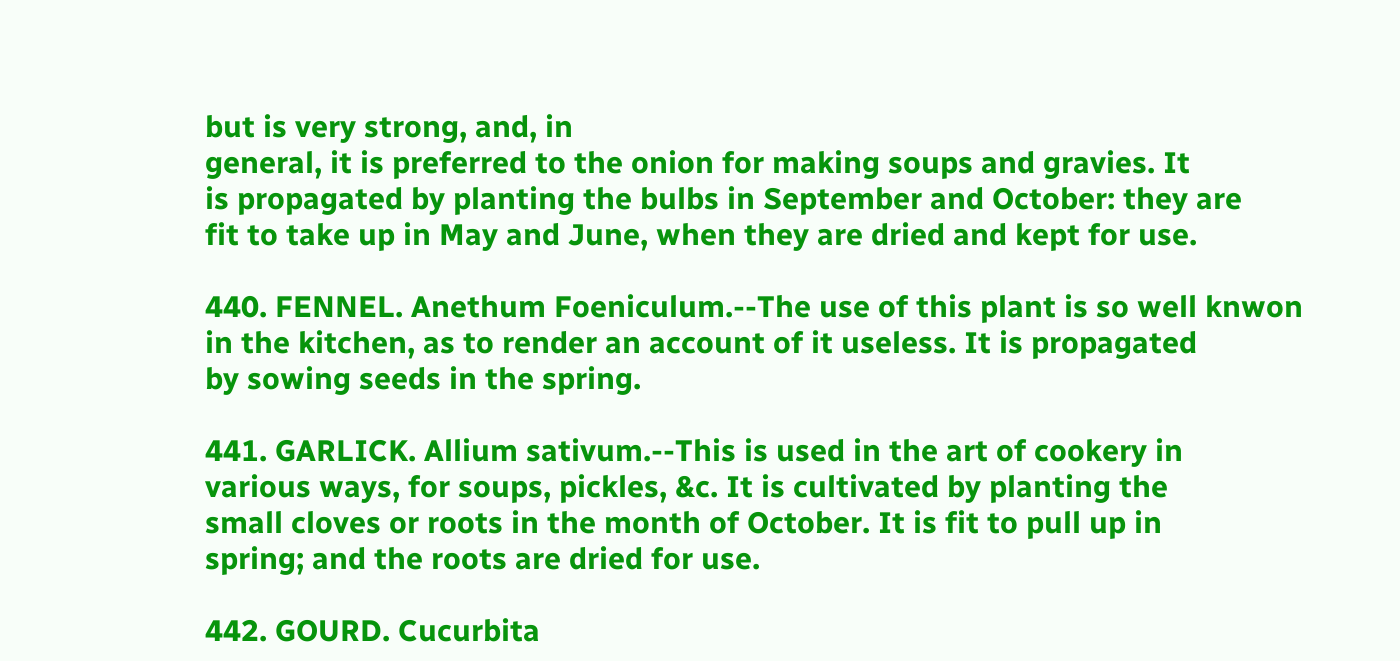but is very strong, and, in
general, it is preferred to the onion for making soups and gravies. It
is propagated by planting the bulbs in September and October: they are
fit to take up in May and June, when they are dried and kept for use.

440. FENNEL. Anethum Foeniculum.--The use of this plant is so well knwon
in the kitchen, as to render an account of it useless. It is propagated
by sowing seeds in the spring.

441. GARLICK. Allium sativum.--This is used in the art of cookery in
various ways, for soups, pickles, &c. It is cultivated by planting the
small cloves or roots in the month of October. It is fit to pull up in
spring; and the roots are dried for use.

442. GOURD. Cucurbita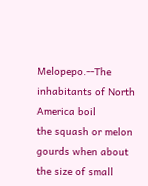Melopepo.--The inhabitants of North America boil
the squash or melon gourds when about the size of small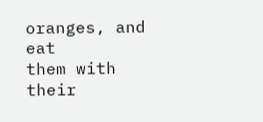oranges, and eat
them with their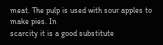meat. The pulp is used with sour apples to make pies. In
scarcity it is a good substitute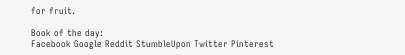for fruit.

Book of the day:
Facebook Google Reddit StumbleUpon Twitter Pinterest